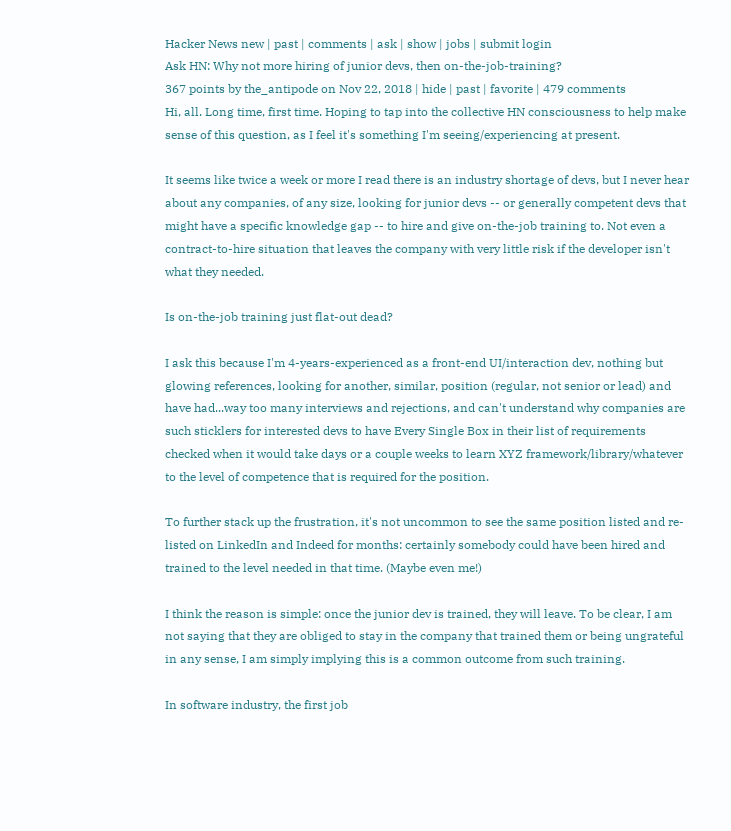Hacker News new | past | comments | ask | show | jobs | submit login
Ask HN: Why not more hiring of junior devs, then on-the-job-training?
367 points by the_antipode on Nov 22, 2018 | hide | past | favorite | 479 comments
Hi, all. Long time, first time. Hoping to tap into the collective HN consciousness to help make sense of this question, as I feel it's something I'm seeing/experiencing at present.

It seems like twice a week or more I read there is an industry shortage of devs, but I never hear about any companies, of any size, looking for junior devs -- or generally competent devs that might have a specific knowledge gap -- to hire and give on-the-job training to. Not even a contract-to-hire situation that leaves the company with very little risk if the developer isn't what they needed.

Is on-the-job training just flat-out dead?

I ask this because I'm 4-years-experienced as a front-end UI/interaction dev, nothing but glowing references, looking for another, similar, position (regular, not senior or lead) and have had...way too many interviews and rejections, and can't understand why companies are such sticklers for interested devs to have Every Single Box in their list of requirements checked when it would take days or a couple weeks to learn XYZ framework/library/whatever to the level of competence that is required for the position.

To further stack up the frustration, it's not uncommon to see the same position listed and re-listed on LinkedIn and Indeed for months: certainly somebody could have been hired and trained to the level needed in that time. (Maybe even me!)

I think the reason is simple: once the junior dev is trained, they will leave. To be clear, I am not saying that they are obliged to stay in the company that trained them or being ungrateful in any sense, I am simply implying this is a common outcome from such training.

In software industry, the first job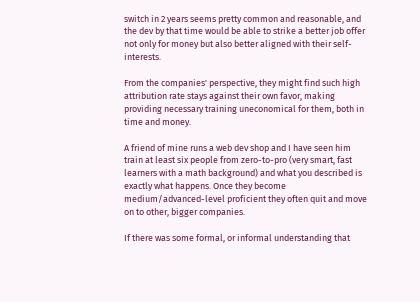switch in 2 years seems pretty common and reasonable, and the dev by that time would be able to strike a better job offer not only for money but also better aligned with their self-interests.

From the companies' perspective, they might find such high attribution rate stays against their own favor, making providing necessary training uneconomical for them, both in time and money.

A friend of mine runs a web dev shop and I have seen him train at least six people from zero-to-pro (very smart, fast learners with a math background) and what you described is exactly what happens. Once they become medium/advanced-level proficient they often quit and move on to other, bigger companies.

If there was some formal, or informal understanding that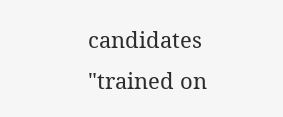candidates "trained on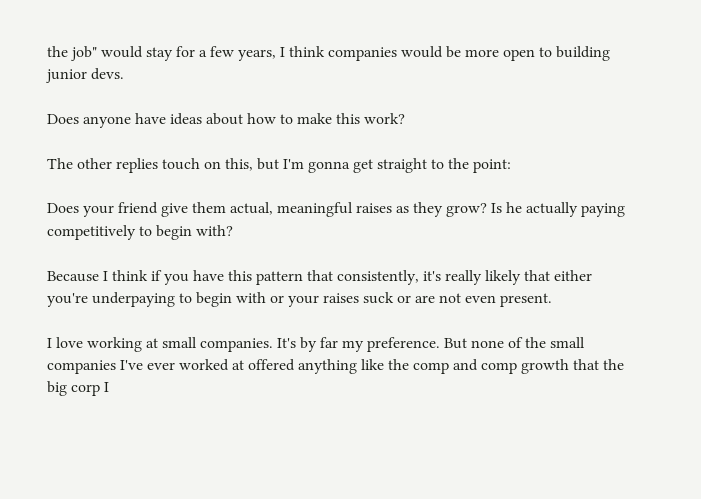the job" would stay for a few years, I think companies would be more open to building junior devs.

Does anyone have ideas about how to make this work?

The other replies touch on this, but I'm gonna get straight to the point:

Does your friend give them actual, meaningful raises as they grow? Is he actually paying competitively to begin with?

Because I think if you have this pattern that consistently, it's really likely that either you're underpaying to begin with or your raises suck or are not even present.

I love working at small companies. It's by far my preference. But none of the small companies I've ever worked at offered anything like the comp and comp growth that the big corp I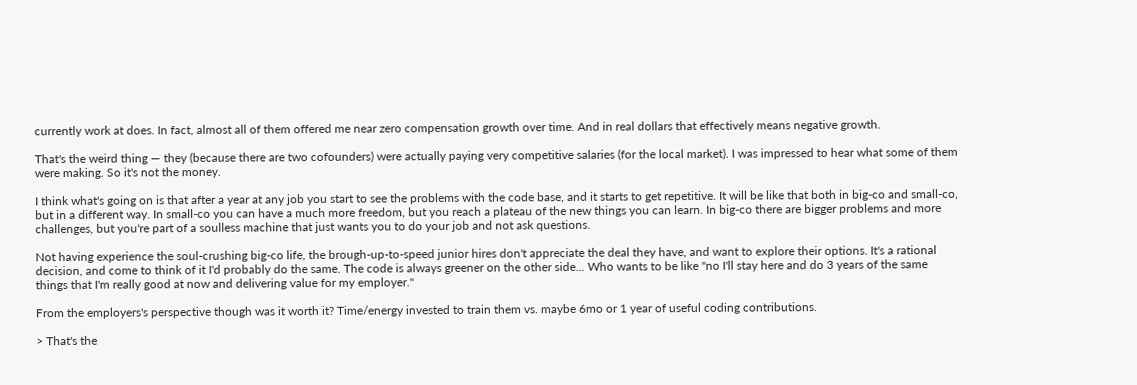currently work at does. In fact, almost all of them offered me near zero compensation growth over time. And in real dollars that effectively means negative growth.

That's the weird thing — they (because there are two cofounders) were actually paying very competitive salaries (for the local market). I was impressed to hear what some of them were making. So it's not the money.

I think what's going on is that after a year at any job you start to see the problems with the code base, and it starts to get repetitive. It will be like that both in big-co and small-co, but in a different way. In small-co you can have a much more freedom, but you reach a plateau of the new things you can learn. In big-co there are bigger problems and more challenges, but you're part of a soulless machine that just wants you to do your job and not ask questions.

Not having experience the soul-crushing big-co life, the brough-up-to-speed junior hires don't appreciate the deal they have, and want to explore their options. It's a rational decision, and come to think of it I'd probably do the same. The code is always greener on the other side... Who wants to be like "no I'll stay here and do 3 years of the same things that I'm really good at now and delivering value for my employer."

From the employers's perspective though was it worth it? Time/energy invested to train them vs. maybe 6mo or 1 year of useful coding contributions.

> That's the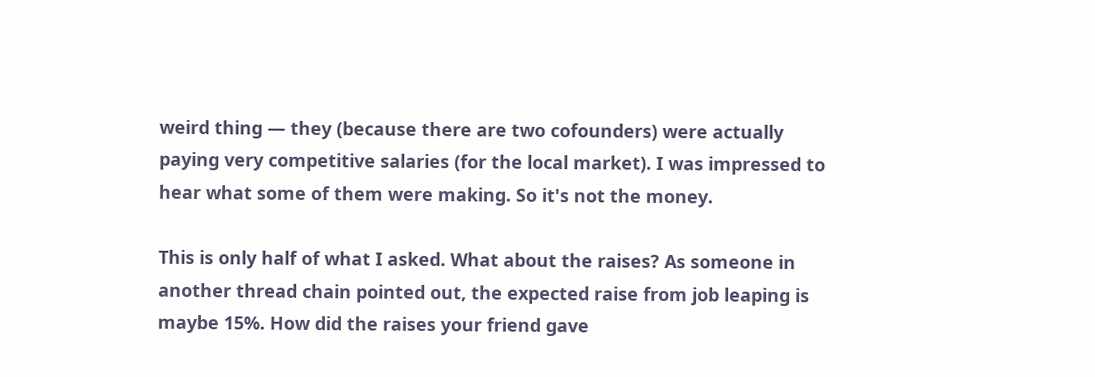weird thing — they (because there are two cofounders) were actually paying very competitive salaries (for the local market). I was impressed to hear what some of them were making. So it's not the money.

This is only half of what I asked. What about the raises? As someone in another thread chain pointed out, the expected raise from job leaping is maybe 15%. How did the raises your friend gave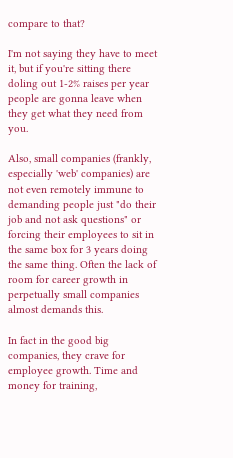compare to that?

I'm not saying they have to meet it, but if you're sitting there doling out 1-2% raises per year people are gonna leave when they get what they need from you.

Also, small companies (frankly, especially 'web' companies) are not even remotely immune to demanding people just "do their job and not ask questions" or forcing their employees to sit in the same box for 3 years doing the same thing. Often the lack of room for career growth in perpetually small companies almost demands this.

In fact in the good big companies, they crave for employee growth. Time and money for training,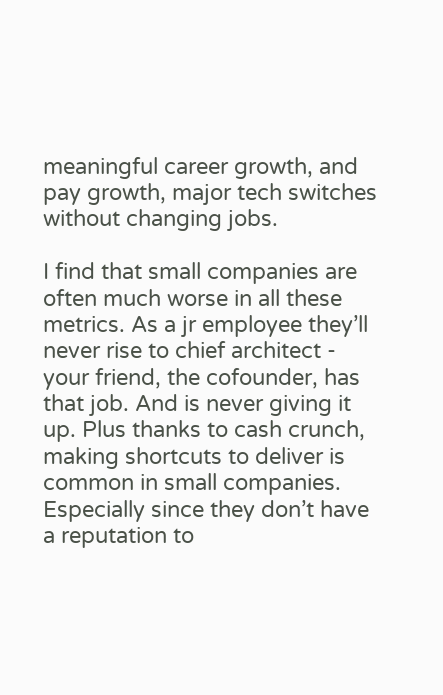meaningful career growth, and pay growth, major tech switches without changing jobs.

I find that small companies are often much worse in all these metrics. As a jr employee they’ll never rise to chief architect - your friend, the cofounder, has that job. And is never giving it up. Plus thanks to cash crunch, making shortcuts to deliver is common in small companies. Especially since they don’t have a reputation to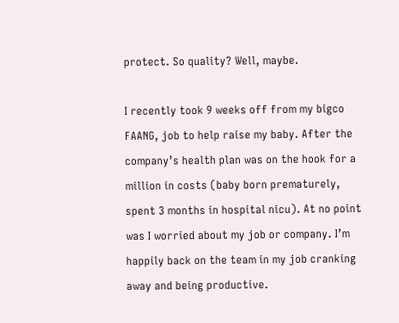protect. So quality? Well, maybe.

I recently took 9 weeks off from my bigco FAANG, job to help raise my baby. After the company’s health plan was on the hook for a million in costs (baby born prematurely, spent 3 months in hospital nicu). At no point was I worried about my job or company. I’m happily back on the team in my job cranking away and being productive.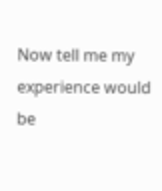Now tell me my experience would be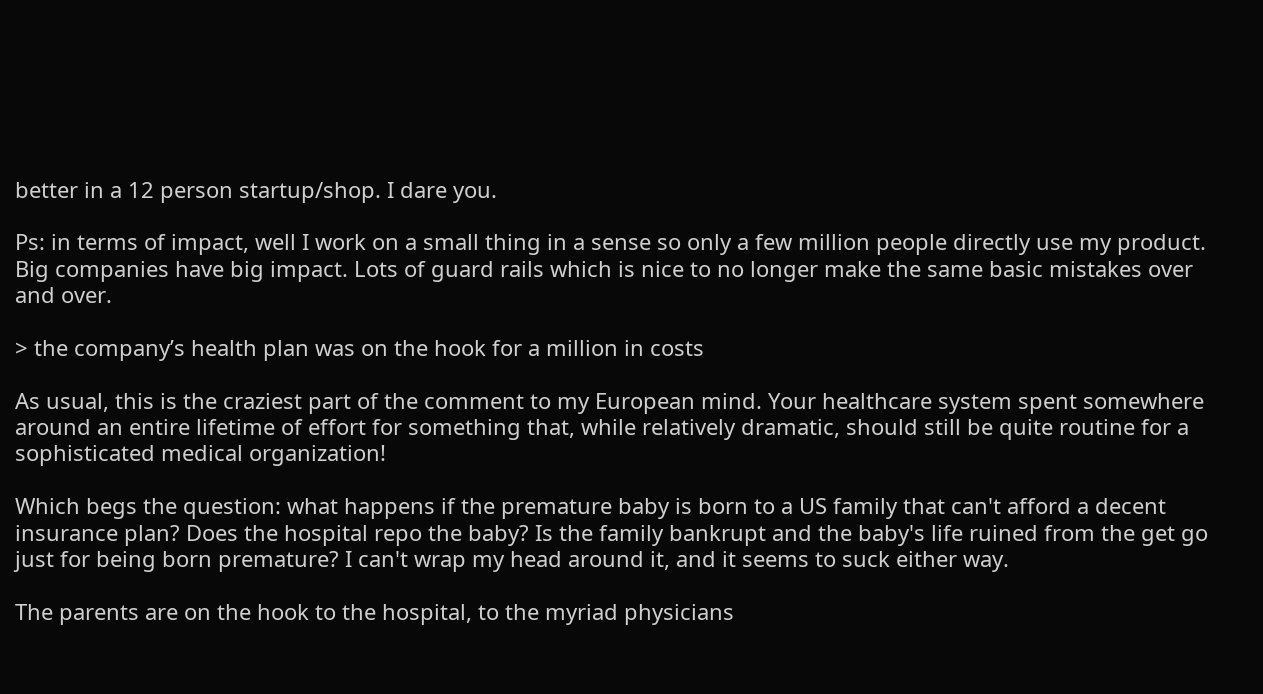better in a 12 person startup/shop. I dare you.

Ps: in terms of impact, well I work on a small thing in a sense so only a few million people directly use my product. Big companies have big impact. Lots of guard rails which is nice to no longer make the same basic mistakes over and over.

> the company’s health plan was on the hook for a million in costs

As usual, this is the craziest part of the comment to my European mind. Your healthcare system spent somewhere around an entire lifetime of effort for something that, while relatively dramatic, should still be quite routine for a sophisticated medical organization!

Which begs the question: what happens if the premature baby is born to a US family that can't afford a decent insurance plan? Does the hospital repo the baby? Is the family bankrupt and the baby's life ruined from the get go just for being born premature? I can't wrap my head around it, and it seems to suck either way.

The parents are on the hook to the hospital, to the myriad physicians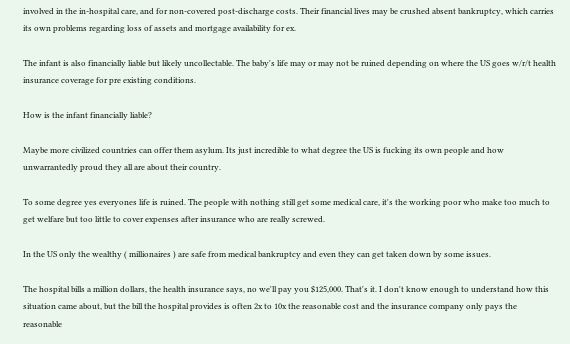involved in the in-hospital care, and for non-covered post-discharge costs. Their financial lives may be crushed absent bankruptcy, which carries its own problems regarding loss of assets and mortgage availability for ex.

The infant is also financially liable but likely uncollectable. The baby's life may or may not be ruined depending on where the US goes w/r/t health insurance coverage for pre existing conditions.

How is the infant financially liable?

Maybe more civilized countries can offer them asylum. Its just incredible to what degree the US is fucking its own people and how unwarrantedly proud they all are about their country.

To some degree yes everyones life is ruined. The people with nothing still get some medical care, it's the working poor who make too much to get welfare but too little to cover expenses after insurance who are really screwed.

In the US only the wealthy ( millionaires ) are safe from medical bankruptcy and even they can get taken down by some issues.

The hospital bills a million dollars, the health insurance says, no we'll pay you $125,000. That's it. I don't know enough to understand how this situation came about, but the bill the hospital provides is often 2x to 10x the reasonable cost and the insurance company only pays the reasonable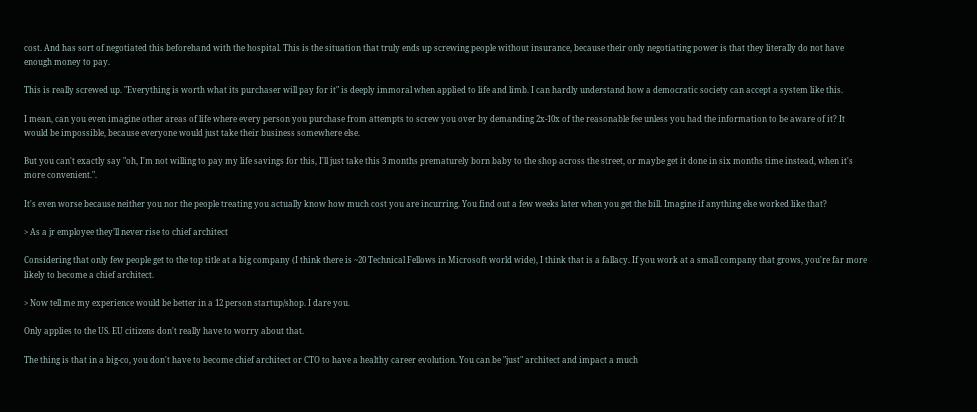cost. And has sort of negotiated this beforehand with the hospital. This is the situation that truly ends up screwing people without insurance, because their only negotiating power is that they literally do not have enough money to pay.

This is really screwed up. "Everything is worth what its purchaser will pay for it" is deeply immoral when applied to life and limb. I can hardly understand how a democratic society can accept a system like this.

I mean, can you even imagine other areas of life where every person you purchase from attempts to screw you over by demanding 2x-10x of the reasonable fee unless you had the information to be aware of it? It would be impossible, because everyone would just take their business somewhere else.

But you can't exactly say "oh, I'm not willing to pay my life savings for this, I'll just take this 3 months prematurely born baby to the shop across the street, or maybe get it done in six months time instead, when it's more convenient.".

It's even worse because neither you nor the people treating you actually know how much cost you are incurring. You find out a few weeks later when you get the bill. Imagine if anything else worked like that?

> As a jr employee they’ll never rise to chief architect

Considering that only few people get to the top title at a big company (I think there is ~20 Technical Fellows in Microsoft world wide), I think that is a fallacy. If you work at a small company that grows, you're far more likely to become a chief architect.

> Now tell me my experience would be better in a 12 person startup/shop. I dare you.

Only applies to the US. EU citizens don't really have to worry about that.

The thing is that in a big-co, you don't have to become chief architect or CTO to have a healthy career evolution. You can be "just" architect and impact a much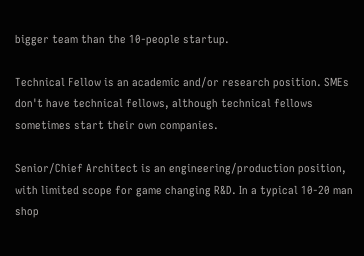bigger team than the 10-people startup.

Technical Fellow is an academic and/or research position. SMEs don't have technical fellows, although technical fellows sometimes start their own companies.

Senior/Chief Architect is an engineering/production position, with limited scope for game changing R&D. In a typical 10-20 man shop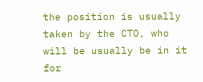the position is usually taken by the CTO, who will be usually be in it for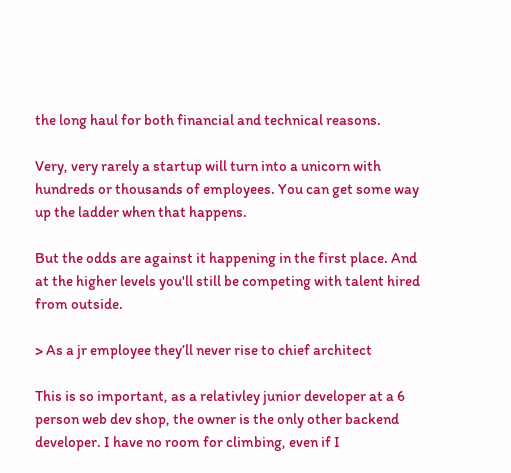the long haul for both financial and technical reasons.

Very, very rarely a startup will turn into a unicorn with hundreds or thousands of employees. You can get some way up the ladder when that happens.

But the odds are against it happening in the first place. And at the higher levels you'll still be competing with talent hired from outside.

> As a jr employee they’ll never rise to chief architect

This is so important, as a relativley junior developer at a 6 person web dev shop, the owner is the only other backend developer. I have no room for climbing, even if I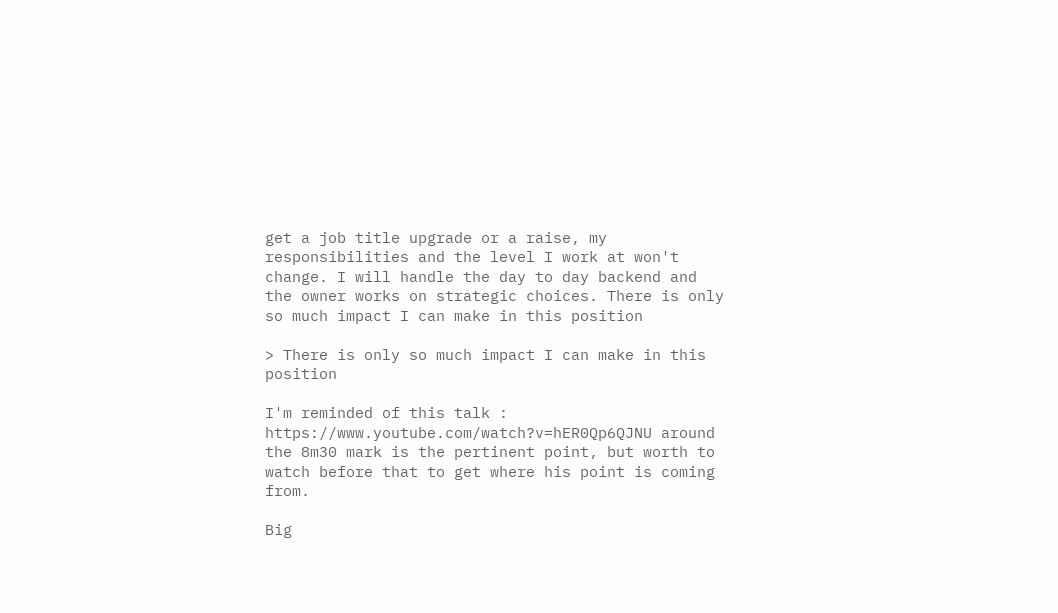get a job title upgrade or a raise, my responsibilities and the level I work at won't change. I will handle the day to day backend and the owner works on strategic choices. There is only so much impact I can make in this position

> There is only so much impact I can make in this position

I'm reminded of this talk : https://www.youtube.com/watch?v=hER0Qp6QJNU around the 8m30 mark is the pertinent point, but worth to watch before that to get where his point is coming from.

Big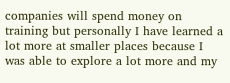companies will spend money on training but personally I have learned a lot more at smaller places because I was able to explore a lot more and my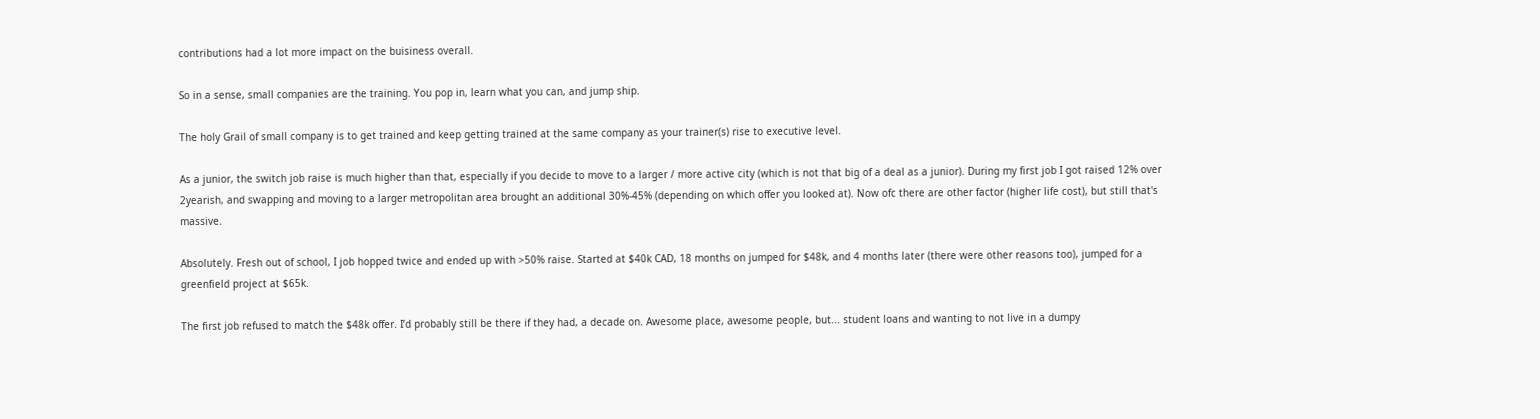contributions had a lot more impact on the buisiness overall.

So in a sense, small companies are the training. You pop in, learn what you can, and jump ship.

The holy Grail of small company is to get trained and keep getting trained at the same company as your trainer(s) rise to executive level.

As a junior, the switch job raise is much higher than that, especially if you decide to move to a larger / more active city (which is not that big of a deal as a junior). During my first job I got raised 12% over 2yearish, and swapping and moving to a larger metropolitan area brought an additional 30%-45% (depending on which offer you looked at). Now ofc there are other factor (higher life cost), but still that's massive.

Absolutely. Fresh out of school, I job hopped twice and ended up with >50% raise. Started at $40k CAD, 18 months on jumped for $48k, and 4 months later (there were other reasons too), jumped for a greenfield project at $65k.

The first job refused to match the $48k offer. I’d probably still be there if they had, a decade on. Awesome place, awesome people, but... student loans and wanting to not live in a dumpy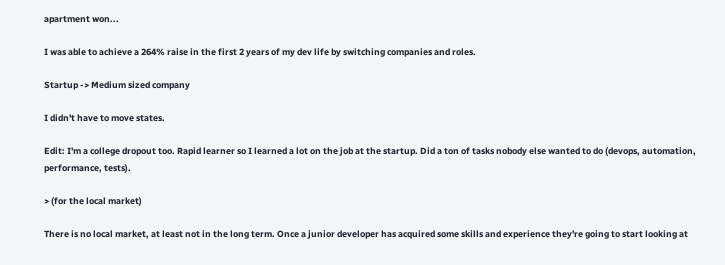apartment won...

I was able to achieve a 264% raise in the first 2 years of my dev life by switching companies and roles.

Startup -> Medium sized company

I didn't have to move states.

Edit: I'm a college dropout too. Rapid learner so I learned a lot on the job at the startup. Did a ton of tasks nobody else wanted to do (devops, automation, performance, tests).

> (for the local market)

There is no local market, at least not in the long term. Once a junior developer has acquired some skills and experience they're going to start looking at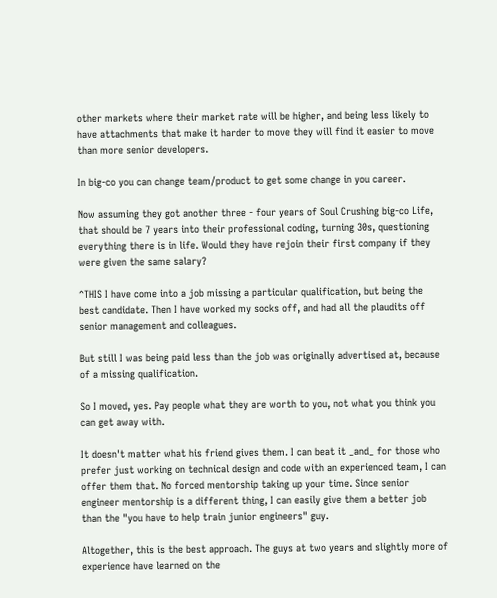other markets where their market rate will be higher, and being less likely to have attachments that make it harder to move they will find it easier to move than more senior developers.

In big-co you can change team/product to get some change in you career.

Now assuming they got another three - four years of Soul Crushing big-co Life, that should be 7 years into their professional coding, turning 30s, questioning everything there is in life. Would they have rejoin their first company if they were given the same salary?

^THIS I have come into a job missing a particular qualification, but being the best candidate. Then I have worked my socks off, and had all the plaudits off senior management and colleagues.

But still I was being paid less than the job was originally advertised at, because of a missing qualification.

So I moved, yes. Pay people what they are worth to you, not what you think you can get away with.

It doesn't matter what his friend gives them. I can beat it _and_ for those who prefer just working on technical design and code with an experienced team, I can offer them that. No forced mentorship taking up your time. Since senior engineer mentorship is a different thing, I can easily give them a better job than the "you have to help train junior engineers" guy.

Altogether, this is the best approach. The guys at two years and slightly more of experience have learned on the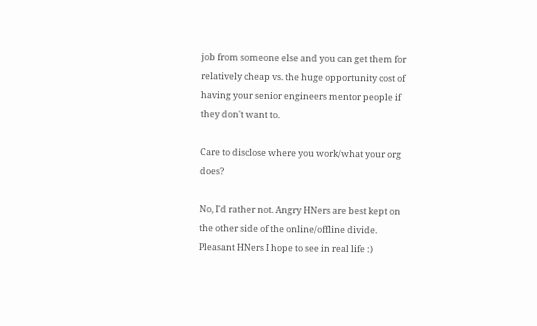job from someone else and you can get them for relatively cheap vs. the huge opportunity cost of having your senior engineers mentor people if they don't want to.

Care to disclose where you work/what your org does?

No, I'd rather not. Angry HNers are best kept on the other side of the online/offline divide. Pleasant HNers I hope to see in real life :)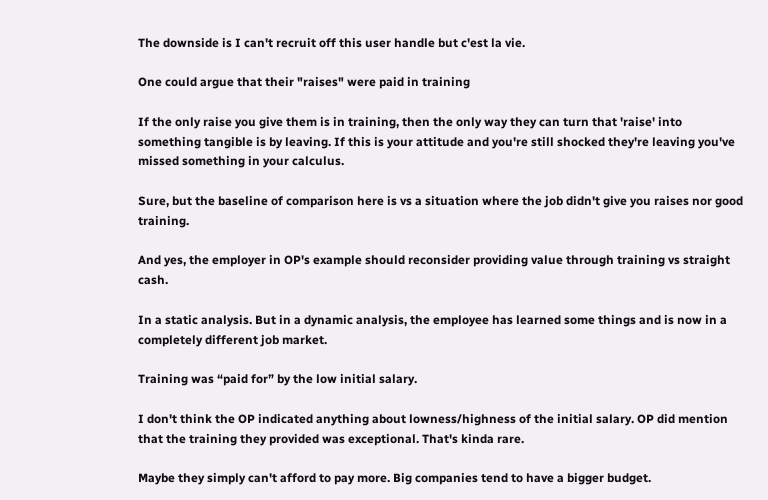The downside is I can't recruit off this user handle but c'est la vie.

One could argue that their "raises" were paid in training

If the only raise you give them is in training, then the only way they can turn that 'raise' into something tangible is by leaving. If this is your attitude and you're still shocked they're leaving you've missed something in your calculus.

Sure, but the baseline of comparison here is vs a situation where the job didn't give you raises nor good training.

And yes, the employer in OP's example should reconsider providing value through training vs straight cash.

In a static analysis. But in a dynamic analysis, the employee has learned some things and is now in a completely different job market.

Training was “paid for” by the low initial salary.

I don't think the OP indicated anything about lowness/highness of the initial salary. OP did mention that the training they provided was exceptional. That's kinda rare.

Maybe they simply can't afford to pay more. Big companies tend to have a bigger budget.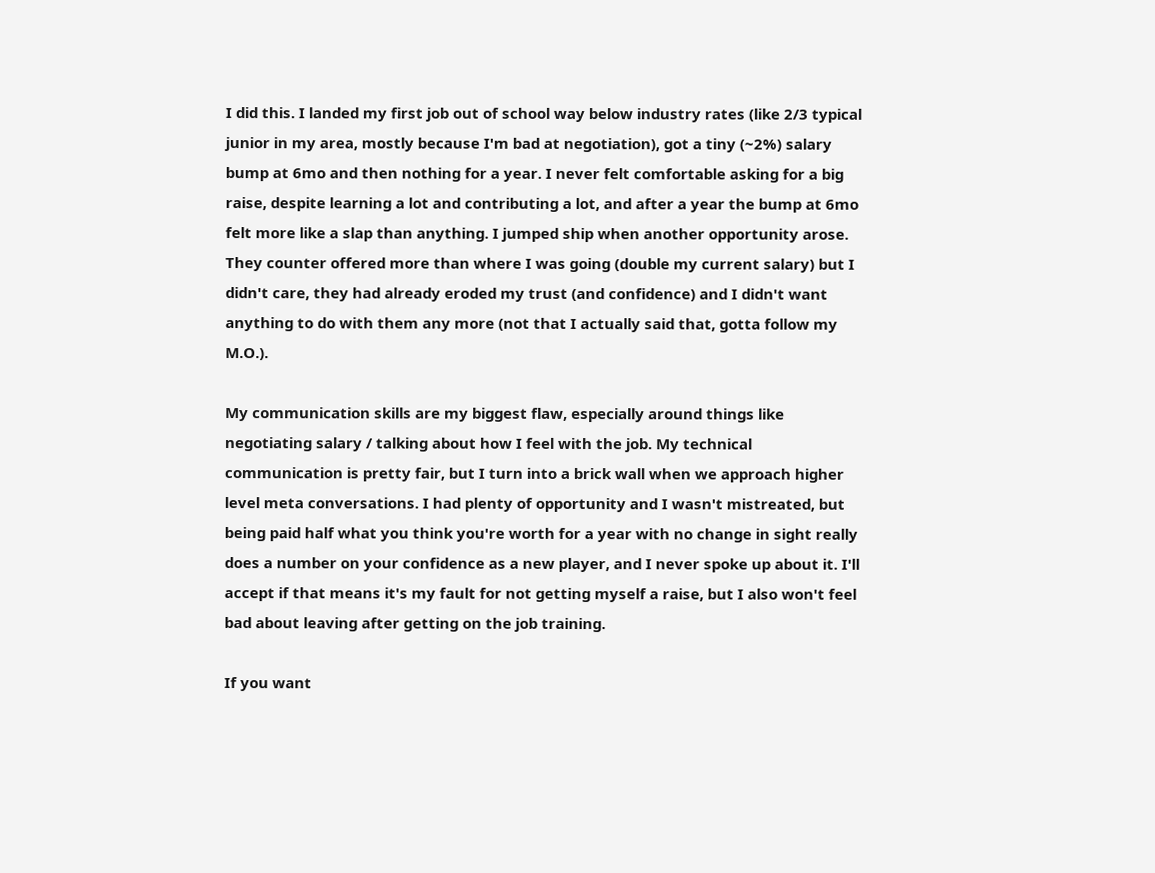I did this. I landed my first job out of school way below industry rates (like 2/3 typical junior in my area, mostly because I'm bad at negotiation), got a tiny (~2%) salary bump at 6mo and then nothing for a year. I never felt comfortable asking for a big raise, despite learning a lot and contributing a lot, and after a year the bump at 6mo felt more like a slap than anything. I jumped ship when another opportunity arose. They counter offered more than where I was going (double my current salary) but I didn't care, they had already eroded my trust (and confidence) and I didn't want anything to do with them any more (not that I actually said that, gotta follow my M.O.).

My communication skills are my biggest flaw, especially around things like negotiating salary / talking about how I feel with the job. My technical communication is pretty fair, but I turn into a brick wall when we approach higher level meta conversations. I had plenty of opportunity and I wasn't mistreated, but being paid half what you think you're worth for a year with no change in sight really does a number on your confidence as a new player, and I never spoke up about it. I'll accept if that means it's my fault for not getting myself a raise, but I also won't feel bad about leaving after getting on the job training.

If you want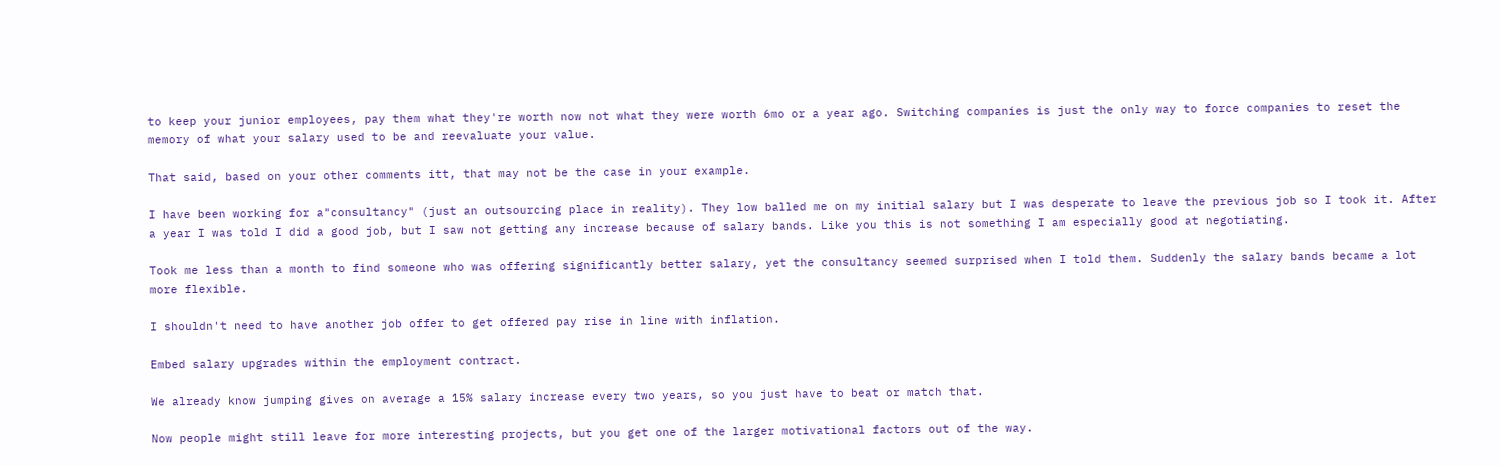to keep your junior employees, pay them what they're worth now not what they were worth 6mo or a year ago. Switching companies is just the only way to force companies to reset the memory of what your salary used to be and reevaluate your value.

That said, based on your other comments itt, that may not be the case in your example.

I have been working for a"consultancy" (just an outsourcing place in reality). They low balled me on my initial salary but I was desperate to leave the previous job so I took it. After a year I was told I did a good job, but I saw not getting any increase because of salary bands. Like you this is not something I am especially good at negotiating.

Took me less than a month to find someone who was offering significantly better salary, yet the consultancy seemed surprised when I told them. Suddenly the salary bands became a lot more flexible.

I shouldn't need to have another job offer to get offered pay rise in line with inflation.

Embed salary upgrades within the employment contract.

We already know jumping gives on average a 15% salary increase every two years, so you just have to beat or match that.

Now people might still leave for more interesting projects, but you get one of the larger motivational factors out of the way.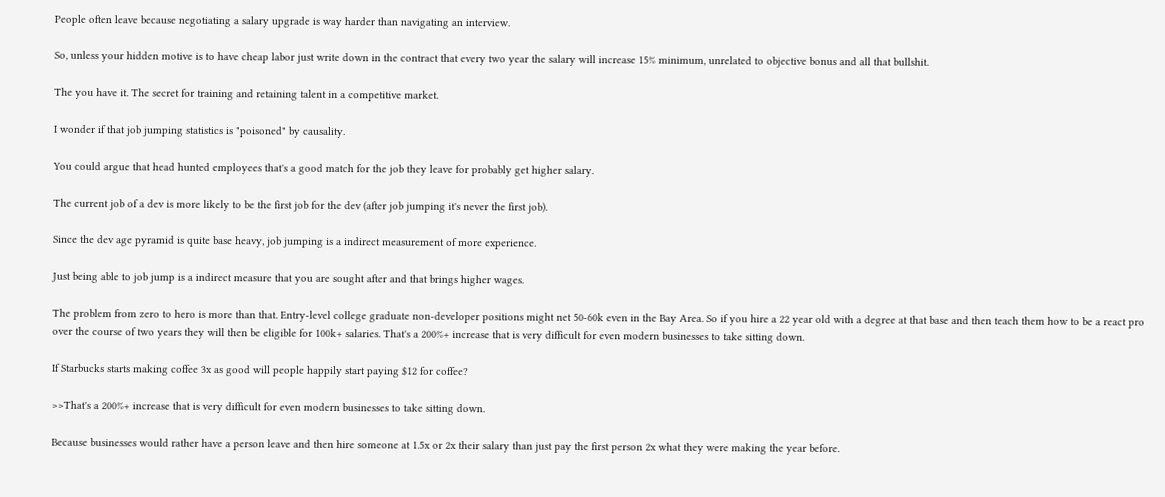People often leave because negotiating a salary upgrade is way harder than navigating an interview.

So, unless your hidden motive is to have cheap labor just write down in the contract that every two year the salary will increase 15% minimum, unrelated to objective bonus and all that bullshit.

The you have it. The secret for training and retaining talent in a competitive market.

I wonder if that job jumping statistics is "poisoned" by causality.

You could argue that head hunted employees that's a good match for the job they leave for probably get higher salary.

The current job of a dev is more likely to be the first job for the dev (after job jumping it's never the first job).

Since the dev age pyramid is quite base heavy, job jumping is a indirect measurement of more experience.

Just being able to job jump is a indirect measure that you are sought after and that brings higher wages.

The problem from zero to hero is more than that. Entry-level college graduate non-developer positions might net 50-60k even in the Bay Area. So if you hire a 22 year old with a degree at that base and then teach them how to be a react pro over the course of two years they will then be eligible for 100k+ salaries. That's a 200%+ increase that is very difficult for even modern businesses to take sitting down.

If Starbucks starts making coffee 3x as good will people happily start paying $12 for coffee?

>>That's a 200%+ increase that is very difficult for even modern businesses to take sitting down.

Because businesses would rather have a person leave and then hire someone at 1.5x or 2x their salary than just pay the first person 2x what they were making the year before.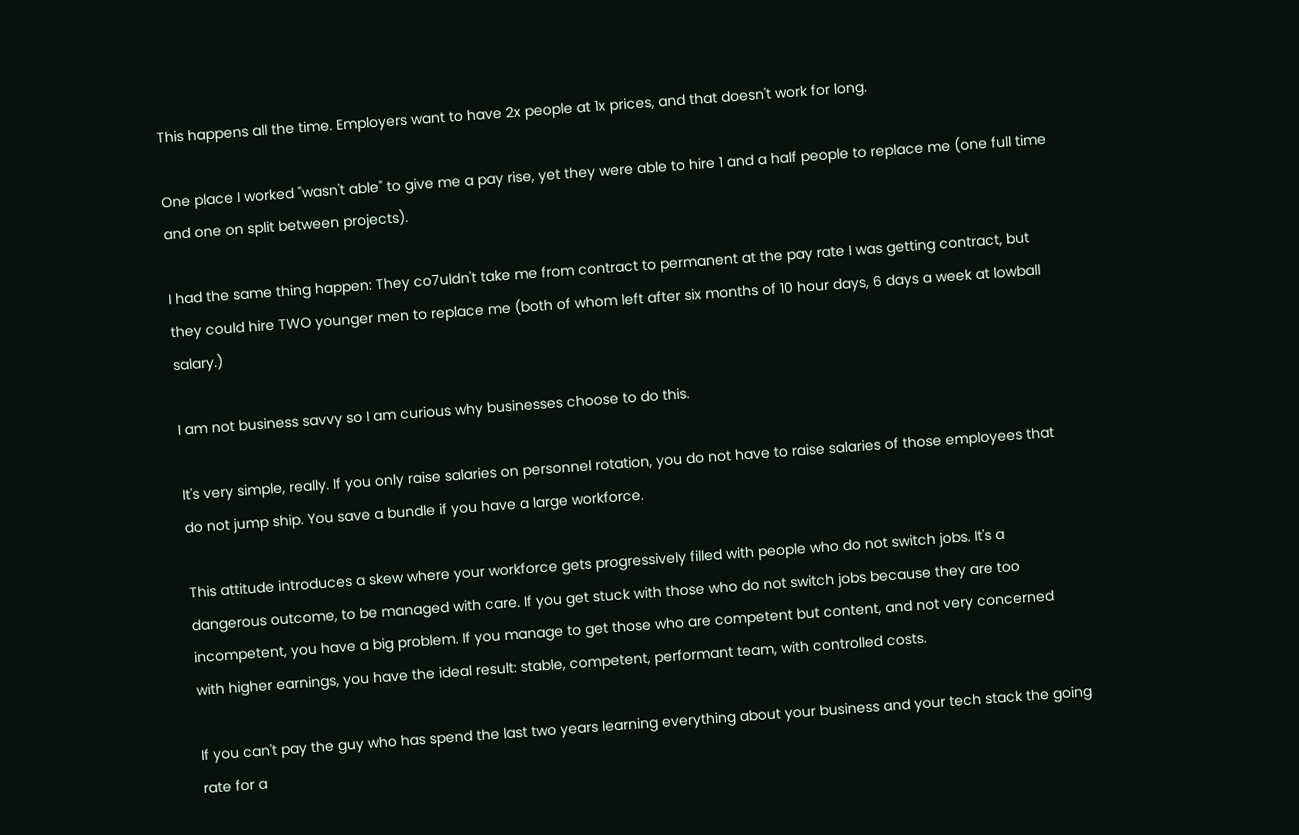This happens all the time. Employers want to have 2x people at 1x prices, and that doesn't work for long.

One place I worked "wasn't able" to give me a pay rise, yet they were able to hire 1 and a half people to replace me (one full time and one on split between projects).

I had the same thing happen: They co7uldn't take me from contract to permanent at the pay rate I was getting contract, but they could hire TWO younger men to replace me (both of whom left after six months of 10 hour days, 6 days a week at lowball salary.)

I am not business savvy so I am curious why businesses choose to do this.

It's very simple, really. If you only raise salaries on personnel rotation, you do not have to raise salaries of those employees that do not jump ship. You save a bundle if you have a large workforce.

This attitude introduces a skew where your workforce gets progressively filled with people who do not switch jobs. It's a dangerous outcome, to be managed with care. If you get stuck with those who do not switch jobs because they are too incompetent, you have a big problem. If you manage to get those who are competent but content, and not very concerned with higher earnings, you have the ideal result: stable, competent, performant team, with controlled costs.

If you can't pay the guy who has spend the last two years learning everything about your business and your tech stack the going rate for a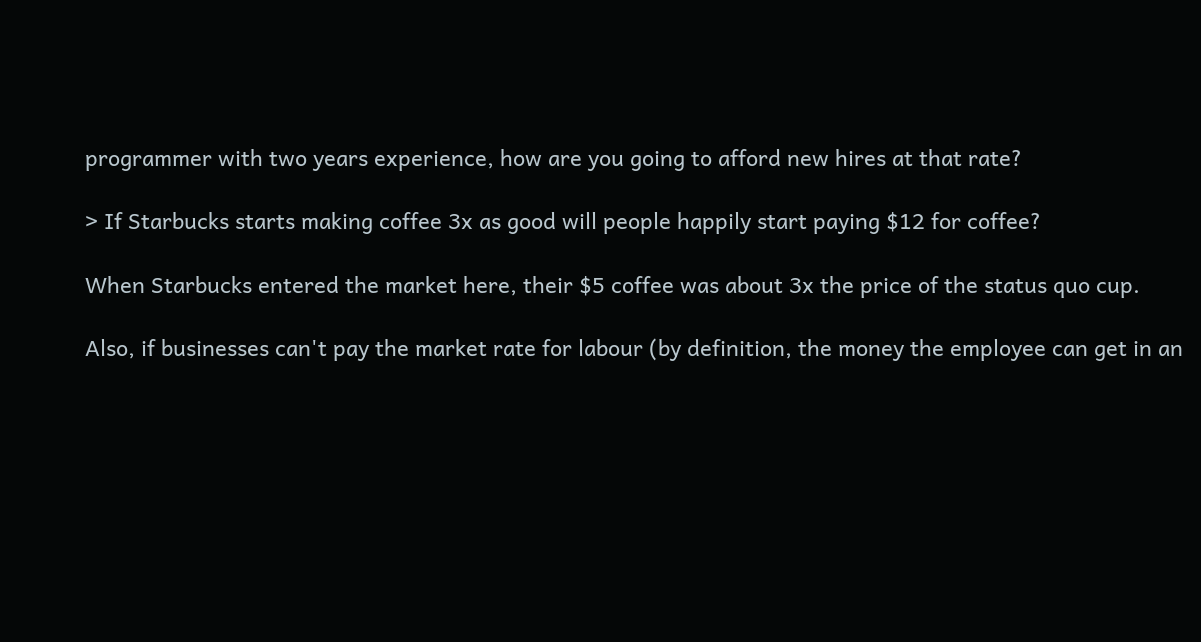programmer with two years experience, how are you going to afford new hires at that rate?

> If Starbucks starts making coffee 3x as good will people happily start paying $12 for coffee?

When Starbucks entered the market here, their $5 coffee was about 3x the price of the status quo cup.

Also, if businesses can't pay the market rate for labour (by definition, the money the employee can get in an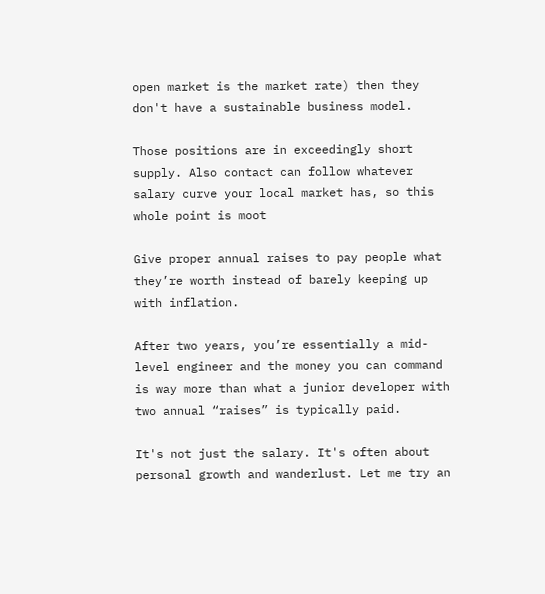open market is the market rate) then they don't have a sustainable business model.

Those positions are in exceedingly short supply. Also contact can follow whatever salary curve your local market has, so this whole point is moot

Give proper annual raises to pay people what they’re worth instead of barely keeping up with inflation.

After two years, you’re essentially a mid-level engineer and the money you can command is way more than what a junior developer with two annual “raises” is typically paid.

It's not just the salary. It's often about personal growth and wanderlust. Let me try an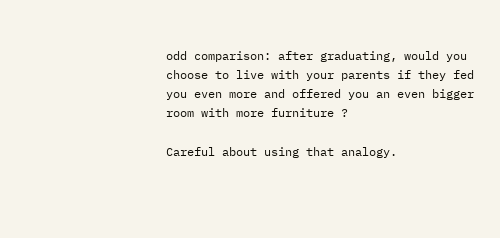odd comparison: after graduating, would you choose to live with your parents if they fed you even more and offered you an even bigger room with more furniture ?

Careful about using that analogy.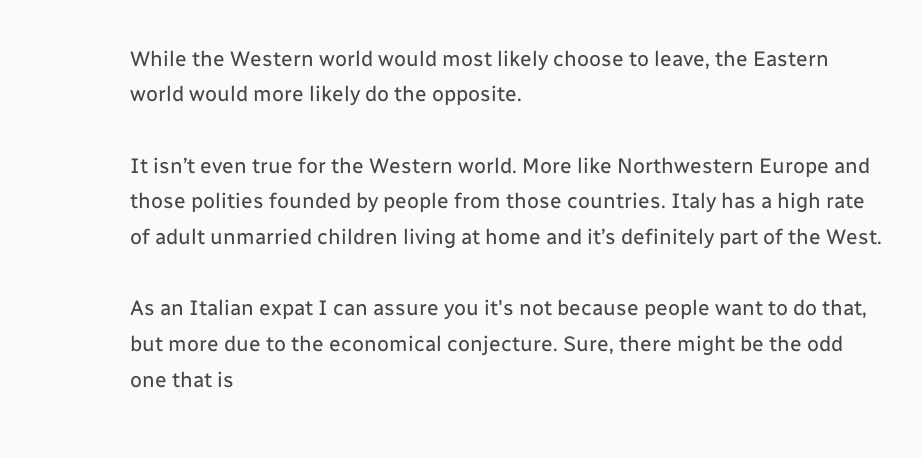While the Western world would most likely choose to leave, the Eastern world would more likely do the opposite.

It isn’t even true for the Western world. More like Northwestern Europe and those polities founded by people from those countries. Italy has a high rate of adult unmarried children living at home and it’s definitely part of the West.

As an Italian expat I can assure you it's not because people want to do that, but more due to the economical conjecture. Sure, there might be the odd one that is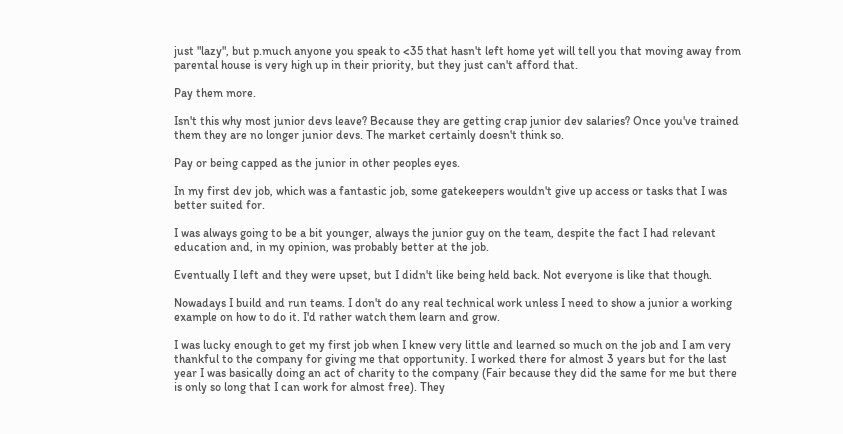just "lazy", but p.much anyone you speak to <35 that hasn't left home yet will tell you that moving away from parental house is very high up in their priority, but they just can't afford that.

Pay them more.

Isn't this why most junior devs leave? Because they are getting crap junior dev salaries? Once you've trained them they are no longer junior devs. The market certainly doesn't think so.

Pay or being capped as the junior in other peoples eyes.

In my first dev job, which was a fantastic job, some gatekeepers wouldn't give up access or tasks that I was better suited for.

I was always going to be a bit younger, always the junior guy on the team, despite the fact I had relevant education and, in my opinion, was probably better at the job.

Eventually I left and they were upset, but I didn't like being held back. Not everyone is like that though.

Nowadays I build and run teams. I don't do any real technical work unless I need to show a junior a working example on how to do it. I'd rather watch them learn and grow.

I was lucky enough to get my first job when I knew very little and learned so much on the job and I am very thankful to the company for giving me that opportunity. I worked there for almost 3 years but for the last year I was basically doing an act of charity to the company (Fair because they did the same for me but there is only so long that I can work for almost free). They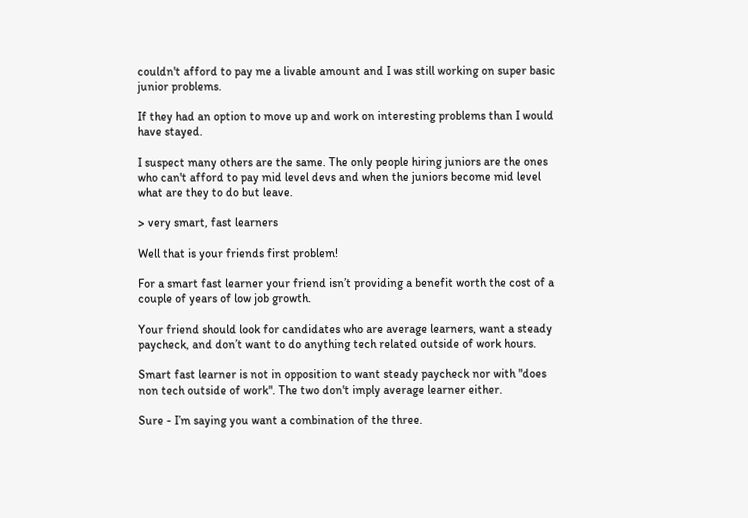couldn't afford to pay me a livable amount and I was still working on super basic junior problems.

If they had an option to move up and work on interesting problems than I would have stayed.

I suspect many others are the same. The only people hiring juniors are the ones who can't afford to pay mid level devs and when the juniors become mid level what are they to do but leave.

> very smart, fast learners

Well that is your friends first problem!

For a smart fast learner your friend isn’t providing a benefit worth the cost of a couple of years of low job growth.

Your friend should look for candidates who are average learners, want a steady paycheck, and don’t want to do anything tech related outside of work hours.

Smart fast learner is not in opposition to want steady paycheck nor with "does non tech outside of work". The two don't imply average learner either.

Sure - I’m saying you want a combination of the three.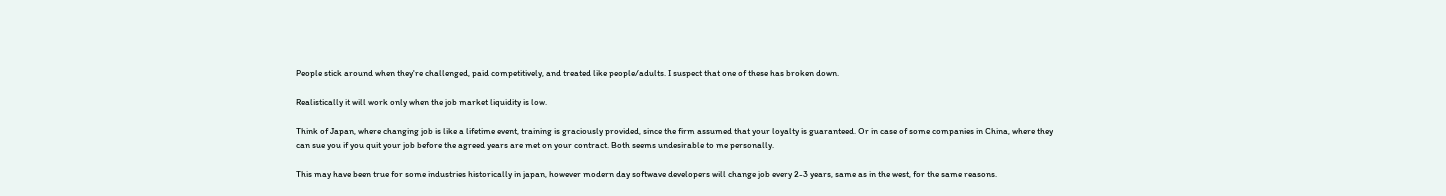People stick around when they're challenged, paid competitively, and treated like people/adults. I suspect that one of these has broken down.

Realistically it will work only when the job market liquidity is low.

Think of Japan, where changing job is like a lifetime event, training is graciously provided, since the firm assumed that your loyalty is guaranteed. Or in case of some companies in China, where they can sue you if you quit your job before the agreed years are met on your contract. Both seems undesirable to me personally.

This may have been true for some industries historically in japan, however modern day softwave developers will change job every 2-3 years, same as in the west, for the same reasons.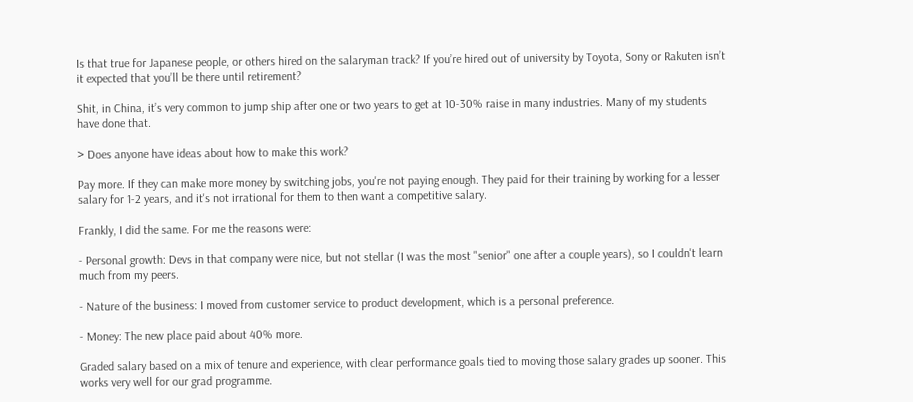Is that true for Japanese people, or others hired on the salaryman track? If you’re hired out of university by Toyota, Sony or Rakuten isn’t it expected that you’ll be there until retirement?

Shit, in China, it’s very common to jump ship after one or two years to get at 10-30% raise in many industries. Many of my students have done that.

> Does anyone have ideas about how to make this work?

Pay more. If they can make more money by switching jobs, you're not paying enough. They paid for their training by working for a lesser salary for 1-2 years, and it's not irrational for them to then want a competitive salary.

Frankly, I did the same. For me the reasons were:

- Personal growth: Devs in that company were nice, but not stellar (I was the most "senior" one after a couple years), so I couldn't learn much from my peers.

- Nature of the business: I moved from customer service to product development, which is a personal preference.

- Money: The new place paid about 40% more.

Graded salary based on a mix of tenure and experience, with clear performance goals tied to moving those salary grades up sooner. This works very well for our grad programme.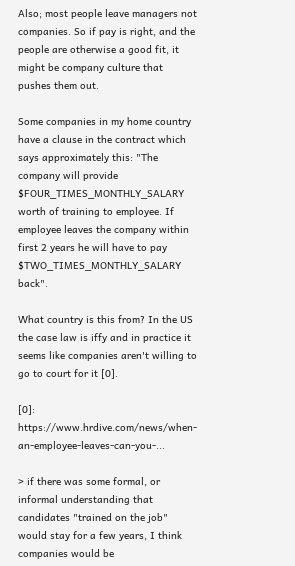Also; most people leave managers not companies. So if pay is right, and the people are otherwise a good fit, it might be company culture that pushes them out.

Some companies in my home country have a clause in the contract which says approximately this: "The company will provide $FOUR_TIMES_MONTHLY_SALARY worth of training to employee. If employee leaves the company within first 2 years he will have to pay $TWO_TIMES_MONTHLY_SALARY back".

What country is this from? In the US the case law is iffy and in practice it seems like companies aren't willing to go to court for it [0].

[0]: https://www.hrdive.com/news/when-an-employee-leaves-can-you-...

> if there was some formal, or informal understanding that candidates "trained on the job" would stay for a few years, I think companies would be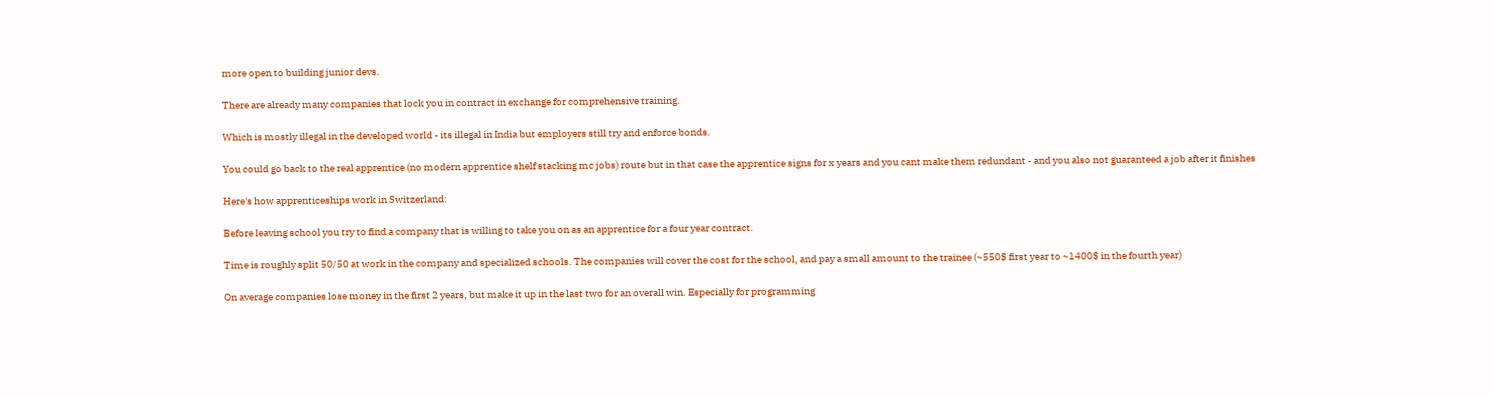more open to building junior devs.

There are already many companies that lock you in contract in exchange for comprehensive training.

Which is mostly illegal in the developed world - its illegal in India but employers still try and enforce bonds.

You could go back to the real apprentice (no modern apprentice shelf stacking mc jobs) route but in that case the apprentice signs for x years and you cant make them redundant - and you also not guaranteed a job after it finishes

Here's how apprenticeships work in Switzerland:

Before leaving school you try to find a company that is willing to take you on as an apprentice for a four year contract.

Time is roughly split 50/50 at work in the company and specialized schools. The companies will cover the cost for the school, and pay a small amount to the trainee (~550$ first year to ~1400$ in the fourth year)

On average companies lose money in the first 2 years, but make it up in the last two for an overall win. Especially for programming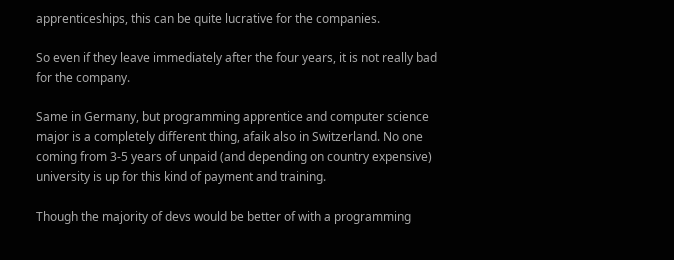apprenticeships, this can be quite lucrative for the companies.

So even if they leave immediately after the four years, it is not really bad for the company.

Same in Germany, but programming apprentice and computer science major is a completely different thing, afaik also in Switzerland. No one coming from 3-5 years of unpaid (and depending on country expensive) university is up for this kind of payment and training.

Though the majority of devs would be better of with a programming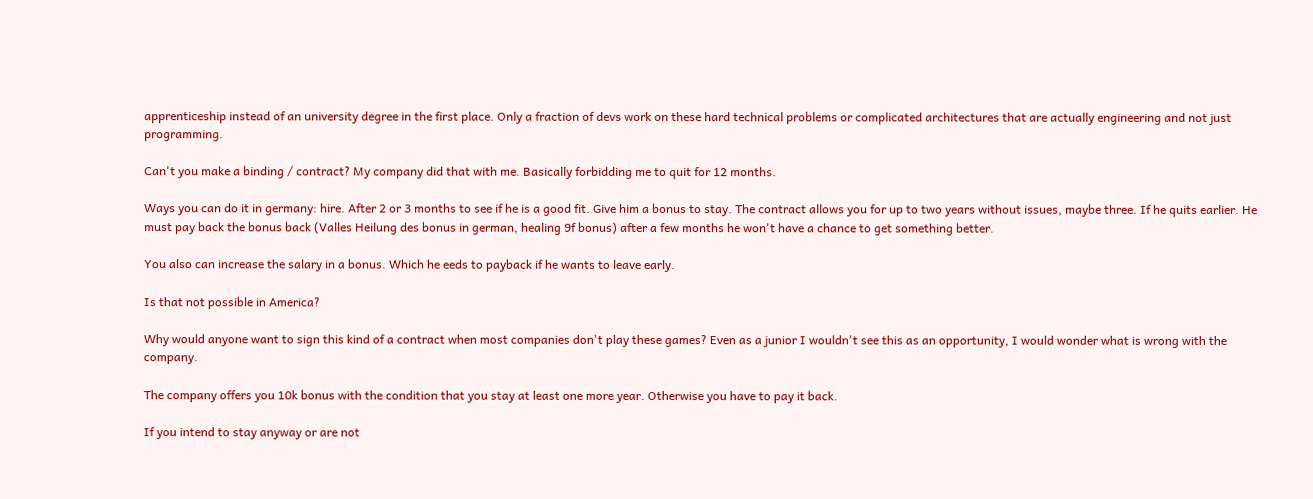apprenticeship instead of an university degree in the first place. Only a fraction of devs work on these hard technical problems or complicated architectures that are actually engineering and not just programming.

Can't you make a binding / contract? My company did that with me. Basically forbidding me to quit for 12 months.

Ways you can do it in germany: hire. After 2 or 3 months to see if he is a good fit. Give him a bonus to stay. The contract allows you for up to two years without issues, maybe three. If he quits earlier. He must pay back the bonus back (Valles Heilung des bonus in german, healing 9f bonus) after a few months he won't have a chance to get something better.

You also can increase the salary in a bonus. Which he eeds to payback if he wants to leave early.

Is that not possible in America?

Why would anyone want to sign this kind of a contract when most companies don't play these games? Even as a junior I wouldn't see this as an opportunity, I would wonder what is wrong with the company.

The company offers you 10k bonus with the condition that you stay at least one more year. Otherwise you have to pay it back.

If you intend to stay anyway or are not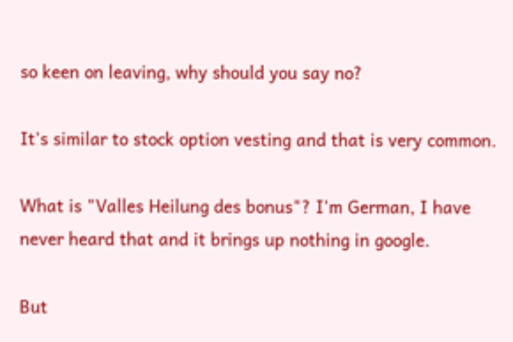so keen on leaving, why should you say no?

It's similar to stock option vesting and that is very common.

What is "Valles Heilung des bonus"? I'm German, I have never heard that and it brings up nothing in google.

But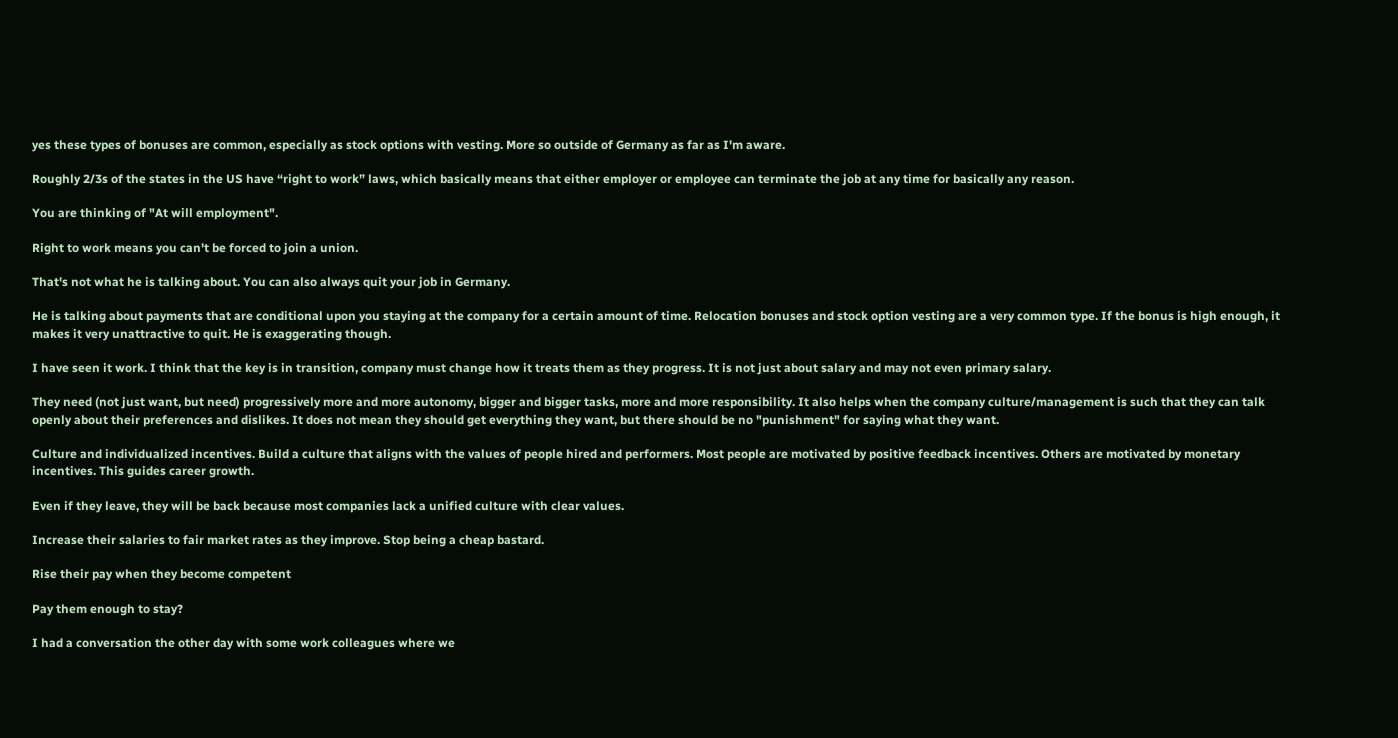yes these types of bonuses are common, especially as stock options with vesting. More so outside of Germany as far as I'm aware.

Roughly 2/3s of the states in the US have “right to work” laws, which basically means that either employer or employee can terminate the job at any time for basically any reason.

You are thinking of "At will employment".

Right to work means you can't be forced to join a union.

That's not what he is talking about. You can also always quit your job in Germany.

He is talking about payments that are conditional upon you staying at the company for a certain amount of time. Relocation bonuses and stock option vesting are a very common type. If the bonus is high enough, it makes it very unattractive to quit. He is exaggerating though.

I have seen it work. I think that the key is in transition, company must change how it treats them as they progress. It is not just about salary and may not even primary salary.

They need (not just want, but need) progressively more and more autonomy, bigger and bigger tasks, more and more responsibility. It also helps when the company culture/management is such that they can talk openly about their preferences and dislikes. It does not mean they should get everything they want, but there should be no "punishment" for saying what they want.

Culture and individualized incentives. Build a culture that aligns with the values of people hired and performers. Most people are motivated by positive feedback incentives. Others are motivated by monetary incentives. This guides career growth.

Even if they leave, they will be back because most companies lack a unified culture with clear values.

Increase their salaries to fair market rates as they improve. Stop being a cheap bastard.

Rise their pay when they become competent

Pay them enough to stay?

I had a conversation the other day with some work colleagues where we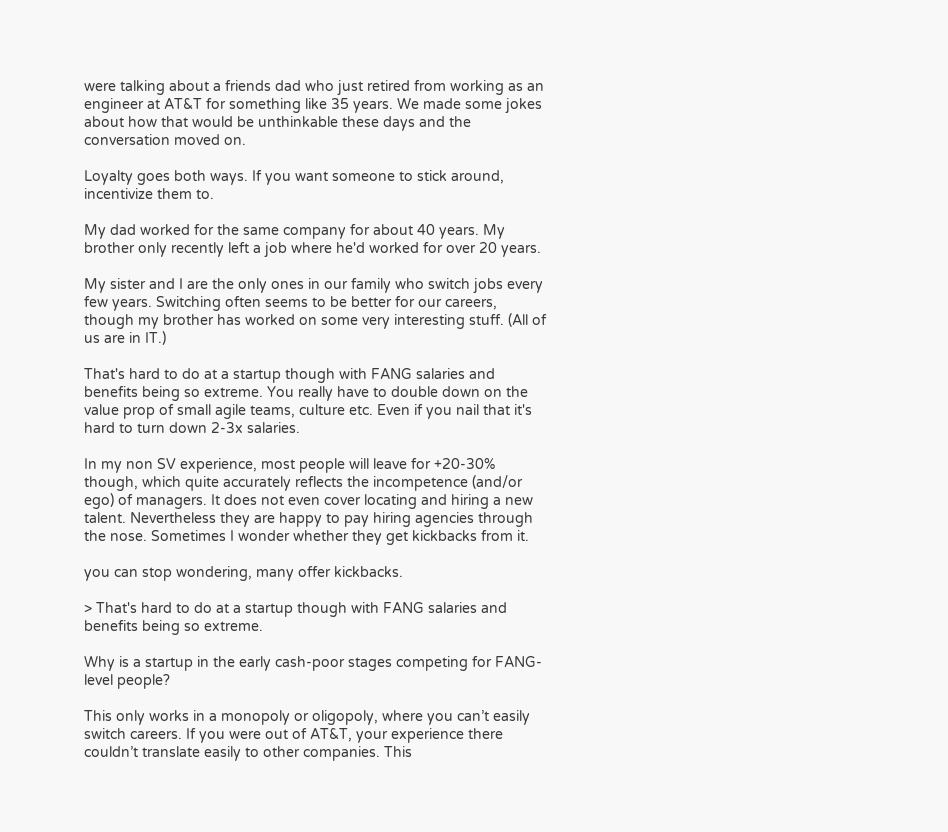were talking about a friends dad who just retired from working as an engineer at AT&T for something like 35 years. We made some jokes about how that would be unthinkable these days and the conversation moved on.

Loyalty goes both ways. If you want someone to stick around, incentivize them to.

My dad worked for the same company for about 40 years. My brother only recently left a job where he'd worked for over 20 years.

My sister and I are the only ones in our family who switch jobs every few years. Switching often seems to be better for our careers, though my brother has worked on some very interesting stuff. (All of us are in IT.)

That's hard to do at a startup though with FANG salaries and benefits being so extreme. You really have to double down on the value prop of small agile teams, culture etc. Even if you nail that it's hard to turn down 2-3x salaries.

In my non SV experience, most people will leave for +20-30% though, which quite accurately reflects the incompetence (and/or ego) of managers. It does not even cover locating and hiring a new talent. Nevertheless they are happy to pay hiring agencies through the nose. Sometimes I wonder whether they get kickbacks from it.

you can stop wondering, many offer kickbacks.

> That's hard to do at a startup though with FANG salaries and benefits being so extreme.

Why is a startup in the early cash-poor stages competing for FANG-level people?

This only works in a monopoly or oligopoly, where you can’t easily switch careers. If you were out of AT&T, your experience there couldn’t translate easily to other companies. This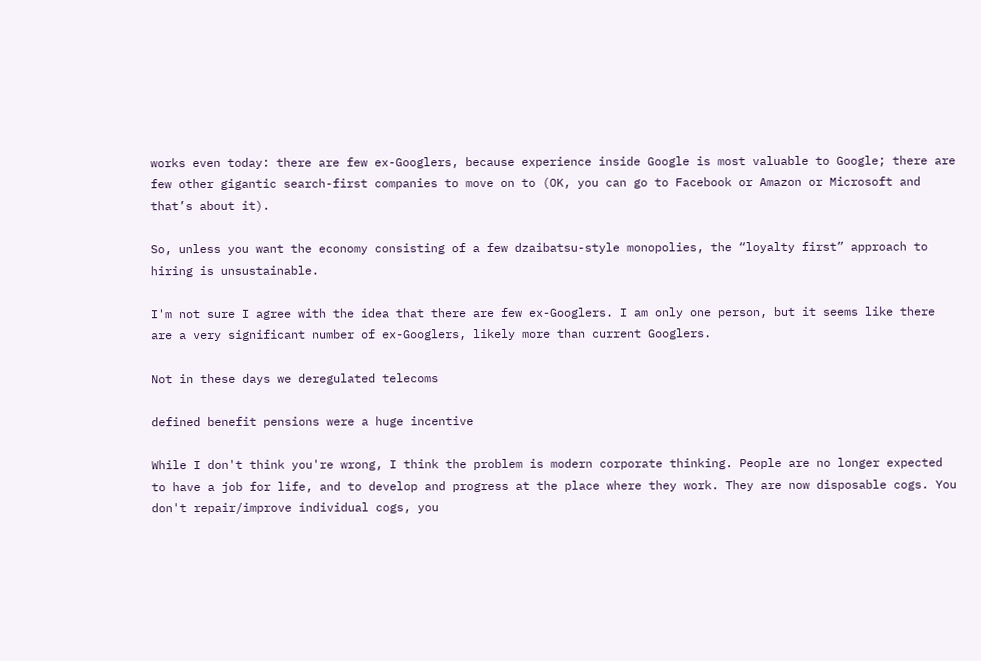works even today: there are few ex-Googlers, because experience inside Google is most valuable to Google; there are few other gigantic search-first companies to move on to (OK, you can go to Facebook or Amazon or Microsoft and that’s about it).

So, unless you want the economy consisting of a few dzaibatsu-style monopolies, the “loyalty first” approach to hiring is unsustainable.

I'm not sure I agree with the idea that there are few ex-Googlers. I am only one person, but it seems like there are a very significant number of ex-Googlers, likely more than current Googlers.

Not in these days we deregulated telecoms

defined benefit pensions were a huge incentive

While I don't think you're wrong, I think the problem is modern corporate thinking. People are no longer expected to have a job for life, and to develop and progress at the place where they work. They are now disposable cogs. You don't repair/improve individual cogs, you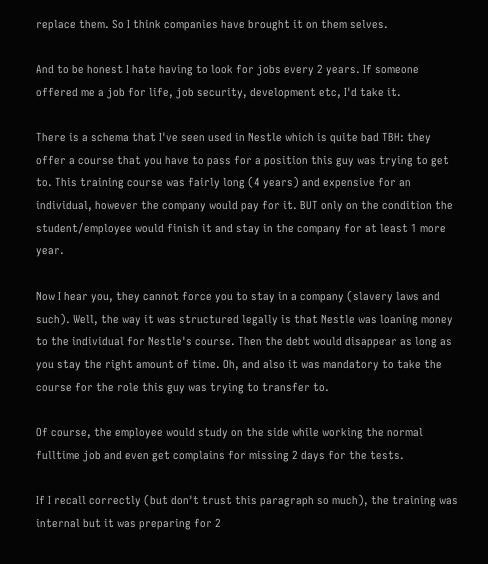replace them. So I think companies have brought it on them selves.

And to be honest I hate having to look for jobs every 2 years. If someone offered me a job for life, job security, development etc, I'd take it.

There is a schema that I've seen used in Nestle which is quite bad TBH: they offer a course that you have to pass for a position this guy was trying to get to. This training course was fairly long (4 years) and expensive for an individual, however the company would pay for it. BUT only on the condition the student/employee would finish it and stay in the company for at least 1 more year.

Now I hear you, they cannot force you to stay in a company (slavery laws and such). Well, the way it was structured legally is that Nestle was loaning money to the individual for Nestle's course. Then the debt would disappear as long as you stay the right amount of time. Oh, and also it was mandatory to take the course for the role this guy was trying to transfer to.

Of course, the employee would study on the side while working the normal fulltime job and even get complains for missing 2 days for the tests.

If I recall correctly (but don't trust this paragraph so much), the training was internal but it was preparing for 2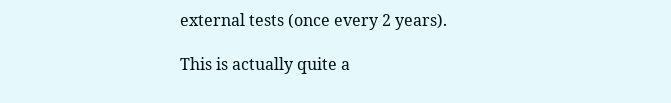external tests (once every 2 years).

This is actually quite a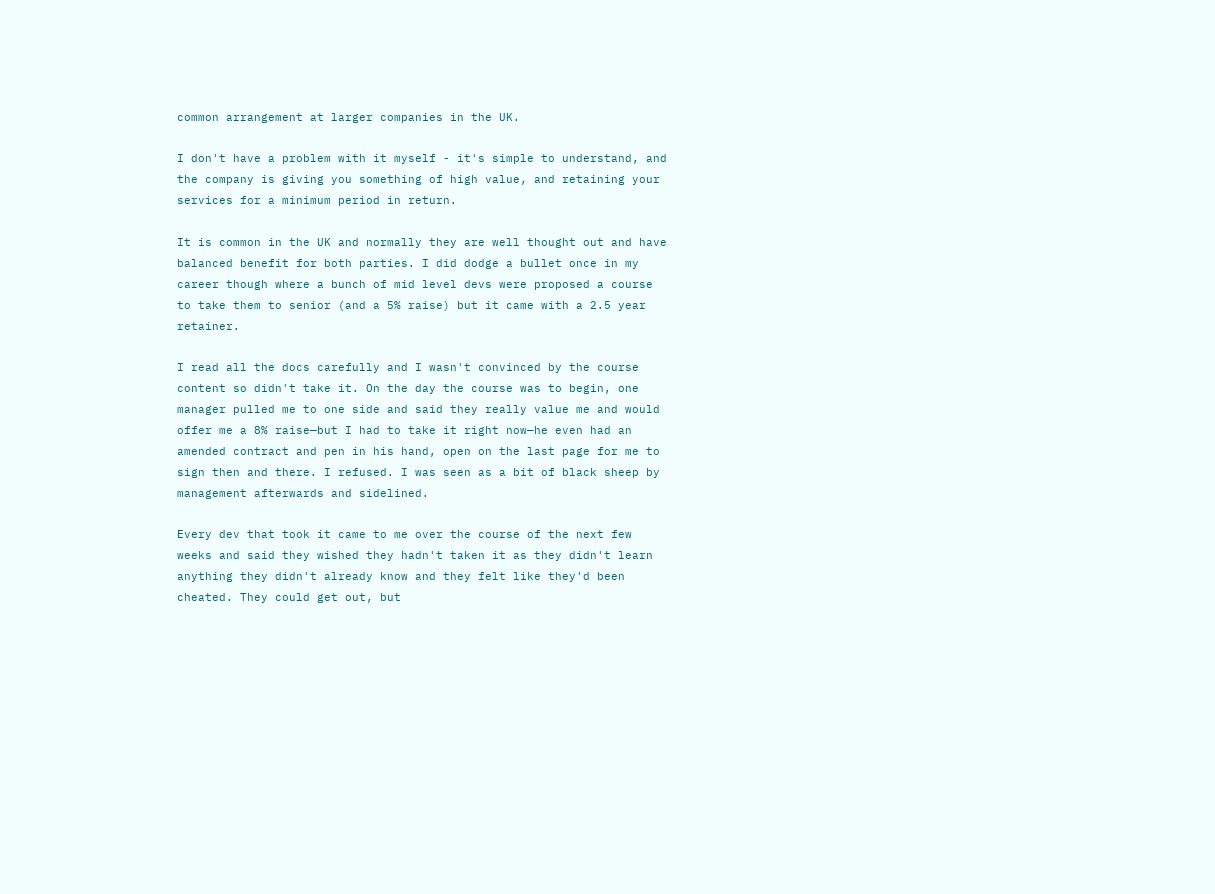common arrangement at larger companies in the UK.

I don't have a problem with it myself - it's simple to understand, and the company is giving you something of high value, and retaining your services for a minimum period in return.

It is common in the UK and normally they are well thought out and have balanced benefit for both parties. I did dodge a bullet once in my career though where a bunch of mid level devs were proposed a course to take them to senior (and a 5% raise) but it came with a 2.5 year retainer.

I read all the docs carefully and I wasn't convinced by the course content so didn't take it. On the day the course was to begin, one manager pulled me to one side and said they really value me and would offer me a 8% raise—but I had to take it right now—he even had an amended contract and pen in his hand, open on the last page for me to sign then and there. I refused. I was seen as a bit of black sheep by management afterwards and sidelined.

Every dev that took it came to me over the course of the next few weeks and said they wished they hadn't taken it as they didn't learn anything they didn't already know and they felt like they'd been cheated. They could get out, but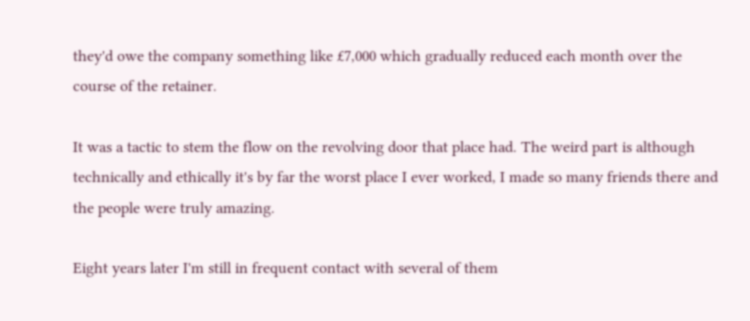they'd owe the company something like £7,000 which gradually reduced each month over the course of the retainer.

It was a tactic to stem the flow on the revolving door that place had. The weird part is although technically and ethically it's by far the worst place I ever worked, I made so many friends there and the people were truly amazing.

Eight years later I'm still in frequent contact with several of them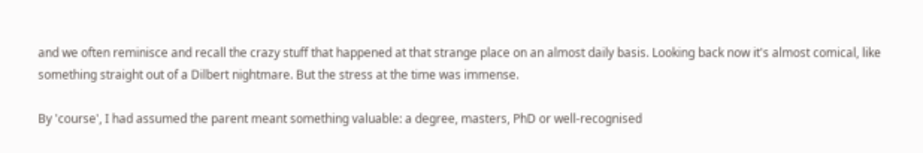and we often reminisce and recall the crazy stuff that happened at that strange place on an almost daily basis. Looking back now it's almost comical, like something straight out of a Dilbert nightmare. But the stress at the time was immense.

By 'course', I had assumed the parent meant something valuable: a degree, masters, PhD or well-recognised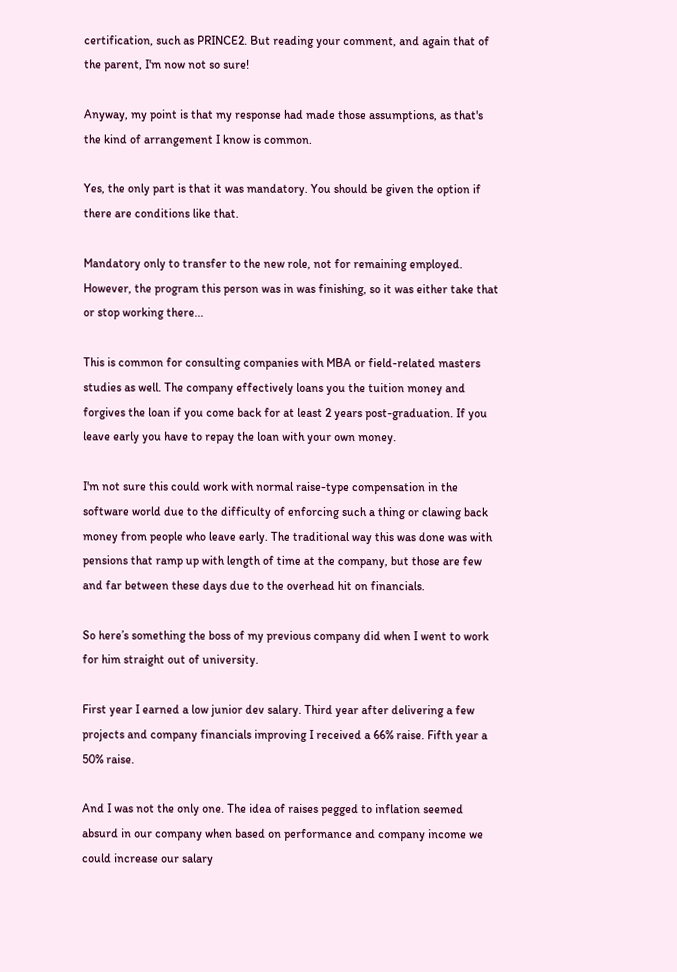certification, such as PRINCE2. But reading your comment, and again that of the parent, I'm now not so sure!

Anyway, my point is that my response had made those assumptions, as that's the kind of arrangement I know is common.

Yes, the only part is that it was mandatory. You should be given the option if there are conditions like that.

Mandatory only to transfer to the new role, not for remaining employed. However, the program this person was in was finishing, so it was either take that or stop working there...

This is common for consulting companies with MBA or field-related masters studies as well. The company effectively loans you the tuition money and forgives the loan if you come back for at least 2 years post-graduation. If you leave early you have to repay the loan with your own money.

I'm not sure this could work with normal raise-type compensation in the software world due to the difficulty of enforcing such a thing or clawing back money from people who leave early. The traditional way this was done was with pensions that ramp up with length of time at the company, but those are few and far between these days due to the overhead hit on financials.

So here’s something the boss of my previous company did when I went to work for him straight out of university.

First year I earned a low junior dev salary. Third year after delivering a few projects and company financials improving I received a 66% raise. Fifth year a 50% raise.

And I was not the only one. The idea of raises pegged to inflation seemed absurd in our company when based on performance and company income we could increase our salary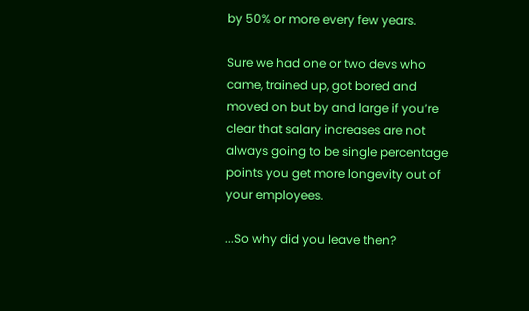by 50% or more every few years.

Sure we had one or two devs who came, trained up, got bored and moved on but by and large if you’re clear that salary increases are not always going to be single percentage points you get more longevity out of your employees.

...So why did you leave then?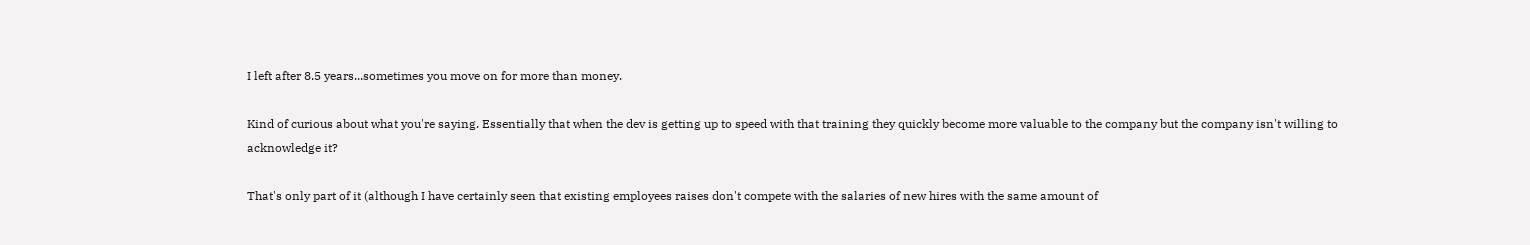I left after 8.5 years...sometimes you move on for more than money.

Kind of curious about what you're saying. Essentially that when the dev is getting up to speed with that training they quickly become more valuable to the company but the company isn't willing to acknowledge it?

That's only part of it (although I have certainly seen that existing employees raises don't compete with the salaries of new hires with the same amount of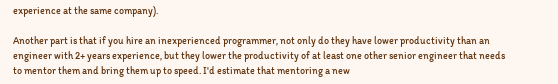experience at the same company).

Another part is that if you hire an inexperienced programmer, not only do they have lower productivity than an engineer with 2+ years experience, but they lower the productivity of at least one other senior engineer that needs to mentor them and bring them up to speed. I'd estimate that mentoring a new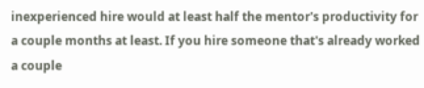inexperienced hire would at least half the mentor's productivity for a couple months at least. If you hire someone that's already worked a couple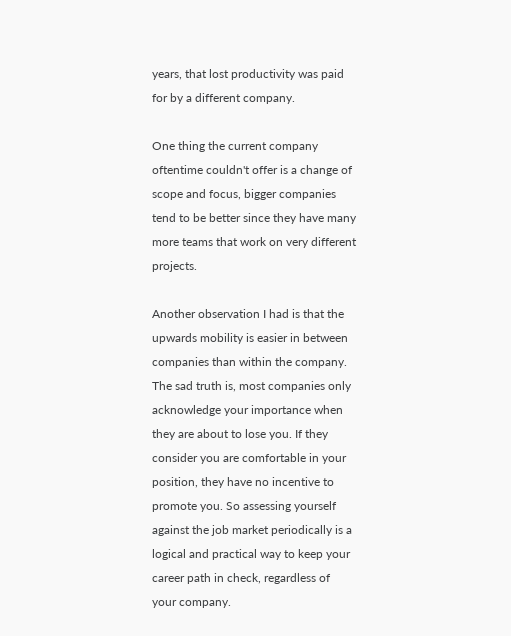years, that lost productivity was paid for by a different company.

One thing the current company oftentime couldn't offer is a change of scope and focus, bigger companies tend to be better since they have many more teams that work on very different projects.

Another observation I had is that the upwards mobility is easier in between companies than within the company. The sad truth is, most companies only acknowledge your importance when they are about to lose you. If they consider you are comfortable in your position, they have no incentive to promote you. So assessing yourself against the job market periodically is a logical and practical way to keep your career path in check, regardless of your company.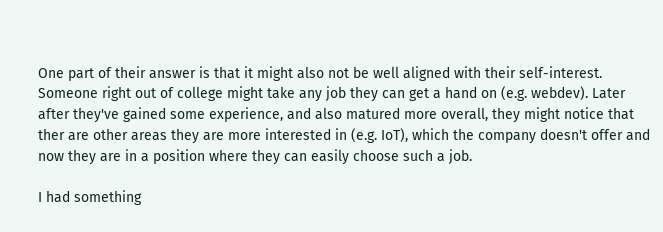One part of their answer is that it might also not be well aligned with their self-interest. Someone right out of college might take any job they can get a hand on (e.g. webdev). Later after they've gained some experience, and also matured more overall, they might notice that ther are other areas they are more interested in (e.g. IoT), which the company doesn't offer and now they are in a position where they can easily choose such a job.

I had something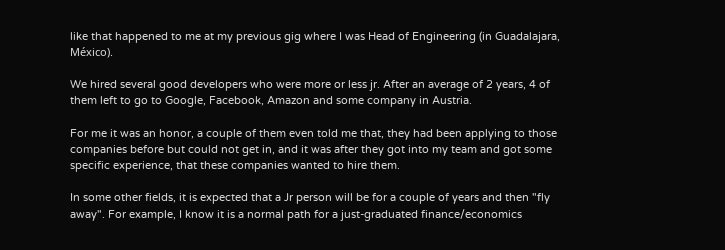like that happened to me at my previous gig where I was Head of Engineering (in Guadalajara, México).

We hired several good developers who were more or less jr. After an average of 2 years, 4 of them left to go to Google, Facebook, Amazon and some company in Austria.

For me it was an honor, a couple of them even told me that, they had been applying to those companies before but could not get in, and it was after they got into my team and got some specific experience, that these companies wanted to hire them.

In some other fields, it is expected that a Jr person will be for a couple of years and then "fly away". For example, I know it is a normal path for a just-graduated finance/economics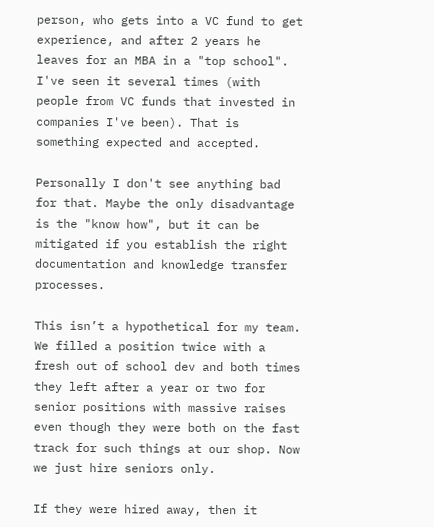person, who gets into a VC fund to get experience, and after 2 years he leaves for an MBA in a "top school". I've seen it several times (with people from VC funds that invested in companies I've been). That is something expected and accepted.

Personally I don't see anything bad for that. Maybe the only disadvantage is the "know how", but it can be mitigated if you establish the right documentation and knowledge transfer processes.

This isn’t a hypothetical for my team. We filled a position twice with a fresh out of school dev and both times they left after a year or two for senior positions with massive raises even though they were both on the fast track for such things at our shop. Now we just hire seniors only.

If they were hired away, then it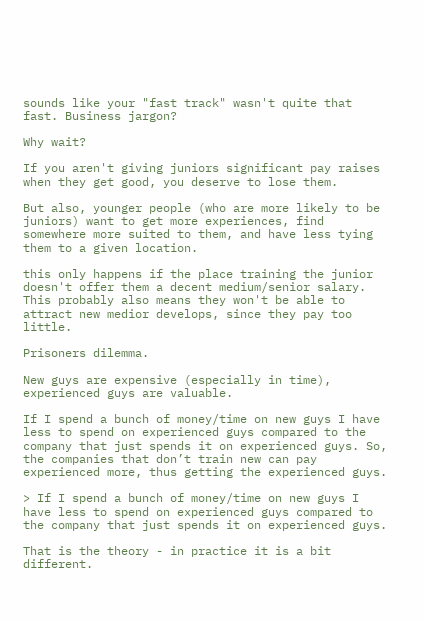sounds like your "fast track" wasn't quite that fast. Business jargon?

Why wait?

If you aren't giving juniors significant pay raises when they get good, you deserve to lose them.

But also, younger people (who are more likely to be juniors) want to get more experiences, find somewhere more suited to them, and have less tying them to a given location.

this only happens if the place training the junior doesn't offer them a decent medium/senior salary. This probably also means they won't be able to attract new medior develops, since they pay too little.

Prisoners dilemma.

New guys are expensive (especially in time), experienced guys are valuable.

If I spend a bunch of money/time on new guys I have less to spend on experienced guys compared to the company that just spends it on experienced guys. So, the companies that don’t train new can pay experienced more, thus getting the experienced guys.

> If I spend a bunch of money/time on new guys I have less to spend on experienced guys compared to the company that just spends it on experienced guys.

That is the theory - in practice it is a bit different.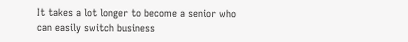It takes a lot longer to become a senior who can easily switch business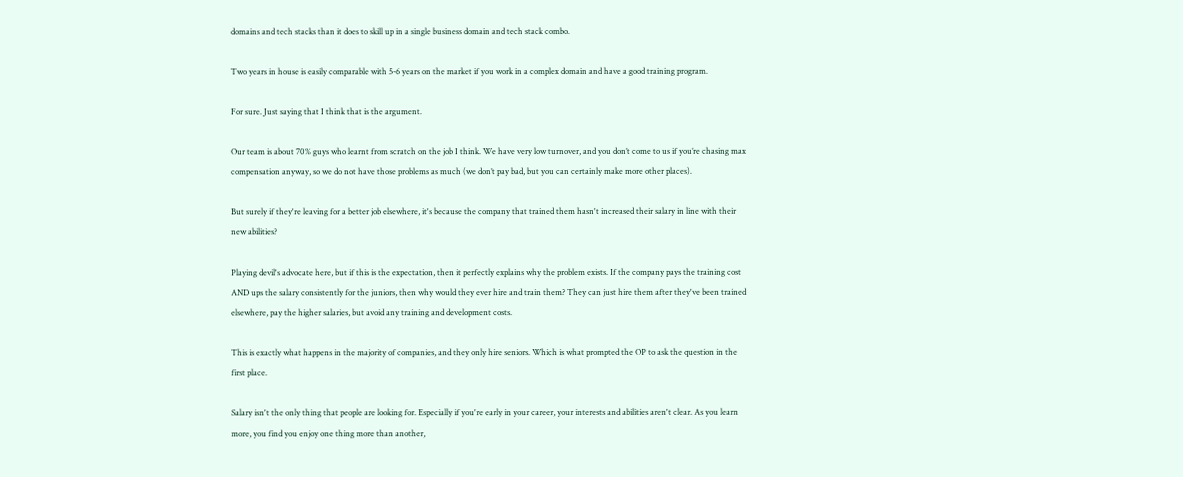domains and tech stacks than it does to skill up in a single business domain and tech stack combo.

Two years in house is easily comparable with 5-6 years on the market if you work in a complex domain and have a good training program.

For sure. Just saying that I think that is the argument.

Our team is about 70% guys who learnt from scratch on the job I think. We have very low turnover, and you don’t come to us if you’re chasing max compensation anyway, so we do not have those problems as much (we don’t pay bad, but you can certainly make more other places).

But surely if they're leaving for a better job elsewhere, it's because the company that trained them hasn't increased their salary in line with their new abilities?

Playing devil's advocate here, but if this is the expectation, then it perfectly explains why the problem exists. If the company pays the training cost AND ups the salary consistently for the juniors, then why would they ever hire and train them? They can just hire them after they've been trained elsewhere, pay the higher salaries, but avoid any training and development costs.

This is exactly what happens in the majority of companies, and they only hire seniors. Which is what prompted the OP to ask the question in the first place.

Salary isn't the only thing that people are looking for. Especially if you're early in your career, your interests and abilities aren't clear. As you learn more, you find you enjoy one thing more than another,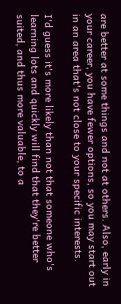are better at some things and not at others. Also, early in your career, you have fewer options, so you may start out in an area that's not close to your specific interests.

I'd guess it's more likely than not that someone who's learning lots and quickly will find that they're better suited, and thus more valuable, to a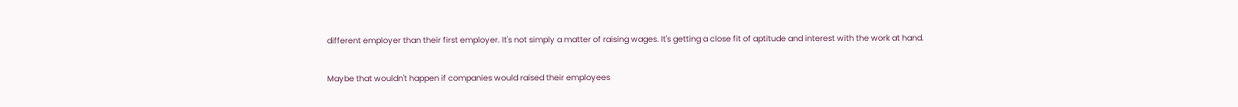different employer than their first employer. It's not simply a matter of raising wages. It's getting a close fit of aptitude and interest with the work at hand.

Maybe that wouldn't happen if companies would raised their employees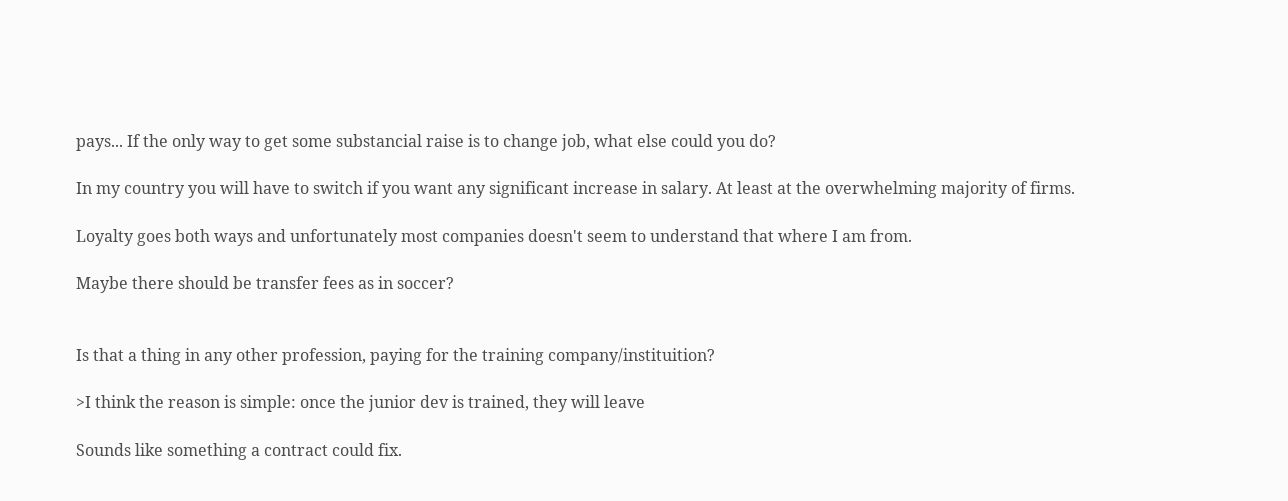pays... If the only way to get some substancial raise is to change job, what else could you do?

In my country you will have to switch if you want any significant increase in salary. At least at the overwhelming majority of firms.

Loyalty goes both ways and unfortunately most companies doesn't seem to understand that where I am from.

Maybe there should be transfer fees as in soccer?


Is that a thing in any other profession, paying for the training company/instituition?

>I think the reason is simple: once the junior dev is trained, they will leave

Sounds like something a contract could fix.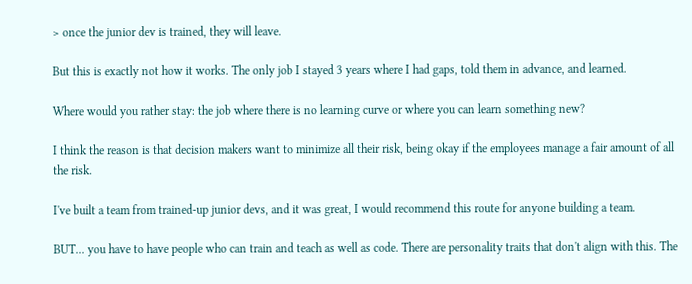> once the junior dev is trained, they will leave.

But this is exactly not how it works. The only job I stayed 3 years where I had gaps, told them in advance, and learned.

Where would you rather stay: the job where there is no learning curve or where you can learn something new?

I think the reason is that decision makers want to minimize all their risk, being okay if the employees manage a fair amount of all the risk.

I've built a team from trained-up junior devs, and it was great, I would recommend this route for anyone building a team.

BUT... you have to have people who can train and teach as well as code. There are personality traits that don't align with this. The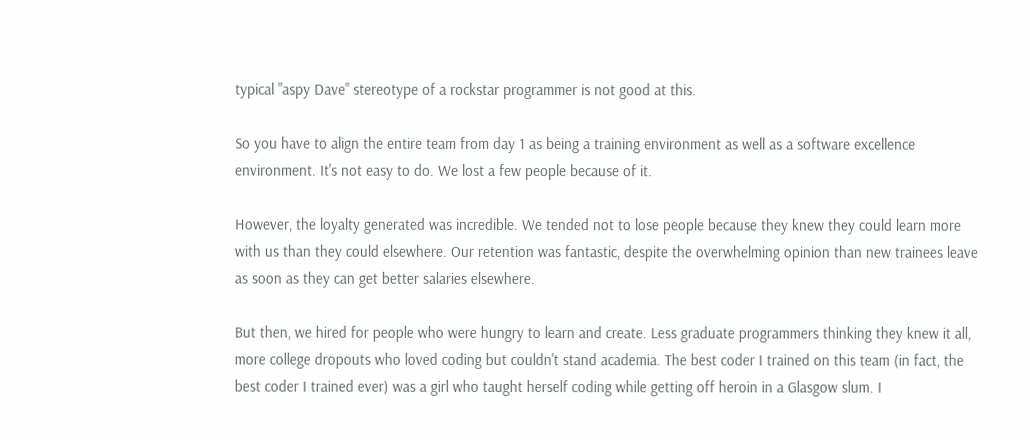typical "aspy Dave" stereotype of a rockstar programmer is not good at this.

So you have to align the entire team from day 1 as being a training environment as well as a software excellence environment. It's not easy to do. We lost a few people because of it.

However, the loyalty generated was incredible. We tended not to lose people because they knew they could learn more with us than they could elsewhere. Our retention was fantastic, despite the overwhelming opinion than new trainees leave as soon as they can get better salaries elsewhere.

But then, we hired for people who were hungry to learn and create. Less graduate programmers thinking they knew it all, more college dropouts who loved coding but couldn't stand academia. The best coder I trained on this team (in fact, the best coder I trained ever) was a girl who taught herself coding while getting off heroin in a Glasgow slum. I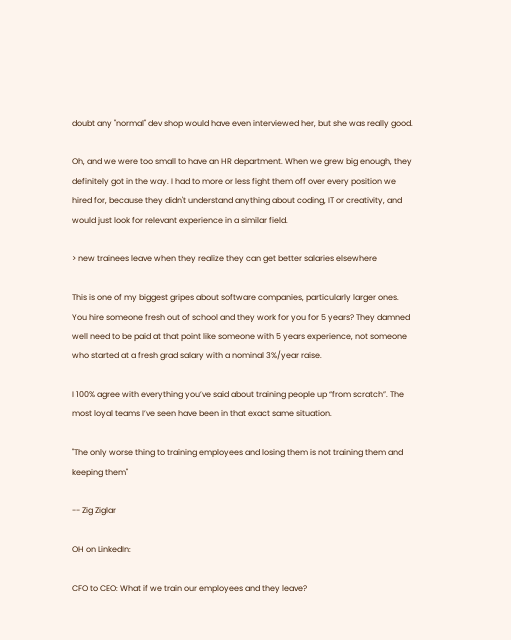doubt any "normal" dev shop would have even interviewed her, but she was really good.

Oh, and we were too small to have an HR department. When we grew big enough, they definitely got in the way. I had to more or less fight them off over every position we hired for, because they didn't understand anything about coding, IT or creativity, and would just look for relevant experience in a similar field.

> new trainees leave when they realize they can get better salaries elsewhere

This is one of my biggest gripes about software companies, particularly larger ones. You hire someone fresh out of school and they work for you for 5 years? They damned well need to be paid at that point like someone with 5 years experience, not someone who started at a fresh grad salary with a nominal 3%/year raise.

I 100% agree with everything you’ve said about training people up “from scratch”. The most loyal teams I’ve seen have been in that exact same situation.

"The only worse thing to training employees and losing them is not training them and keeping them"

-- Zig Ziglar

OH on LinkedIn:

CFO to CEO: What if we train our employees and they leave?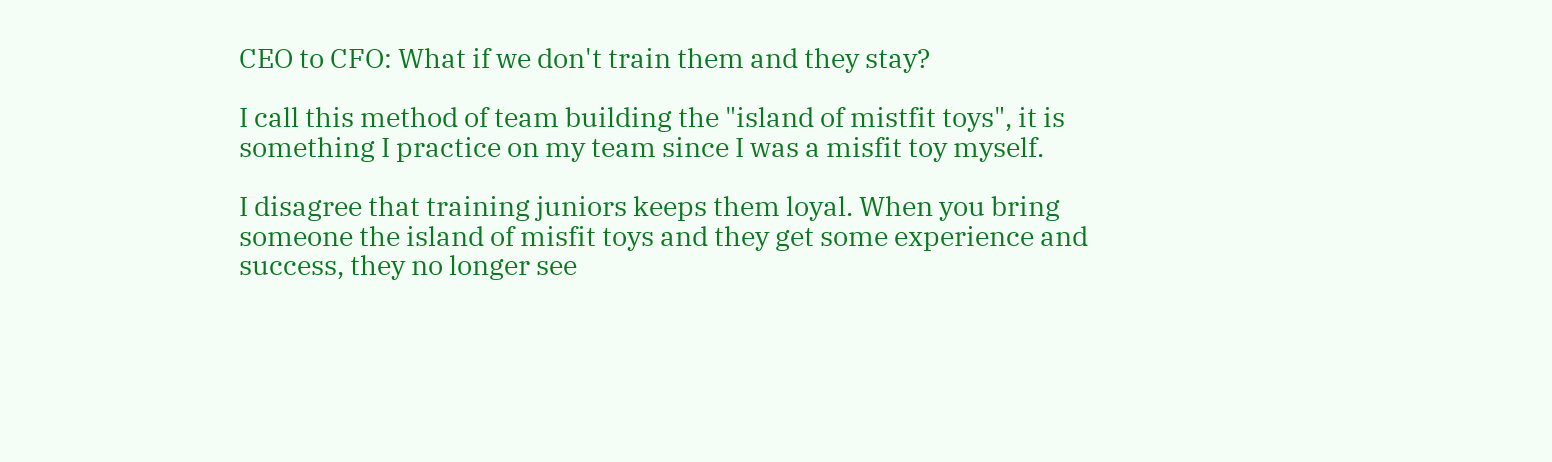CEO to CFO: What if we don't train them and they stay?

I call this method of team building the "island of mistfit toys", it is something I practice on my team since I was a misfit toy myself.

I disagree that training juniors keeps them loyal. When you bring someone the island of misfit toys and they get some experience and success, they no longer see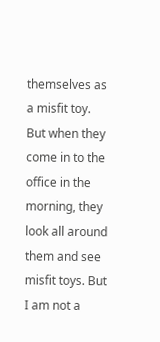themselves as a misfit toy. But when they come in to the office in the morning, they look all around them and see misfit toys. But I am not a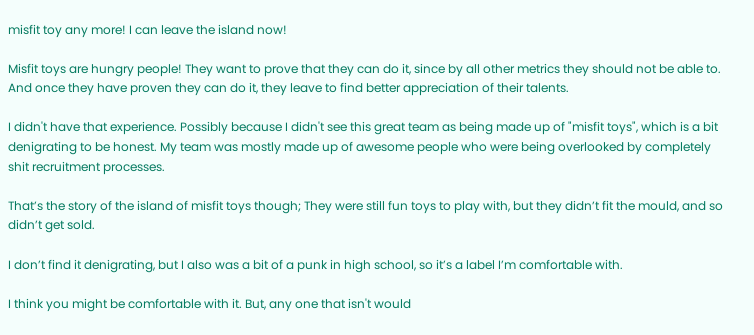misfit toy any more! I can leave the island now!

Misfit toys are hungry people! They want to prove that they can do it, since by all other metrics they should not be able to. And once they have proven they can do it, they leave to find better appreciation of their talents.

I didn't have that experience. Possibly because I didn't see this great team as being made up of "misfit toys", which is a bit denigrating to be honest. My team was mostly made up of awesome people who were being overlooked by completely shit recruitment processes.

That’s the story of the island of misfit toys though; They were still fun toys to play with, but they didn’t fit the mould, and so didn’t get sold.

I don’t find it denigrating, but I also was a bit of a punk in high school, so it’s a label I’m comfortable with.

I think you might be comfortable with it. But, any one that isn't would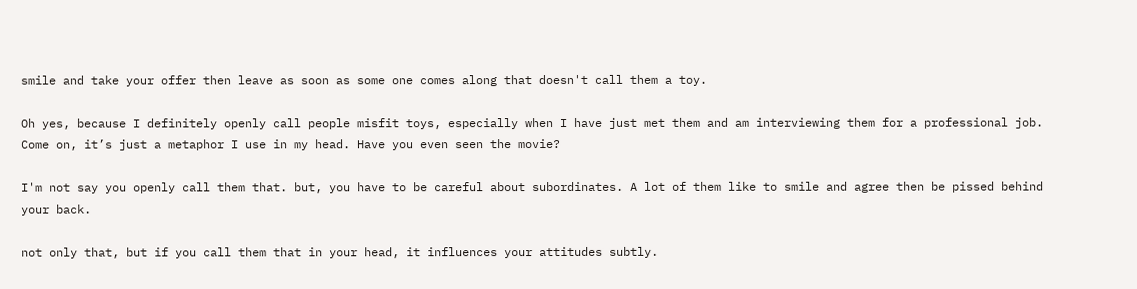smile and take your offer then leave as soon as some one comes along that doesn't call them a toy.

Oh yes, because I definitely openly call people misfit toys, especially when I have just met them and am interviewing them for a professional job. Come on, it’s just a metaphor I use in my head. Have you even seen the movie?

I'm not say you openly call them that. but, you have to be careful about subordinates. A lot of them like to smile and agree then be pissed behind your back.

not only that, but if you call them that in your head, it influences your attitudes subtly.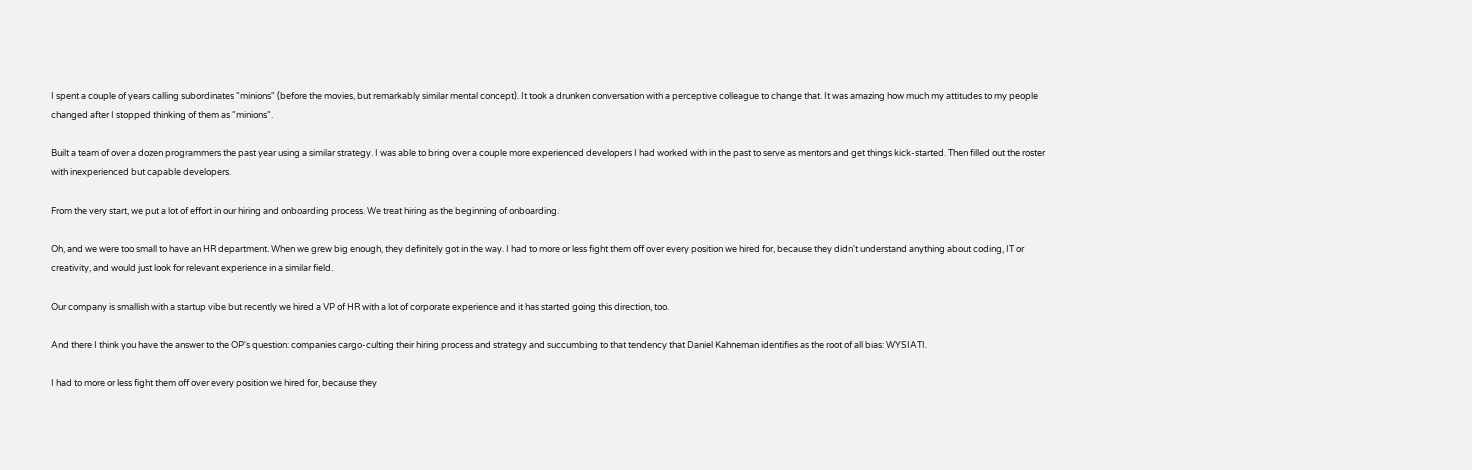I spent a couple of years calling subordinates "minions" (before the movies, but remarkably similar mental concept). It took a drunken conversation with a perceptive colleague to change that. It was amazing how much my attitudes to my people changed after I stopped thinking of them as "minions".

Built a team of over a dozen programmers the past year using a similar strategy. I was able to bring over a couple more experienced developers I had worked with in the past to serve as mentors and get things kick-started. Then filled out the roster with inexperienced but capable developers.

From the very start, we put a lot of effort in our hiring and onboarding process. We treat hiring as the beginning of onboarding.

Oh, and we were too small to have an HR department. When we grew big enough, they definitely got in the way. I had to more or less fight them off over every position we hired for, because they didn't understand anything about coding, IT or creativity, and would just look for relevant experience in a similar field.

Our company is smallish with a startup vibe but recently we hired a VP of HR with a lot of corporate experience and it has started going this direction, too.

And there I think you have the answer to the OP's question: companies cargo-culting their hiring process and strategy and succumbing to that tendency that Daniel Kahneman identifies as the root of all bias: WYSIATI.

I had to more or less fight them off over every position we hired for, because they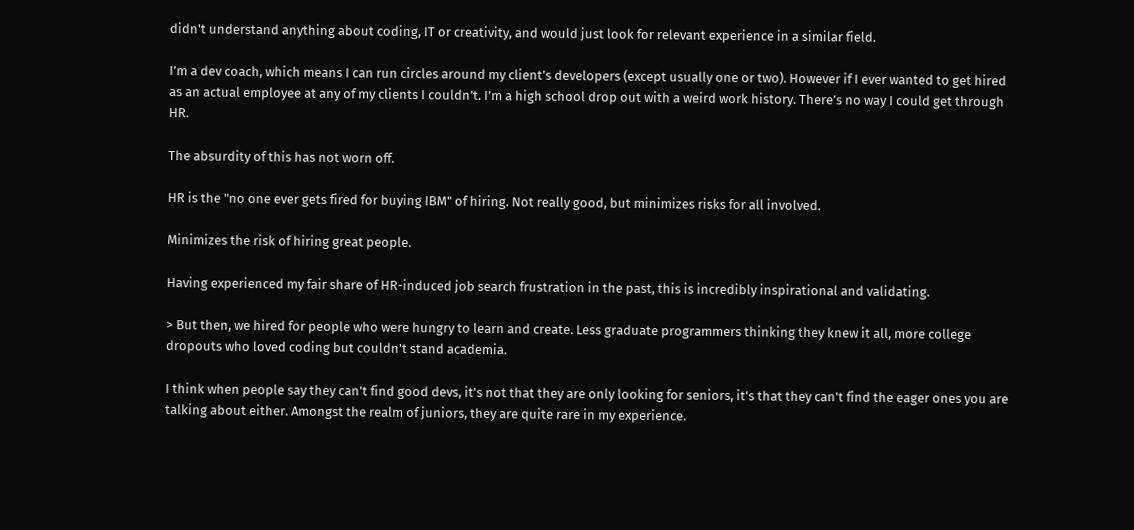didn't understand anything about coding, IT or creativity, and would just look for relevant experience in a similar field.

I’m a dev coach, which means I can run circles around my client’s developers (except usually one or two). However if I ever wanted to get hired as an actual employee at any of my clients I couldn’t. I’m a high school drop out with a weird work history. There’s no way I could get through HR.

The absurdity of this has not worn off.

HR is the "no one ever gets fired for buying IBM" of hiring. Not really good, but minimizes risks for all involved.

Minimizes the risk of hiring great people.

Having experienced my fair share of HR-induced job search frustration in the past, this is incredibly inspirational and validating.

> But then, we hired for people who were hungry to learn and create. Less graduate programmers thinking they knew it all, more college dropouts who loved coding but couldn't stand academia.

I think when people say they can't find good devs, it's not that they are only looking for seniors, it's that they can't find the eager ones you are talking about either. Amongst the realm of juniors, they are quite rare in my experience.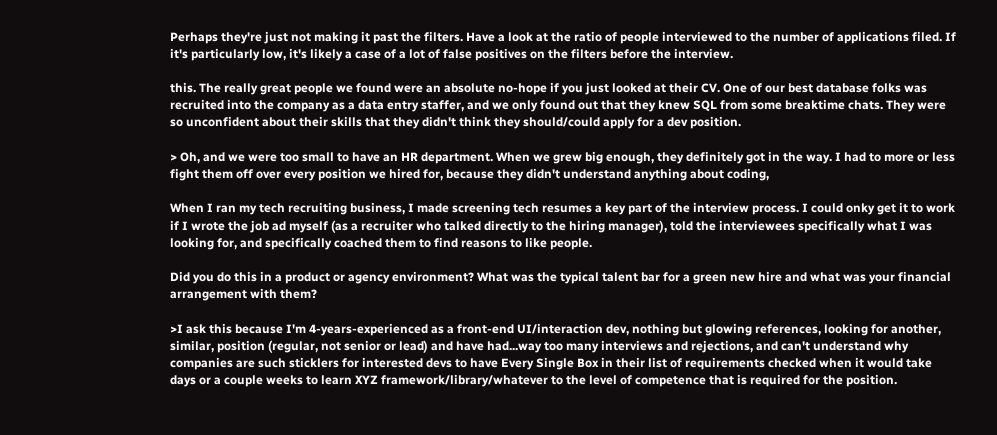Perhaps they're just not making it past the filters. Have a look at the ratio of people interviewed to the number of applications filed. If it's particularly low, it's likely a case of a lot of false positives on the filters before the interview.

this. The really great people we found were an absolute no-hope if you just looked at their CV. One of our best database folks was recruited into the company as a data entry staffer, and we only found out that they knew SQL from some breaktime chats. They were so unconfident about their skills that they didn't think they should/could apply for a dev position.

> Oh, and we were too small to have an HR department. When we grew big enough, they definitely got in the way. I had to more or less fight them off over every position we hired for, because they didn't understand anything about coding,

When I ran my tech recruiting business, I made screening tech resumes a key part of the interview process. I could onky get it to work if I wrote the job ad myself (as a recruiter who talked directly to the hiring manager), told the interviewees specifically what I was looking for, and specifically coached them to find reasons to like people.

Did you do this in a product or agency environment? What was the typical talent bar for a green new hire and what was your financial arrangement with them?

>I ask this because I'm 4-years-experienced as a front-end UI/interaction dev, nothing but glowing references, looking for another, similar, position (regular, not senior or lead) and have had...way too many interviews and rejections, and can't understand why companies are such sticklers for interested devs to have Every Single Box in their list of requirements checked when it would take days or a couple weeks to learn XYZ framework/library/whatever to the level of competence that is required for the position.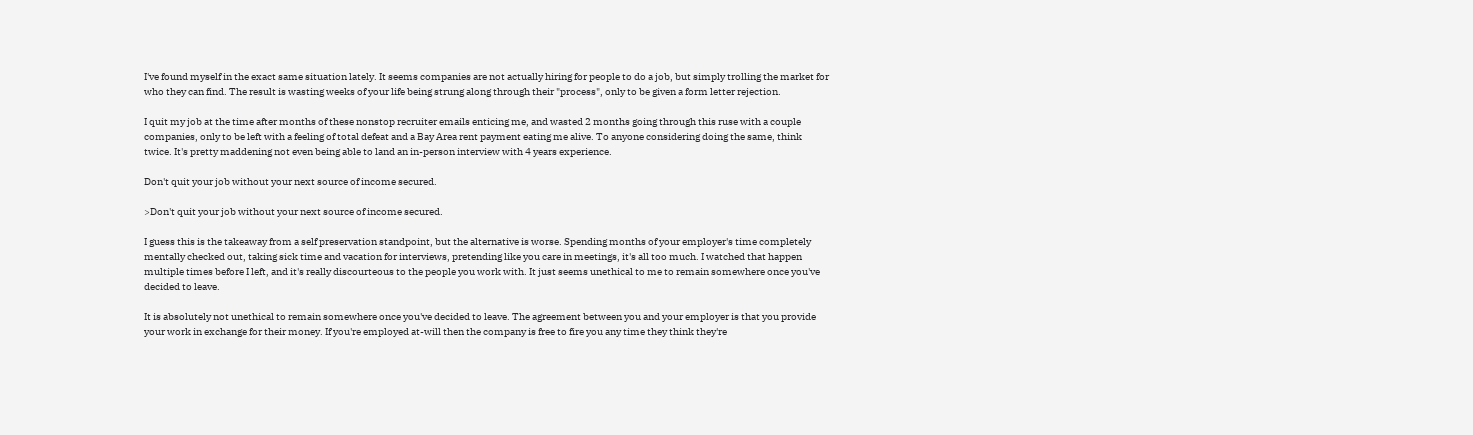I've found myself in the exact same situation lately. It seems companies are not actually hiring for people to do a job, but simply trolling the market for who they can find. The result is wasting weeks of your life being strung along through their "process", only to be given a form letter rejection.

I quit my job at the time after months of these nonstop recruiter emails enticing me, and wasted 2 months going through this ruse with a couple companies, only to be left with a feeling of total defeat and a Bay Area rent payment eating me alive. To anyone considering doing the same, think twice. It's pretty maddening not even being able to land an in-person interview with 4 years experience.

Don't quit your job without your next source of income secured.

>Don't quit your job without your next source of income secured.

I guess this is the takeaway from a self preservation standpoint, but the alternative is worse. Spending months of your employer's time completely mentally checked out, taking sick time and vacation for interviews, pretending like you care in meetings, it's all too much. I watched that happen multiple times before I left, and it's really discourteous to the people you work with. It just seems unethical to me to remain somewhere once you've decided to leave.

It is absolutely not unethical to remain somewhere once you've decided to leave. The agreement between you and your employer is that you provide your work in exchange for their money. If you're employed at-will then the company is free to fire you any time they think they're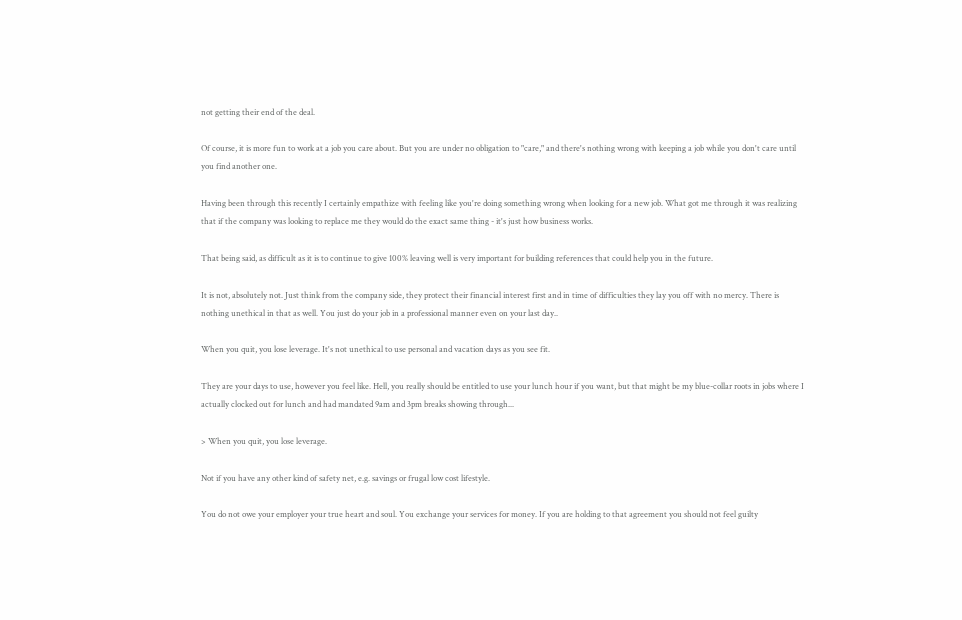not getting their end of the deal.

Of course, it is more fun to work at a job you care about. But you are under no obligation to "care," and there's nothing wrong with keeping a job while you don't care until you find another one.

Having been through this recently I certainly empathize with feeling like you're doing something wrong when looking for a new job. What got me through it was realizing that if the company was looking to replace me they would do the exact same thing - it's just how business works.

That being said, as difficult as it is to continue to give 100% leaving well is very important for building references that could help you in the future.

It is not, absolutely not. Just think from the company side, they protect their financial interest first and in time of difficulties they lay you off with no mercy. There is nothing unethical in that as well. You just do your job in a professional manner even on your last day..

When you quit, you lose leverage. It's not unethical to use personal and vacation days as you see fit.

They are your days to use, however you feel like. Hell, you really should be entitled to use your lunch hour if you want, but that might be my blue-collar roots in jobs where I actually clocked out for lunch and had mandated 9am and 3pm breaks showing through...

> When you quit, you lose leverage.

Not if you have any other kind of safety net, e.g. savings or frugal low cost lifestyle.

You do not owe your employer your true heart and soul. You exchange your services for money. If you are holding to that agreement you should not feel guilty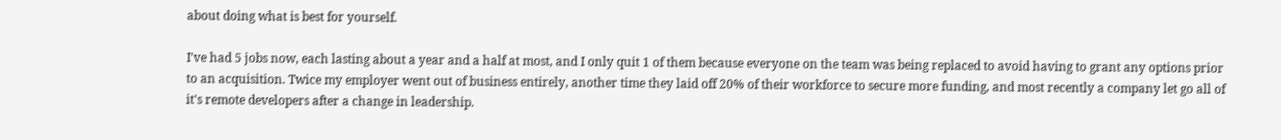about doing what is best for yourself.

I've had 5 jobs now, each lasting about a year and a half at most, and I only quit 1 of them because everyone on the team was being replaced to avoid having to grant any options prior to an acquisition. Twice my employer went out of business entirely, another time they laid off 20% of their workforce to secure more funding, and most recently a company let go all of it's remote developers after a change in leadership.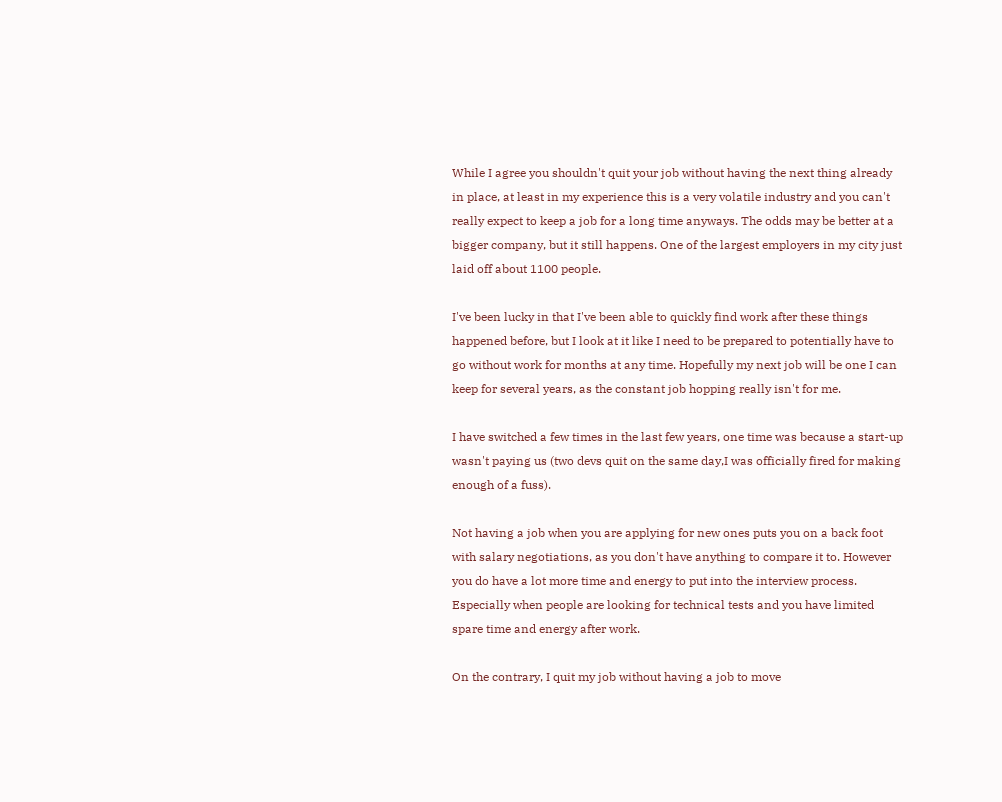While I agree you shouldn't quit your job without having the next thing already in place, at least in my experience this is a very volatile industry and you can't really expect to keep a job for a long time anyways. The odds may be better at a bigger company, but it still happens. One of the largest employers in my city just laid off about 1100 people.

I've been lucky in that I've been able to quickly find work after these things happened before, but I look at it like I need to be prepared to potentially have to go without work for months at any time. Hopefully my next job will be one I can keep for several years, as the constant job hopping really isn't for me.

I have switched a few times in the last few years, one time was because a start-up wasn't paying us (two devs quit on the same day,I was officially fired for making enough of a fuss).

Not having a job when you are applying for new ones puts you on a back foot with salary negotiations, as you don't have anything to compare it to. However you do have a lot more time and energy to put into the interview process. Especially when people are looking for technical tests and you have limited spare time and energy after work.

On the contrary, I quit my job without having a job to move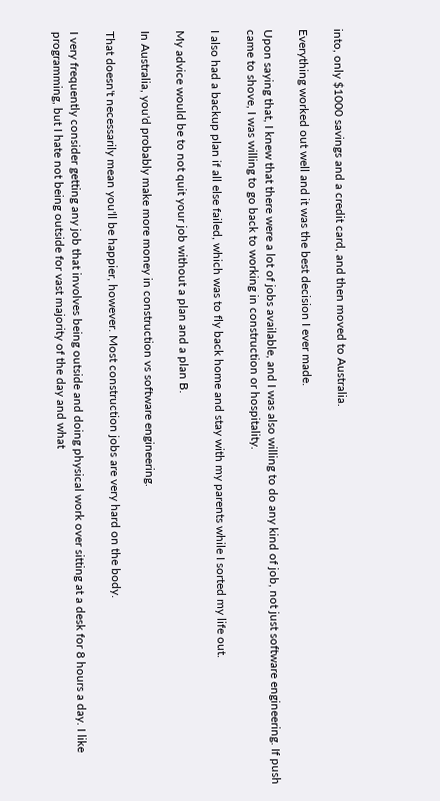into, only $1000 savings and a credit card, and then moved to Australia.

Everything worked out well and it was the best decision I ever made.

Upon saying that, I knew that there were a lot of jobs available, and I was also willing to do any kind of job, not just software engineering. If push came to shove, I was willing to go back to working in construction or hospitality.

I also had a backup plan if all else failed, which was to fly back home and stay with my parents while I sorted my life out.

My advice would be to not quit your job without a plan and a plan B.

In Australia, you'd probably make more money in construction vs software engineering.

That doesn't necessarily mean you'll be happier, however. Most construction jobs are very hard on the body.

I very frequently consider getting any job that involves being outside and doing physical work over sitting at a desk for 8 hours a day. I like programming, but I hate not being outside for vast majority of the day and what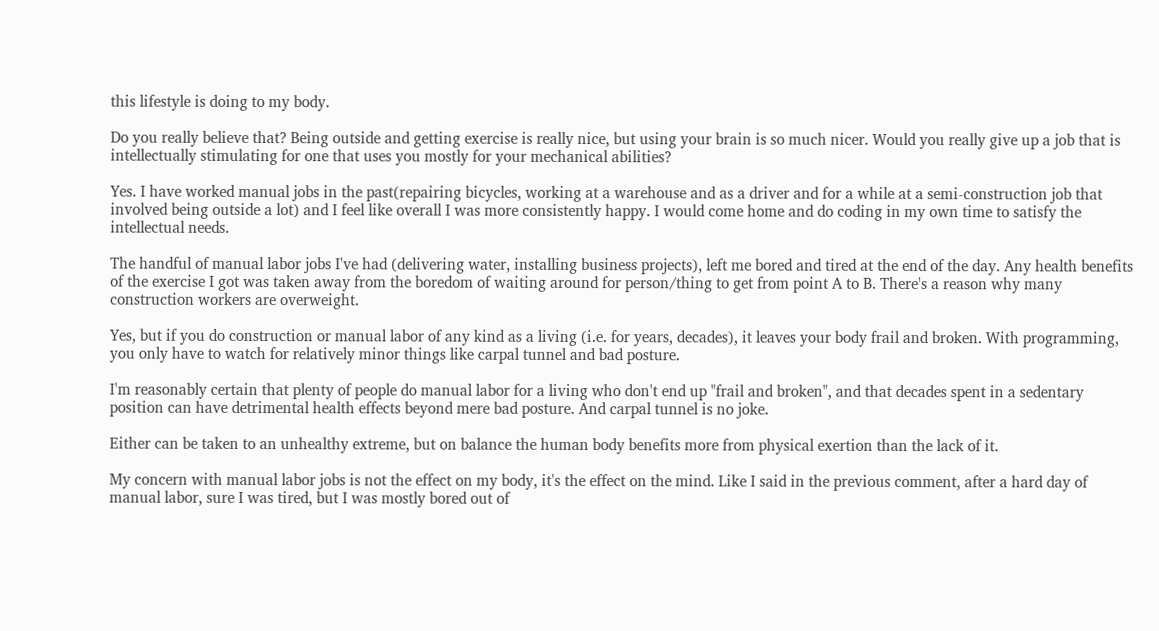this lifestyle is doing to my body.

Do you really believe that? Being outside and getting exercise is really nice, but using your brain is so much nicer. Would you really give up a job that is intellectually stimulating for one that uses you mostly for your mechanical abilities?

Yes. I have worked manual jobs in the past(repairing bicycles, working at a warehouse and as a driver and for a while at a semi-construction job that involved being outside a lot) and I feel like overall I was more consistently happy. I would come home and do coding in my own time to satisfy the intellectual needs.

The handful of manual labor jobs I've had (delivering water, installing business projects), left me bored and tired at the end of the day. Any health benefits of the exercise I got was taken away from the boredom of waiting around for person/thing to get from point A to B. There's a reason why many construction workers are overweight.

Yes, but if you do construction or manual labor of any kind as a living (i.e. for years, decades), it leaves your body frail and broken. With programming, you only have to watch for relatively minor things like carpal tunnel and bad posture.

I'm reasonably certain that plenty of people do manual labor for a living who don't end up "frail and broken", and that decades spent in a sedentary position can have detrimental health effects beyond mere bad posture. And carpal tunnel is no joke.

Either can be taken to an unhealthy extreme, but on balance the human body benefits more from physical exertion than the lack of it.

My concern with manual labor jobs is not the effect on my body, it's the effect on the mind. Like I said in the previous comment, after a hard day of manual labor, sure I was tired, but I was mostly bored out of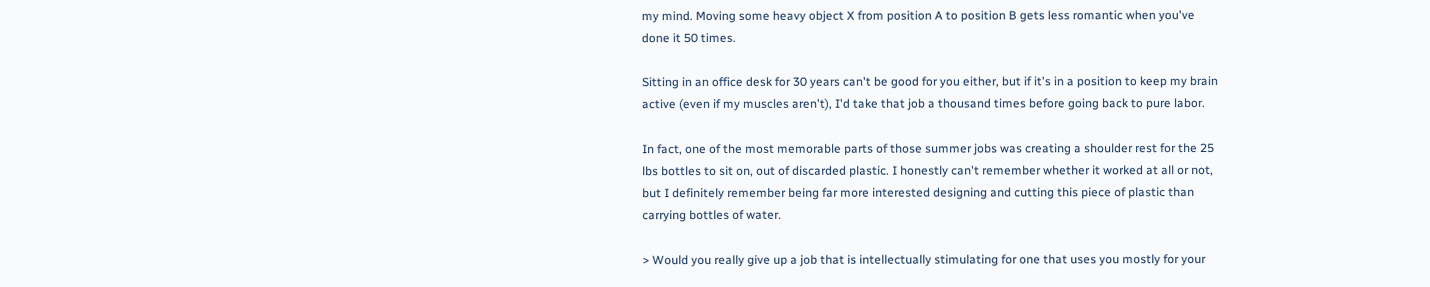my mind. Moving some heavy object X from position A to position B gets less romantic when you've done it 50 times.

Sitting in an office desk for 30 years can't be good for you either, but if it's in a position to keep my brain active (even if my muscles aren't), I'd take that job a thousand times before going back to pure labor.

In fact, one of the most memorable parts of those summer jobs was creating a shoulder rest for the 25 lbs bottles to sit on, out of discarded plastic. I honestly can't remember whether it worked at all or not, but I definitely remember being far more interested designing and cutting this piece of plastic than carrying bottles of water.

> Would you really give up a job that is intellectually stimulating for one that uses you mostly for your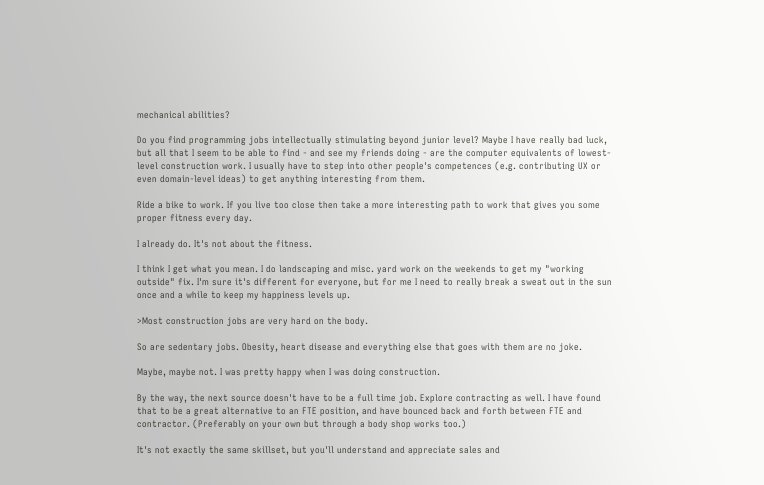mechanical abilities?

Do you find programming jobs intellectually stimulating beyond junior level? Maybe I have really bad luck, but all that I seem to be able to find - and see my friends doing - are the computer equivalents of lowest-level construction work. I usually have to step into other people's competences (e.g. contributing UX or even domain-level ideas) to get anything interesting from them.

Ride a bike to work. If you live too close then take a more interesting path to work that gives you some proper fitness every day.

I already do. It's not about the fitness.

I think I get what you mean. I do landscaping and misc. yard work on the weekends to get my "working outside" fix. I'm sure it's different for everyone, but for me I need to really break a sweat out in the sun once and a while to keep my happiness levels up.

>Most construction jobs are very hard on the body.

So are sedentary jobs. Obesity, heart disease and everything else that goes with them are no joke.

Maybe, maybe not. I was pretty happy when I was doing construction.

By the way, the next source doesn't have to be a full time job. Explore contracting as well. I have found that to be a great alternative to an FTE position, and have bounced back and forth between FTE and contractor. (Preferably on your own but through a body shop works too.)

It's not exactly the same skillset, but you'll understand and appreciate sales and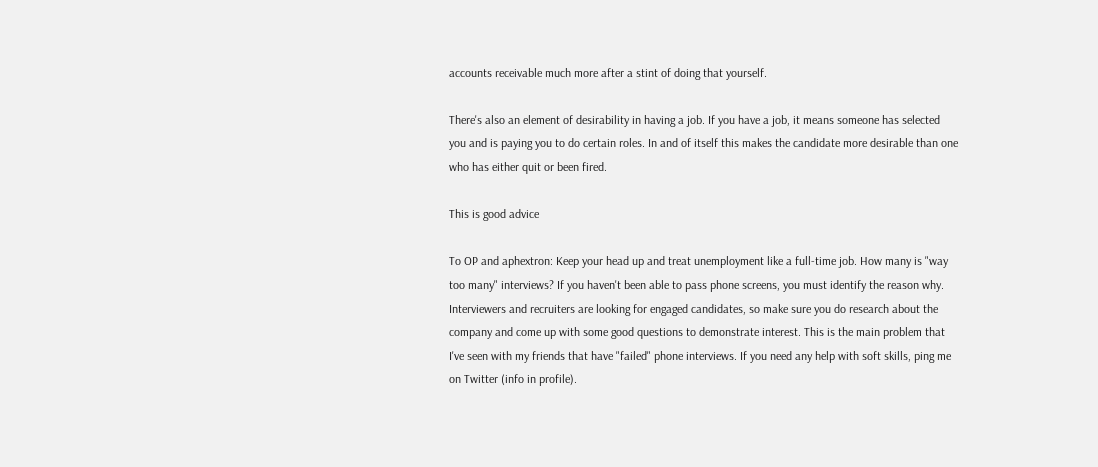accounts receivable much more after a stint of doing that yourself.

There's also an element of desirability in having a job. If you have a job, it means someone has selected you and is paying you to do certain roles. In and of itself this makes the candidate more desirable than one who has either quit or been fired.

This is good advice

To OP and aphextron: Keep your head up and treat unemployment like a full-time job. How many is "way too many" interviews? If you haven't been able to pass phone screens, you must identify the reason why. Interviewers and recruiters are looking for engaged candidates, so make sure you do research about the company and come up with some good questions to demonstrate interest. This is the main problem that I've seen with my friends that have "failed" phone interviews. If you need any help with soft skills, ping me on Twitter (info in profile).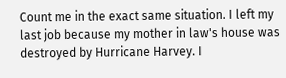Count me in the exact same situation. I left my last job because my mother in law's house was destroyed by Hurricane Harvey. I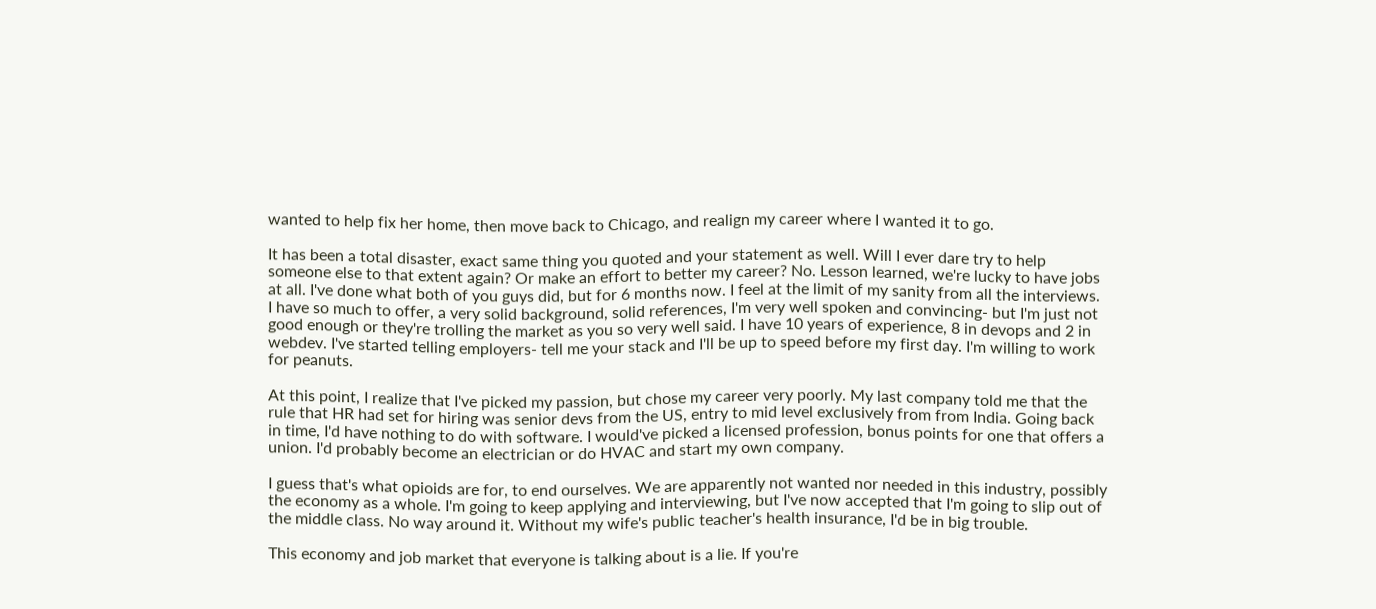wanted to help fix her home, then move back to Chicago, and realign my career where I wanted it to go.

It has been a total disaster, exact same thing you quoted and your statement as well. Will I ever dare try to help someone else to that extent again? Or make an effort to better my career? No. Lesson learned, we're lucky to have jobs at all. I've done what both of you guys did, but for 6 months now. I feel at the limit of my sanity from all the interviews. I have so much to offer, a very solid background, solid references, I'm very well spoken and convincing- but I'm just not good enough or they're trolling the market as you so very well said. I have 10 years of experience, 8 in devops and 2 in webdev. I've started telling employers- tell me your stack and I'll be up to speed before my first day. I'm willing to work for peanuts.

At this point, I realize that I've picked my passion, but chose my career very poorly. My last company told me that the rule that HR had set for hiring was senior devs from the US, entry to mid level exclusively from from India. Going back in time, I'd have nothing to do with software. I would've picked a licensed profession, bonus points for one that offers a union. I'd probably become an electrician or do HVAC and start my own company.

I guess that's what opioids are for, to end ourselves. We are apparently not wanted nor needed in this industry, possibly the economy as a whole. I'm going to keep applying and interviewing, but I've now accepted that I'm going to slip out of the middle class. No way around it. Without my wife's public teacher's health insurance, I'd be in big trouble.

This economy and job market that everyone is talking about is a lie. If you're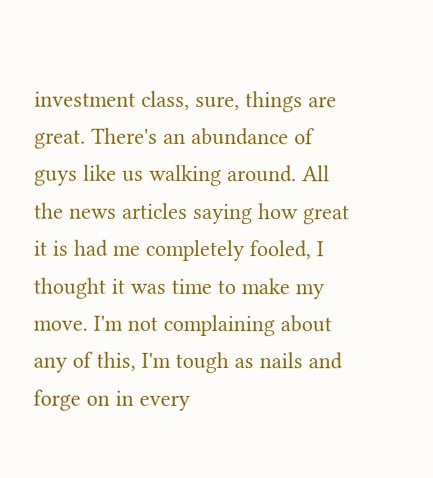investment class, sure, things are great. There's an abundance of guys like us walking around. All the news articles saying how great it is had me completely fooled, I thought it was time to make my move. I'm not complaining about any of this, I'm tough as nails and forge on in every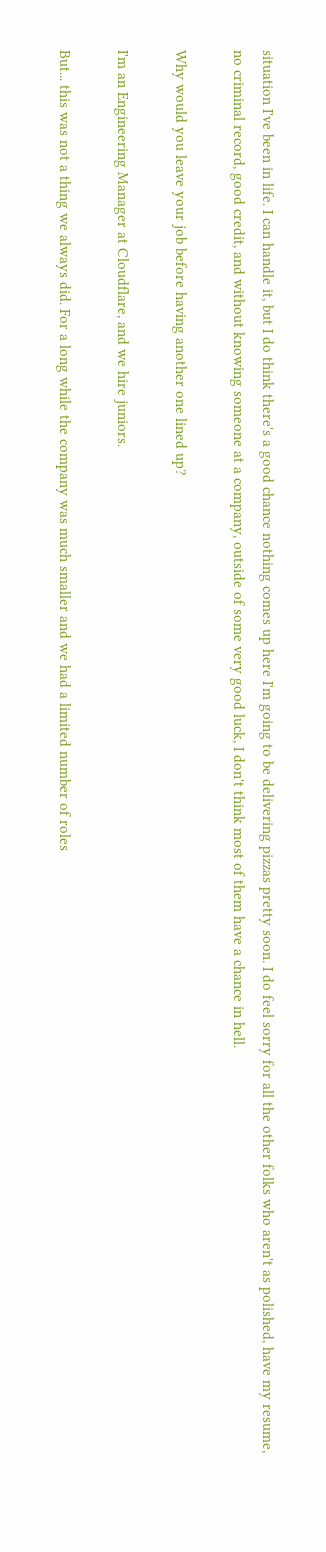situation I've been in life. I can handle it, but I do think there's a good chance nothing comes up here I'm going to be delivering pizzas pretty soon. I do feel sorry for all the other folks who aren't as polished, have my resume, no criminal record, good credit, and without knowing someone at a company, outside of some very good luck, I don't think most of them have a chance in hell.

Why would you leave your job before having another one lined up?

I'm an Engineering Manager at Cloudflare, and we hire juniors.

But... this was not a thing we always did. For a long while the company was much smaller and we had a limited number of roles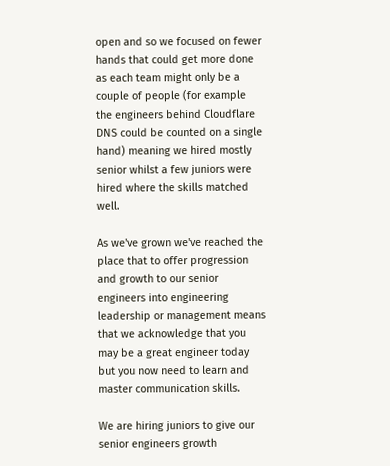open and so we focused on fewer hands that could get more done as each team might only be a couple of people (for example the engineers behind Cloudflare DNS could be counted on a single hand) meaning we hired mostly senior whilst a few juniors were hired where the skills matched well.

As we've grown we've reached the place that to offer progression and growth to our senior engineers into engineering leadership or management means that we acknowledge that you may be a great engineer today but you now need to learn and master communication skills.

We are hiring juniors to give our senior engineers growth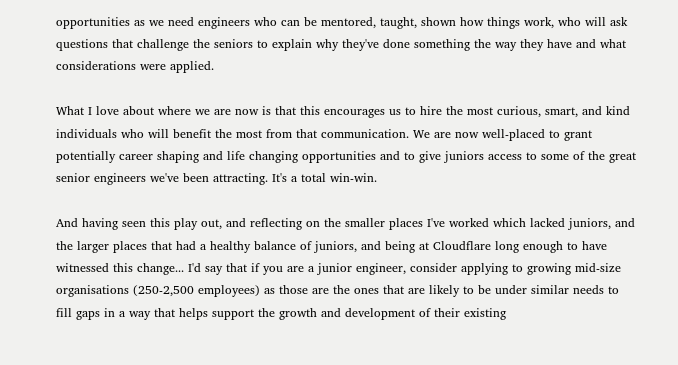opportunities as we need engineers who can be mentored, taught, shown how things work, who will ask questions that challenge the seniors to explain why they've done something the way they have and what considerations were applied.

What I love about where we are now is that this encourages us to hire the most curious, smart, and kind individuals who will benefit the most from that communication. We are now well-placed to grant potentially career shaping and life changing opportunities and to give juniors access to some of the great senior engineers we've been attracting. It's a total win-win.

And having seen this play out, and reflecting on the smaller places I've worked which lacked juniors, and the larger places that had a healthy balance of juniors, and being at Cloudflare long enough to have witnessed this change... I'd say that if you are a junior engineer, consider applying to growing mid-size organisations (250-2,500 employees) as those are the ones that are likely to be under similar needs to fill gaps in a way that helps support the growth and development of their existing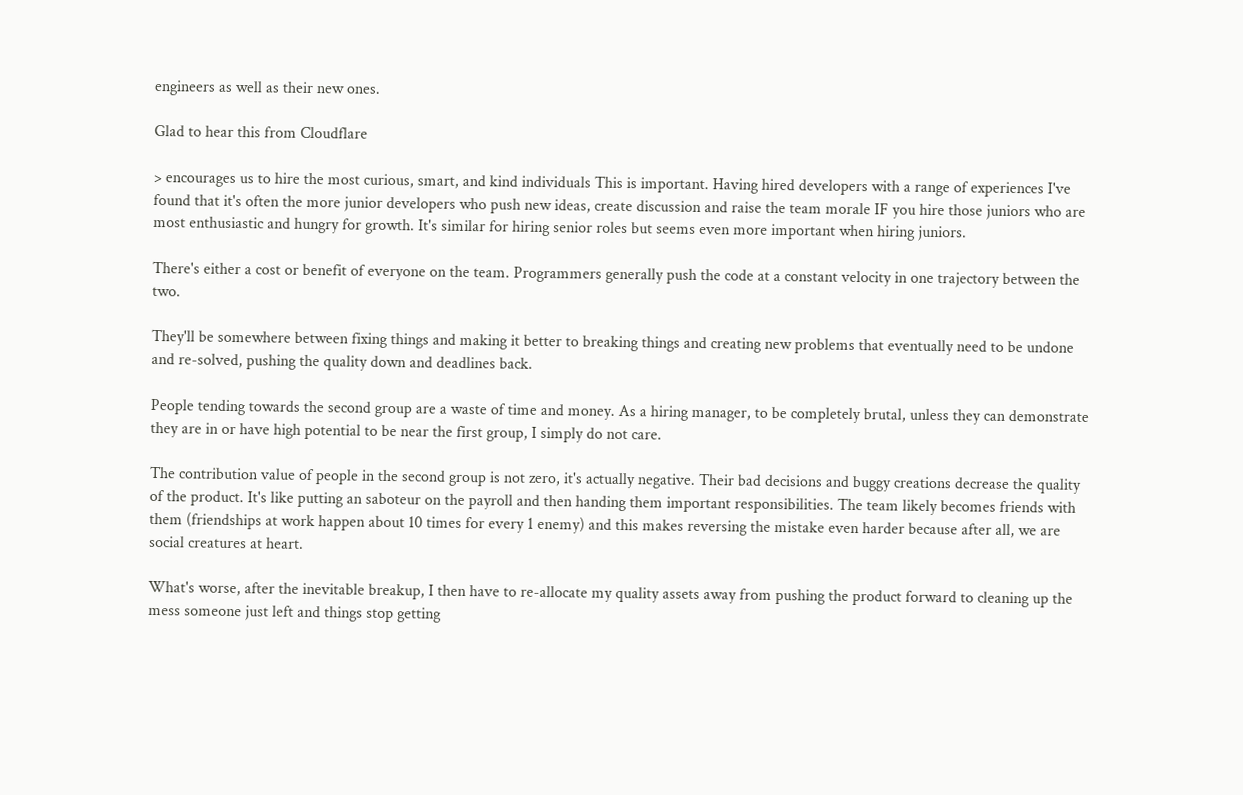engineers as well as their new ones.

Glad to hear this from Cloudflare

> encourages us to hire the most curious, smart, and kind individuals This is important. Having hired developers with a range of experiences I've found that it's often the more junior developers who push new ideas, create discussion and raise the team morale IF you hire those juniors who are most enthusiastic and hungry for growth. It's similar for hiring senior roles but seems even more important when hiring juniors.

There's either a cost or benefit of everyone on the team. Programmers generally push the code at a constant velocity in one trajectory between the two.

They'll be somewhere between fixing things and making it better to breaking things and creating new problems that eventually need to be undone and re-solved, pushing the quality down and deadlines back.

People tending towards the second group are a waste of time and money. As a hiring manager, to be completely brutal, unless they can demonstrate they are in or have high potential to be near the first group, I simply do not care.

The contribution value of people in the second group is not zero, it's actually negative. Their bad decisions and buggy creations decrease the quality of the product. It's like putting an saboteur on the payroll and then handing them important responsibilities. The team likely becomes friends with them (friendships at work happen about 10 times for every 1 enemy) and this makes reversing the mistake even harder because after all, we are social creatures at heart.

What's worse, after the inevitable breakup, I then have to re-allocate my quality assets away from pushing the product forward to cleaning up the mess someone just left and things stop getting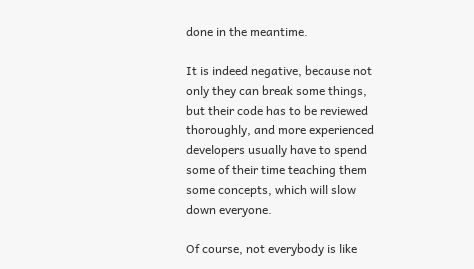done in the meantime.

It is indeed negative, because not only they can break some things, but their code has to be reviewed thoroughly, and more experienced developers usually have to spend some of their time teaching them some concepts, which will slow down everyone.

Of course, not everybody is like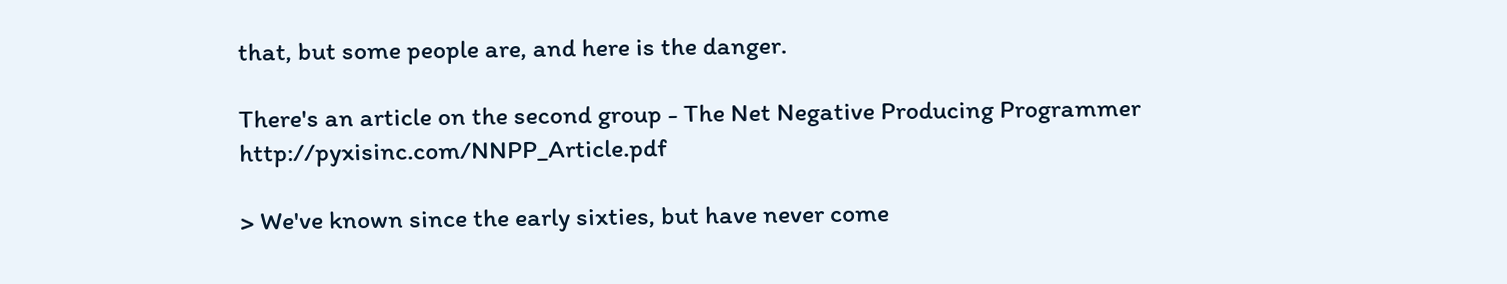that, but some people are, and here is the danger.

There's an article on the second group - The Net Negative Producing Programmer http://pyxisinc.com/NNPP_Article.pdf

> We've known since the early sixties, but have never come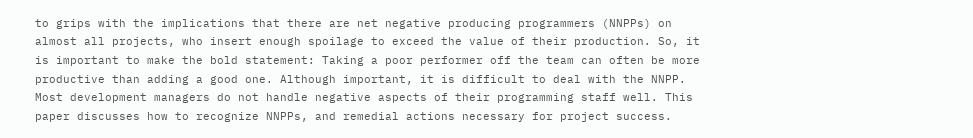to grips with the implications that there are net negative producing programmers (NNPPs) on almost all projects, who insert enough spoilage to exceed the value of their production. So, it is important to make the bold statement: Taking a poor performer off the team can often be more productive than adding a good one. Although important, it is difficult to deal with the NNPP. Most development managers do not handle negative aspects of their programming staff well. This paper discusses how to recognize NNPPs, and remedial actions necessary for project success.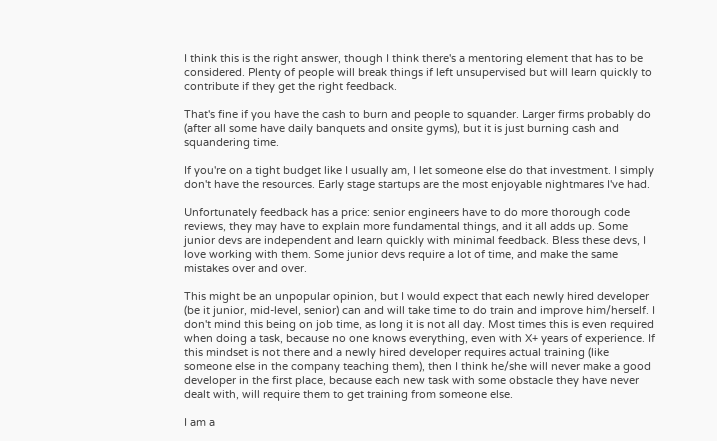I think this is the right answer, though I think there's a mentoring element that has to be considered. Plenty of people will break things if left unsupervised but will learn quickly to contribute if they get the right feedback.

That's fine if you have the cash to burn and people to squander. Larger firms probably do (after all some have daily banquets and onsite gyms), but it is just burning cash and squandering time.

If you're on a tight budget like I usually am, I let someone else do that investment. I simply don't have the resources. Early stage startups are the most enjoyable nightmares I've had.

Unfortunately feedback has a price: senior engineers have to do more thorough code reviews, they may have to explain more fundamental things, and it all adds up. Some junior devs are independent and learn quickly with minimal feedback. Bless these devs, I love working with them. Some junior devs require a lot of time, and make the same mistakes over and over.

This might be an unpopular opinion, but I would expect that each newly hired developer (be it junior, mid-level, senior) can and will take time to do train and improve him/herself. I don't mind this being on job time, as long it is not all day. Most times this is even required when doing a task, because no one knows everything, even with X+ years of experience. If this mindset is not there and a newly hired developer requires actual training (like someone else in the company teaching them), then I think he/she will never make a good developer in the first place, because each new task with some obstacle they have never dealt with, will require them to get training from someone else.

I am a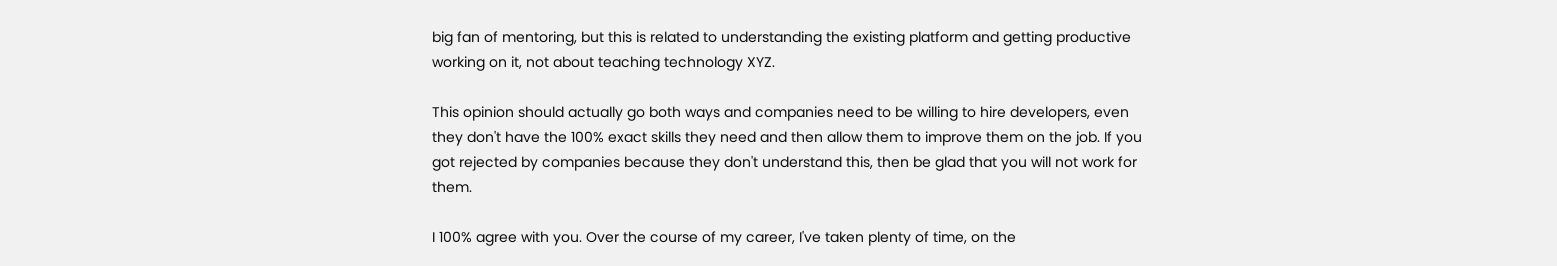big fan of mentoring, but this is related to understanding the existing platform and getting productive working on it, not about teaching technology XYZ.

This opinion should actually go both ways and companies need to be willing to hire developers, even they don't have the 100% exact skills they need and then allow them to improve them on the job. If you got rejected by companies because they don't understand this, then be glad that you will not work for them.

I 100% agree with you. Over the course of my career, I've taken plenty of time, on the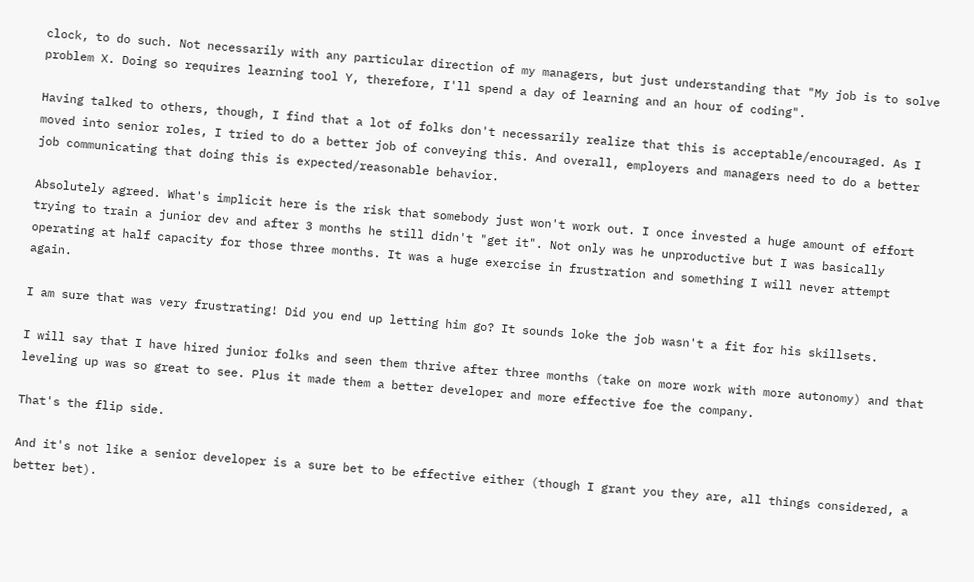clock, to do such. Not necessarily with any particular direction of my managers, but just understanding that "My job is to solve problem X. Doing so requires learning tool Y, therefore, I'll spend a day of learning and an hour of coding".

Having talked to others, though, I find that a lot of folks don't necessarily realize that this is acceptable/encouraged. As I moved into senior roles, I tried to do a better job of conveying this. And overall, employers and managers need to do a better job communicating that doing this is expected/reasonable behavior.

Absolutely agreed. What's implicit here is the risk that somebody just won't work out. I once invested a huge amount of effort trying to train a junior dev and after 3 months he still didn't "get it". Not only was he unproductive but I was basically operating at half capacity for those three months. It was a huge exercise in frustration and something I will never attempt again.

I am sure that was very frustrating! Did you end up letting him go? It sounds loke the job wasn't a fit for his skillsets.

I will say that I have hired junior folks and seen them thrive after three months (take on more work with more autonomy) and that leveling up was so great to see. Plus it made them a better developer and more effective foe the company.

That's the flip side.

And it's not like a senior developer is a sure bet to be effective either (though I grant you they are, all things considered, a better bet).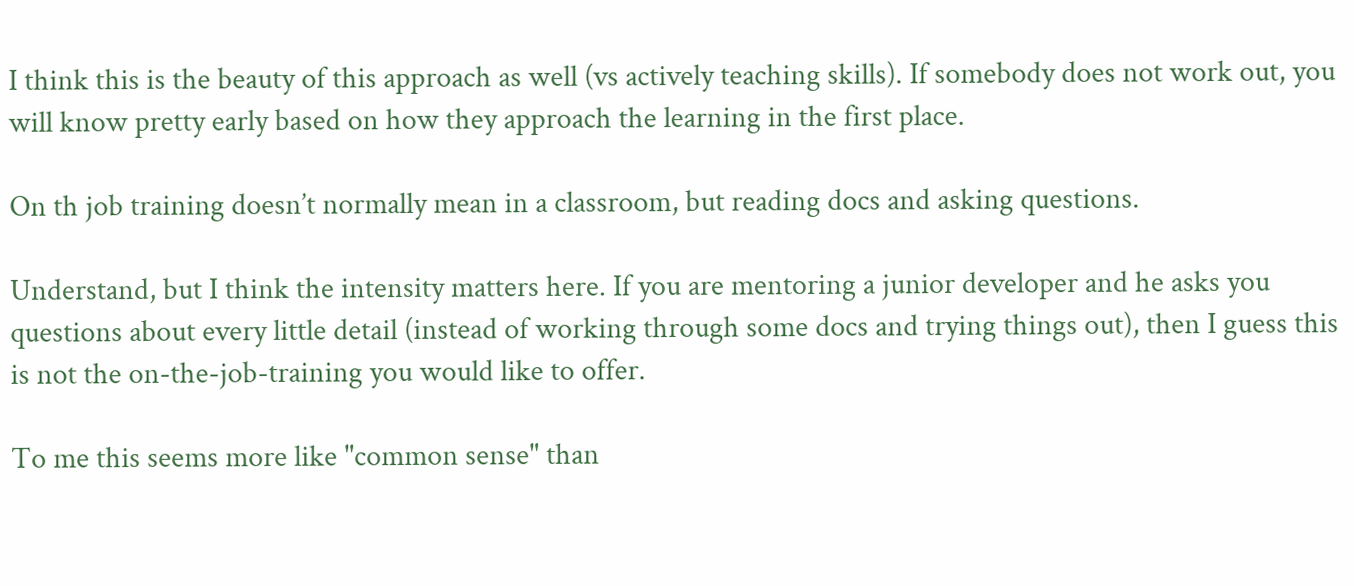I think this is the beauty of this approach as well (vs actively teaching skills). If somebody does not work out, you will know pretty early based on how they approach the learning in the first place.

On th job training doesn’t normally mean in a classroom, but reading docs and asking questions.

Understand, but I think the intensity matters here. If you are mentoring a junior developer and he asks you questions about every little detail (instead of working through some docs and trying things out), then I guess this is not the on-the-job-training you would like to offer.

To me this seems more like "common sense" than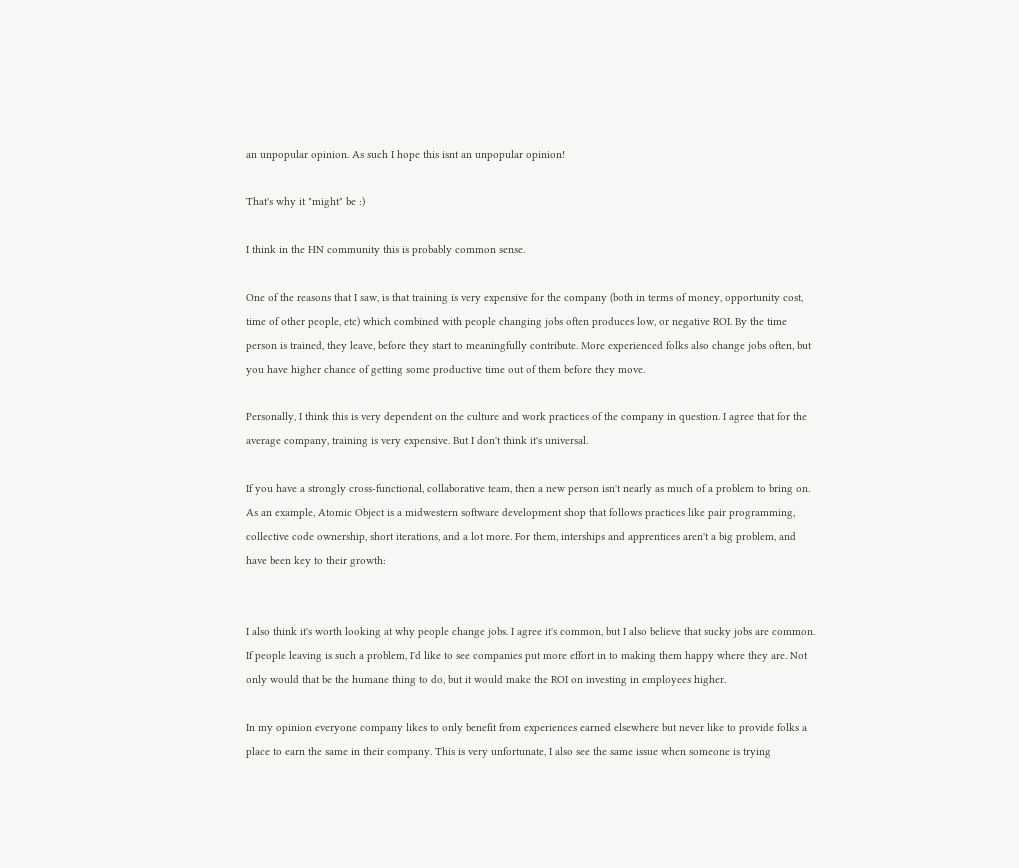an unpopular opinion. As such I hope this isnt an unpopular opinion!

That's why it "might" be :)

I think in the HN community this is probably common sense.

One of the reasons that I saw, is that training is very expensive for the company (both in terms of money, opportunity cost, time of other people, etc) which combined with people changing jobs often produces low, or negative ROI. By the time person is trained, they leave, before they start to meaningfully contribute. More experienced folks also change jobs often, but you have higher chance of getting some productive time out of them before they move.

Personally, I think this is very dependent on the culture and work practices of the company in question. I agree that for the average company, training is very expensive. But I don't think it's universal.

If you have a strongly cross-functional, collaborative team, then a new person isn't nearly as much of a problem to bring on. As an example, Atomic Object is a midwestern software development shop that follows practices like pair programming, collective code ownership, short iterations, and a lot more. For them, interships and apprentices aren't a big problem, and have been key to their growth:


I also think it's worth looking at why people change jobs. I agree it's common, but I also believe that sucky jobs are common. If people leaving is such a problem, I'd like to see companies put more effort in to making them happy where they are. Not only would that be the humane thing to do, but it would make the ROI on investing in employees higher.

In my opinion everyone company likes to only benefit from experiences earned elsewhere but never like to provide folks a place to earn the same in their company. This is very unfortunate, I also see the same issue when someone is trying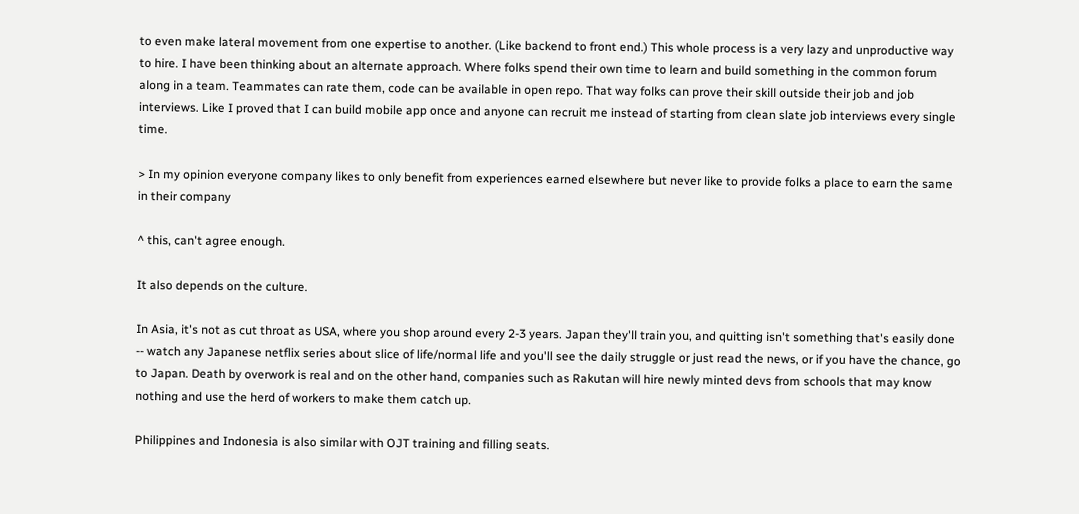to even make lateral movement from one expertise to another. (Like backend to front end.) This whole process is a very lazy and unproductive way to hire. I have been thinking about an alternate approach. Where folks spend their own time to learn and build something in the common forum along in a team. Teammates can rate them, code can be available in open repo. That way folks can prove their skill outside their job and job interviews. Like I proved that I can build mobile app once and anyone can recruit me instead of starting from clean slate job interviews every single time.

> In my opinion everyone company likes to only benefit from experiences earned elsewhere but never like to provide folks a place to earn the same in their company

^ this, can't agree enough.

It also depends on the culture.

In Asia, it's not as cut throat as USA, where you shop around every 2-3 years. Japan they'll train you, and quitting isn't something that's easily done -- watch any Japanese netflix series about slice of life/normal life and you'll see the daily struggle or just read the news, or if you have the chance, go to Japan. Death by overwork is real and on the other hand, companies such as Rakutan will hire newly minted devs from schools that may know nothing and use the herd of workers to make them catch up.

Philippines and Indonesia is also similar with OJT training and filling seats.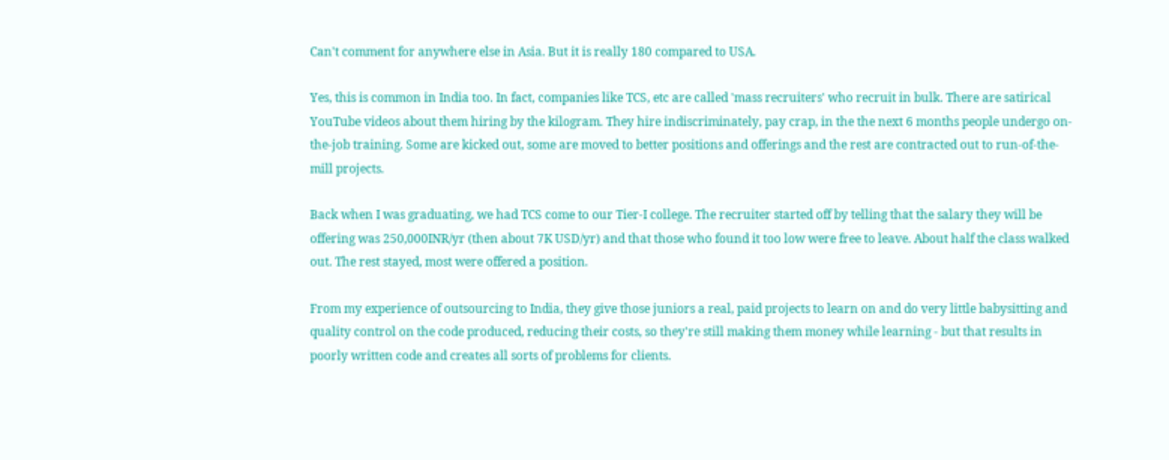Can't comment for anywhere else in Asia. But it is really 180 compared to USA.

Yes, this is common in India too. In fact, companies like TCS, etc are called 'mass recruiters' who recruit in bulk. There are satirical YouTube videos about them hiring by the kilogram. They hire indiscriminately, pay crap, in the the next 6 months people undergo on-the-job training. Some are kicked out, some are moved to better positions and offerings and the rest are contracted out to run-of-the-mill projects.

Back when I was graduating, we had TCS come to our Tier-I college. The recruiter started off by telling that the salary they will be offering was 250,000INR/yr (then about 7K USD/yr) and that those who found it too low were free to leave. About half the class walked out. The rest stayed, most were offered a position.

From my experience of outsourcing to India, they give those juniors a real, paid projects to learn on and do very little babysitting and quality control on the code produced, reducing their costs, so they're still making them money while learning - but that results in poorly written code and creates all sorts of problems for clients.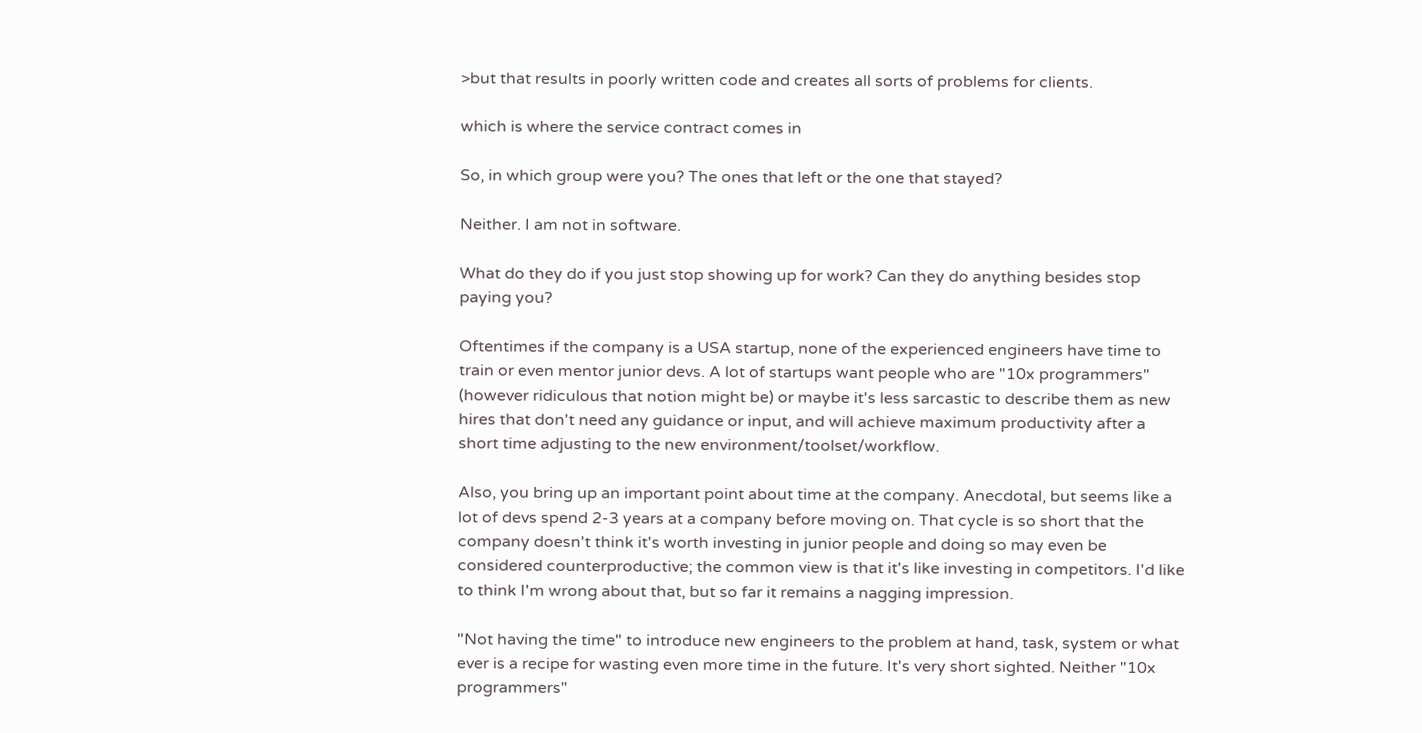>but that results in poorly written code and creates all sorts of problems for clients.

which is where the service contract comes in

So, in which group were you? The ones that left or the one that stayed?

Neither. I am not in software.

What do they do if you just stop showing up for work? Can they do anything besides stop paying you?

Oftentimes if the company is a USA startup, none of the experienced engineers have time to train or even mentor junior devs. A lot of startups want people who are "10x programmers" (however ridiculous that notion might be) or maybe it's less sarcastic to describe them as new hires that don't need any guidance or input, and will achieve maximum productivity after a short time adjusting to the new environment/toolset/workflow.

Also, you bring up an important point about time at the company. Anecdotal, but seems like a lot of devs spend 2-3 years at a company before moving on. That cycle is so short that the company doesn't think it's worth investing in junior people and doing so may even be considered counterproductive; the common view is that it's like investing in competitors. I'd like to think I'm wrong about that, but so far it remains a nagging impression.

"Not having the time" to introduce new engineers to the problem at hand, task, system or what ever is a recipe for wasting even more time in the future. It's very short sighted. Neither "10x programmers"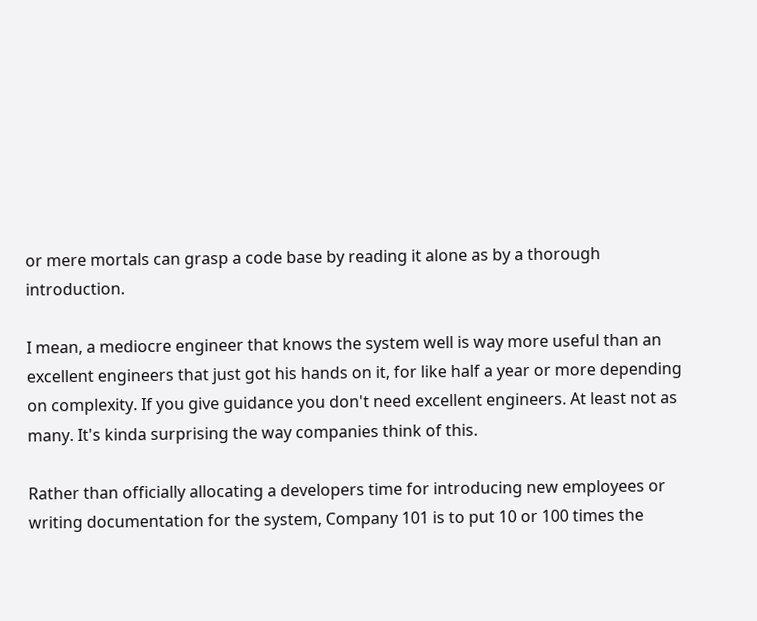or mere mortals can grasp a code base by reading it alone as by a thorough introduction.

I mean, a mediocre engineer that knows the system well is way more useful than an excellent engineers that just got his hands on it, for like half a year or more depending on complexity. If you give guidance you don't need excellent engineers. At least not as many. It's kinda surprising the way companies think of this.

Rather than officially allocating a developers time for introducing new employees or writing documentation for the system, Company 101 is to put 10 or 100 times the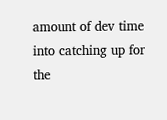amount of dev time into catching up for the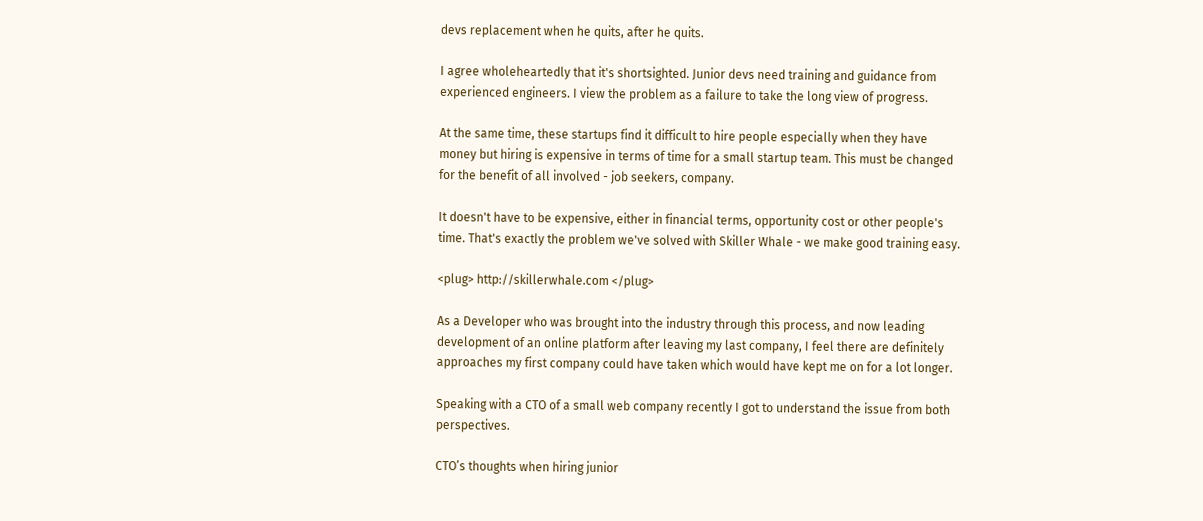devs replacement when he quits, after he quits.

I agree wholeheartedly that it's shortsighted. Junior devs need training and guidance from experienced engineers. I view the problem as a failure to take the long view of progress.

At the same time, these startups find it difficult to hire people especially when they have money but hiring is expensive in terms of time for a small startup team. This must be changed for the benefit of all involved - job seekers, company.

It doesn't have to be expensive, either in financial terms, opportunity cost or other people's time. That's exactly the problem we've solved with Skiller Whale - we make good training easy.

<plug> http://skillerwhale.com </plug>

As a Developer who was brought into the industry through this process, and now leading development of an online platform after leaving my last company, I feel there are definitely approaches my first company could have taken which would have kept me on for a lot longer.

Speaking with a CTO of a small web company recently I got to understand the issue from both perspectives.

CTO’s thoughts when hiring junior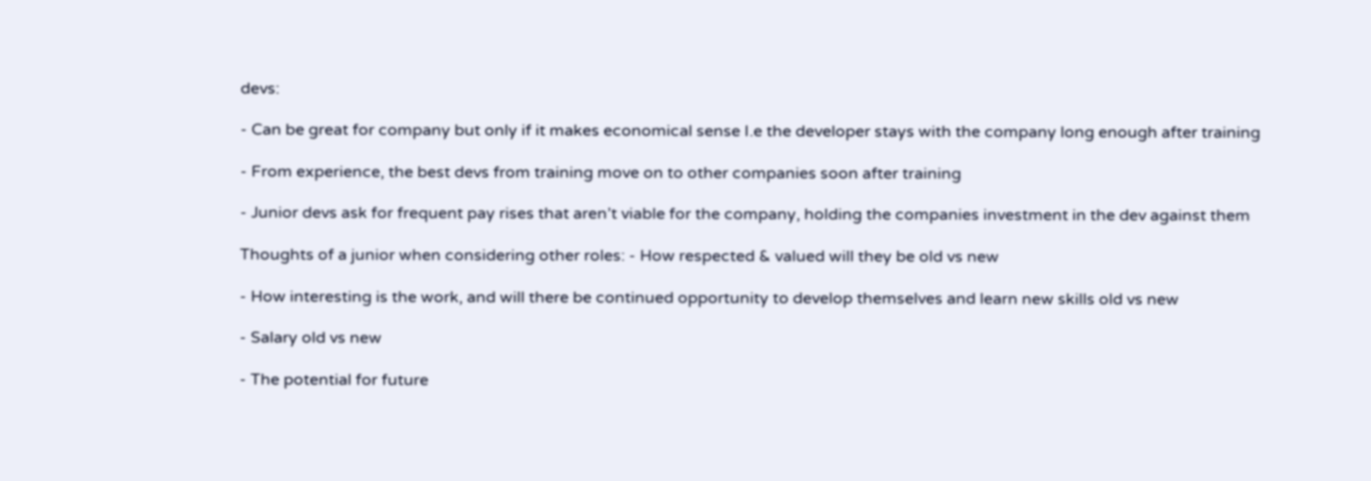devs:

- Can be great for company but only if it makes economical sense I.e the developer stays with the company long enough after training

- From experience, the best devs from training move on to other companies soon after training

- Junior devs ask for frequent pay rises that aren’t viable for the company, holding the companies investment in the dev against them

Thoughts of a junior when considering other roles: - How respected & valued will they be old vs new

- How interesting is the work, and will there be continued opportunity to develop themselves and learn new skills old vs new

- Salary old vs new

- The potential for future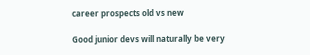career prospects old vs new

Good junior devs will naturally be very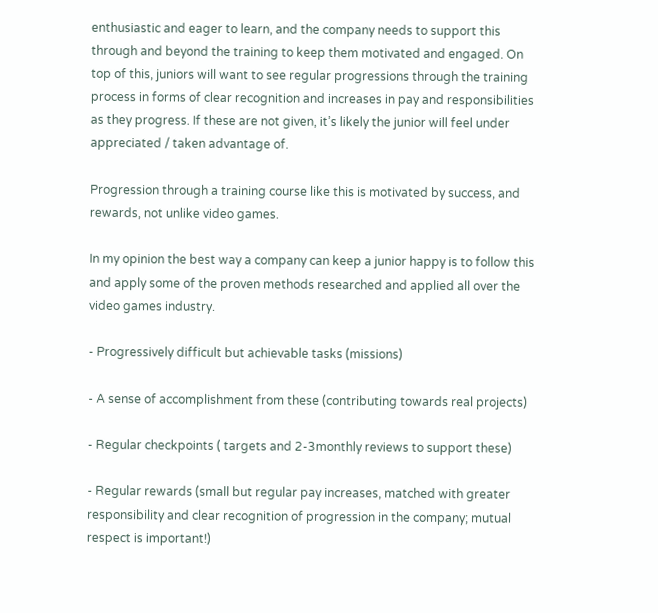enthusiastic and eager to learn, and the company needs to support this through and beyond the training to keep them motivated and engaged. On top of this, juniors will want to see regular progressions through the training process in forms of clear recognition and increases in pay and responsibilities as they progress. If these are not given, it’s likely the junior will feel under appreciated / taken advantage of.

Progression through a training course like this is motivated by success, and rewards, not unlike video games.

In my opinion the best way a company can keep a junior happy is to follow this and apply some of the proven methods researched and applied all over the video games industry.

- Progressively difficult but achievable tasks (missions)

- A sense of accomplishment from these (contributing towards real projects)

- Regular checkpoints ( targets and 2-3monthly reviews to support these)

- Regular rewards (small but regular pay increases, matched with greater responsibility and clear recognition of progression in the company; mutual respect is important!)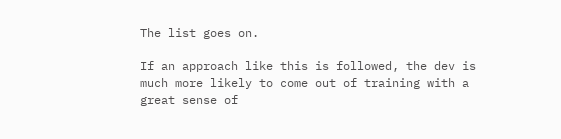The list goes on.

If an approach like this is followed, the dev is much more likely to come out of training with a great sense of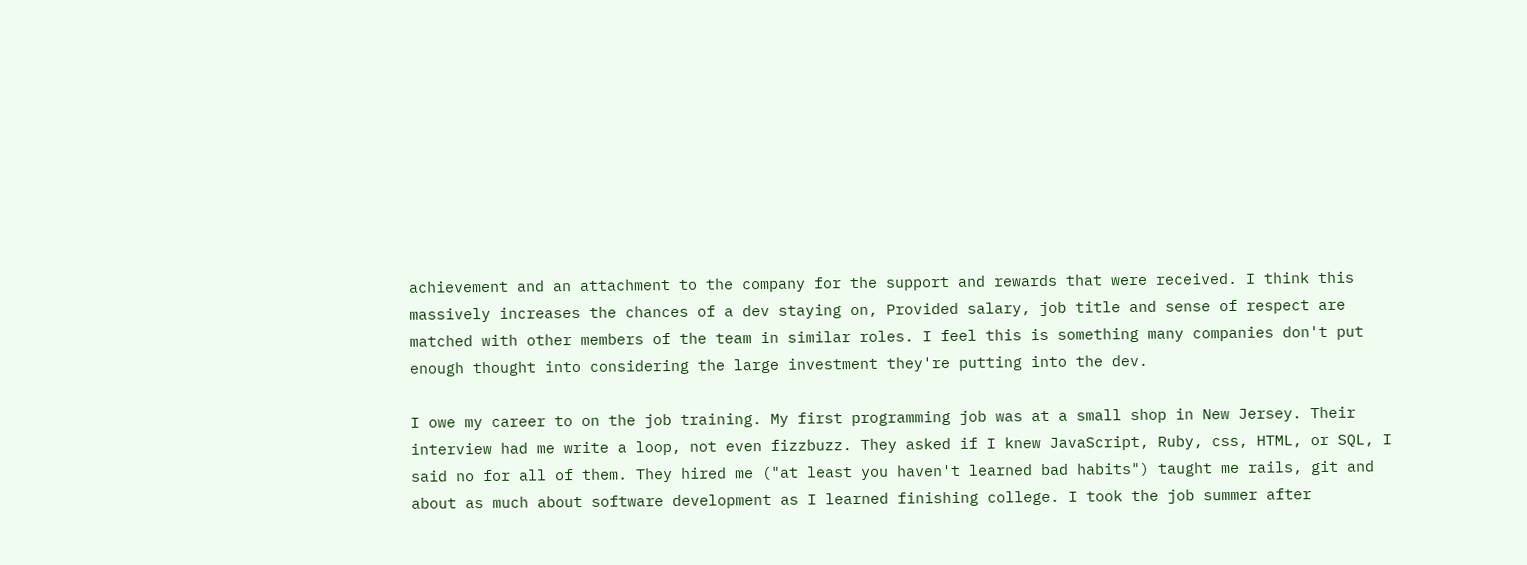achievement and an attachment to the company for the support and rewards that were received. I think this massively increases the chances of a dev staying on, Provided salary, job title and sense of respect are matched with other members of the team in similar roles. I feel this is something many companies don't put enough thought into considering the large investment they're putting into the dev.

I owe my career to on the job training. My first programming job was at a small shop in New Jersey. Their interview had me write a loop, not even fizzbuzz. They asked if I knew JavaScript, Ruby, css, HTML, or SQL, I said no for all of them. They hired me ("at least you haven't learned bad habits") taught me rails, git and about as much about software development as I learned finishing college. I took the job summer after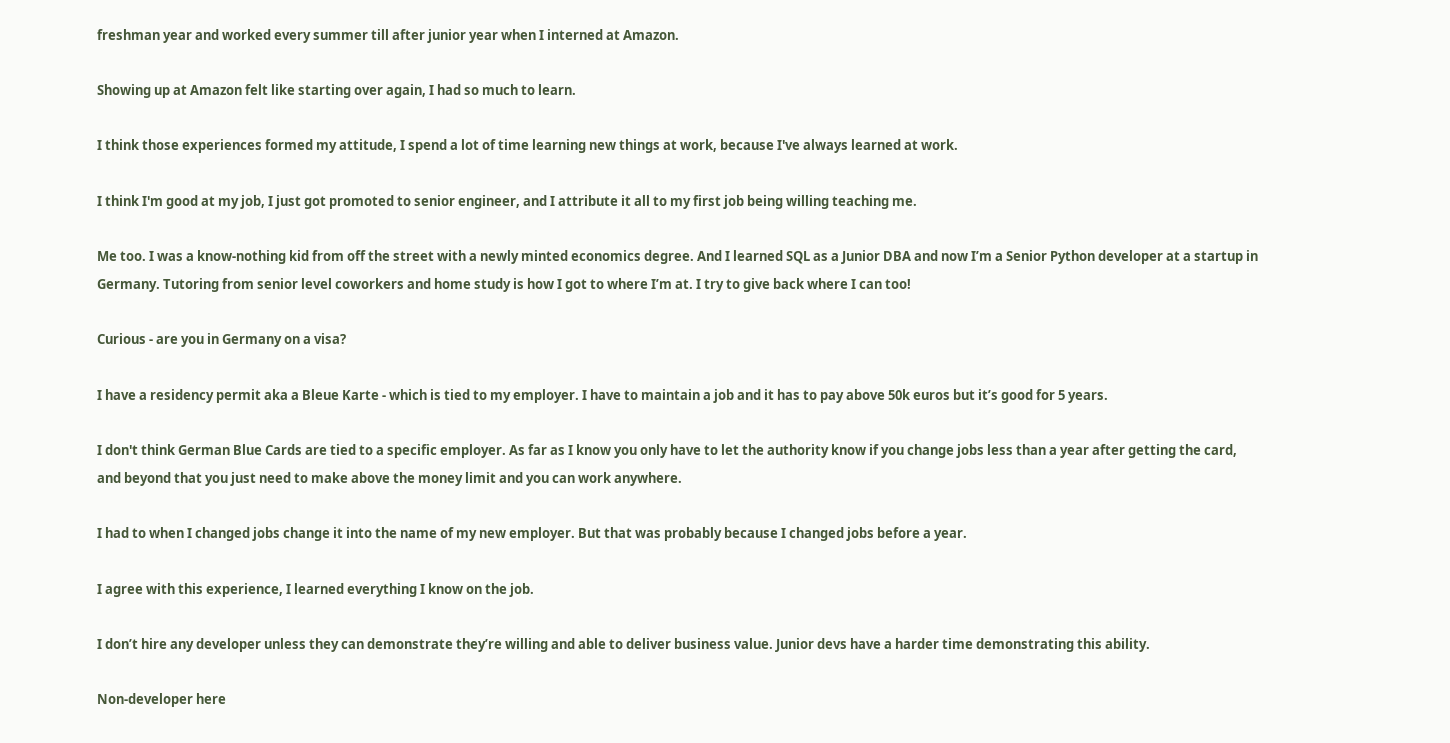freshman year and worked every summer till after junior year when I interned at Amazon.

Showing up at Amazon felt like starting over again, I had so much to learn.

I think those experiences formed my attitude, I spend a lot of time learning new things at work, because I've always learned at work.

I think I'm good at my job, I just got promoted to senior engineer, and I attribute it all to my first job being willing teaching me.

Me too. I was a know-nothing kid from off the street with a newly minted economics degree. And I learned SQL as a Junior DBA and now I’m a Senior Python developer at a startup in Germany. Tutoring from senior level coworkers and home study is how I got to where I’m at. I try to give back where I can too!

Curious - are you in Germany on a visa?

I have a residency permit aka a Bleue Karte - which is tied to my employer. I have to maintain a job and it has to pay above 50k euros but it’s good for 5 years.

I don't think German Blue Cards are tied to a specific employer. As far as I know you only have to let the authority know if you change jobs less than a year after getting the card, and beyond that you just need to make above the money limit and you can work anywhere.

I had to when I changed jobs change it into the name of my new employer. But that was probably because I changed jobs before a year.

I agree with this experience, I learned everything I know on the job.

I don’t hire any developer unless they can demonstrate they’re willing and able to deliver business value. Junior devs have a harder time demonstrating this ability.

Non-developer here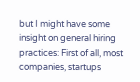but I might have some insight on general hiring practices: First of all, most companies, startups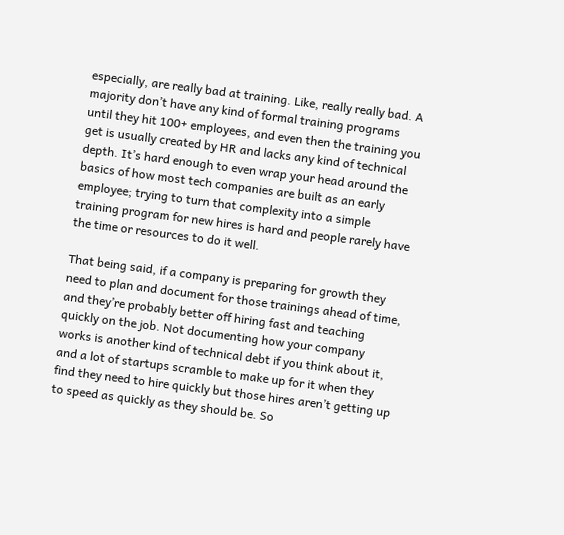especially, are really bad at training. Like, really really bad. A majority don’t have any kind of formal training programs until they hit 100+ employees, and even then the training you get is usually created by HR and lacks any kind of technical depth. It’s hard enough to even wrap your head around the basics of how most tech companies are built as an early employee; trying to turn that complexity into a simple training program for new hires is hard and people rarely have the time or resources to do it well.

That being said, if a company is preparing for growth they need to plan and document for those trainings ahead of time, and they’re probably better off hiring fast and teaching quickly on the job. Not documenting how your company works is another kind of technical debt if you think about it, and a lot of startups scramble to make up for it when they find they need to hire quickly but those hires aren’t getting up to speed as quickly as they should be. So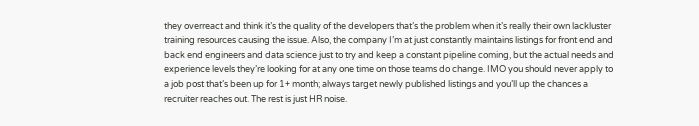they overreact and think it’s the quality of the developers that’s the problem when it’s really their own lackluster training resources causing the issue. Also, the company I’m at just constantly maintains listings for front end and back end engineers and data science just to try and keep a constant pipeline coming, but the actual needs and experience levels they’re looking for at any one time on those teams do change. IMO you should never apply to a job post that’s been up for 1+ month; always target newly published listings and you’ll up the chances a recruiter reaches out. The rest is just HR noise.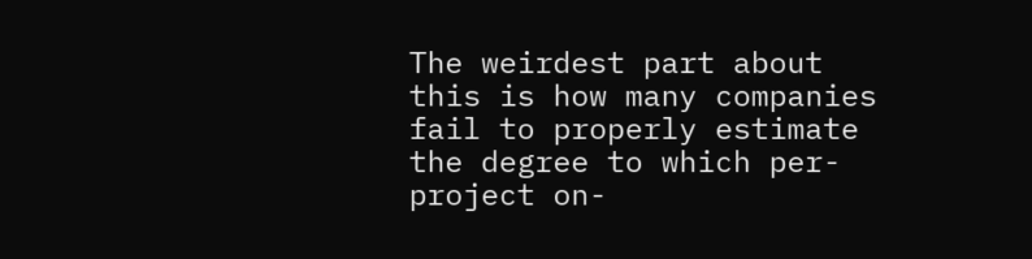The weirdest part about this is how many companies fail to properly estimate the degree to which per-project on-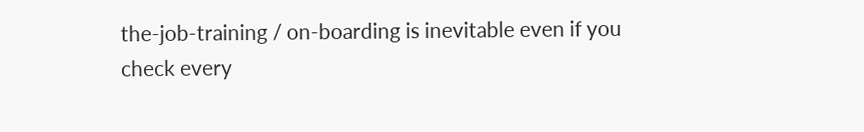the-job-training / on-boarding is inevitable even if you check every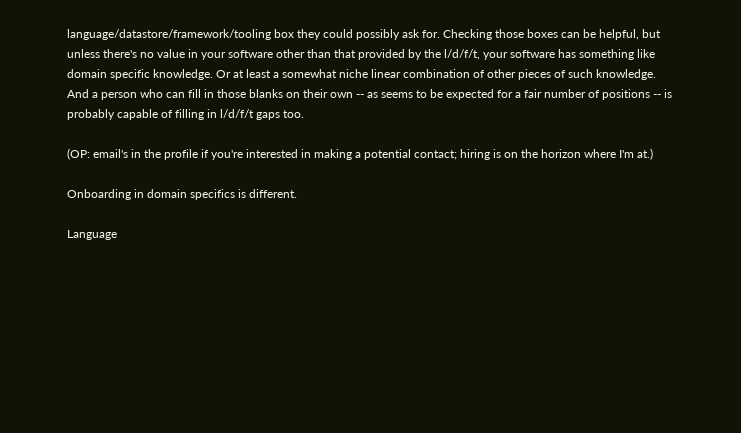language/datastore/framework/tooling box they could possibly ask for. Checking those boxes can be helpful, but unless there's no value in your software other than that provided by the l/d/f/t, your software has something like domain specific knowledge. Or at least a somewhat niche linear combination of other pieces of such knowledge. And a person who can fill in those blanks on their own -- as seems to be expected for a fair number of positions -- is probably capable of filling in l/d/f/t gaps too.

(OP: email's in the profile if you're interested in making a potential contact; hiring is on the horizon where I'm at.)

Onboarding in domain specifics is different.

Language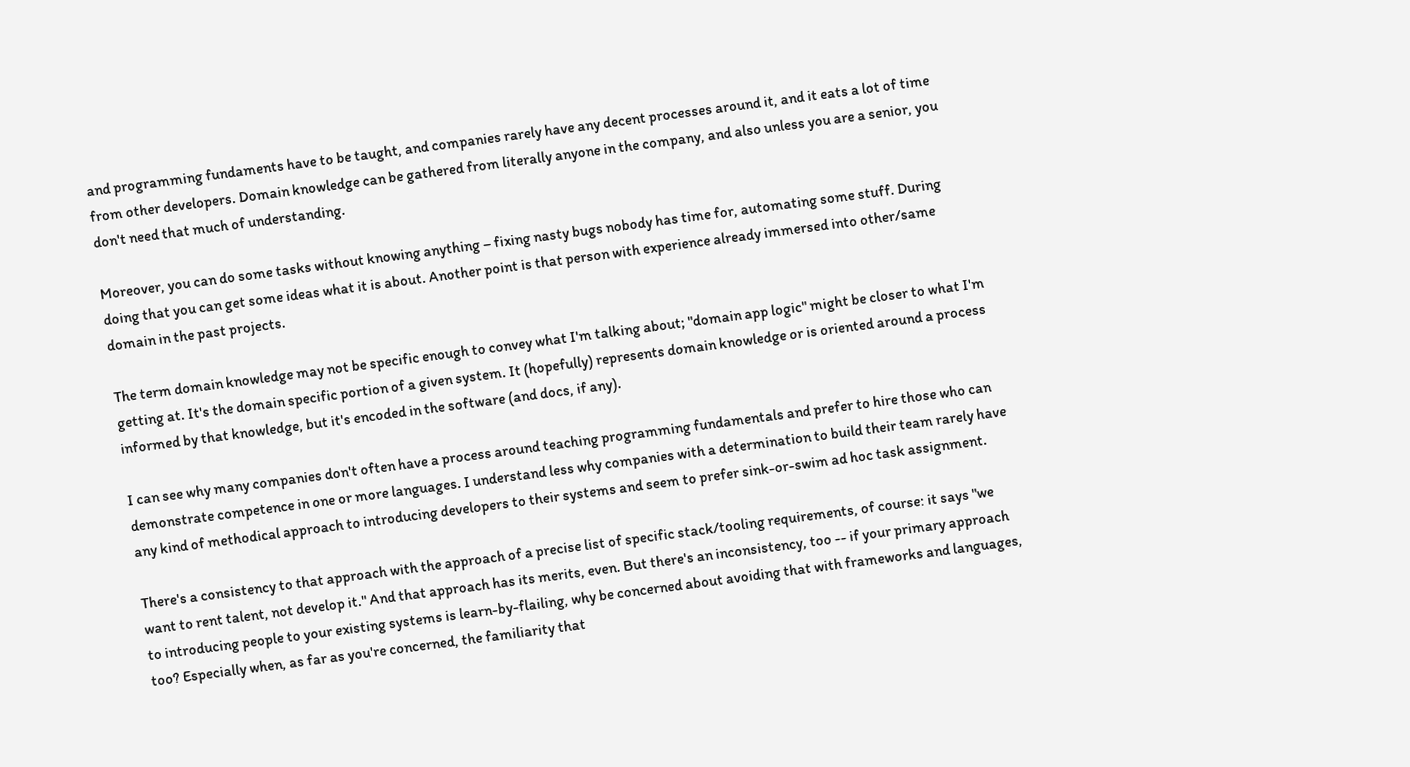and programming fundaments have to be taught, and companies rarely have any decent processes around it, and it eats a lot of time from other developers. Domain knowledge can be gathered from literally anyone in the company, and also unless you are a senior, you don't need that much of understanding.

Moreover, you can do some tasks without knowing anything – fixing nasty bugs nobody has time for, automating some stuff. During doing that you can get some ideas what it is about. Another point is that person with experience already immersed into other/same domain in the past projects.

The term domain knowledge may not be specific enough to convey what I'm talking about; "domain app logic" might be closer to what I'm getting at. It's the domain specific portion of a given system. It (hopefully) represents domain knowledge or is oriented around a process informed by that knowledge, but it's encoded in the software (and docs, if any).

I can see why many companies don't often have a process around teaching programming fundamentals and prefer to hire those who can demonstrate competence in one or more languages. I understand less why companies with a determination to build their team rarely have any kind of methodical approach to introducing developers to their systems and seem to prefer sink-or-swim ad hoc task assignment.

There's a consistency to that approach with the approach of a precise list of specific stack/tooling requirements, of course: it says "we want to rent talent, not develop it." And that approach has its merits, even. But there's an inconsistency, too -- if your primary approach to introducing people to your existing systems is learn-by-flailing, why be concerned about avoiding that with frameworks and languages, too? Especially when, as far as you're concerned, the familiarity that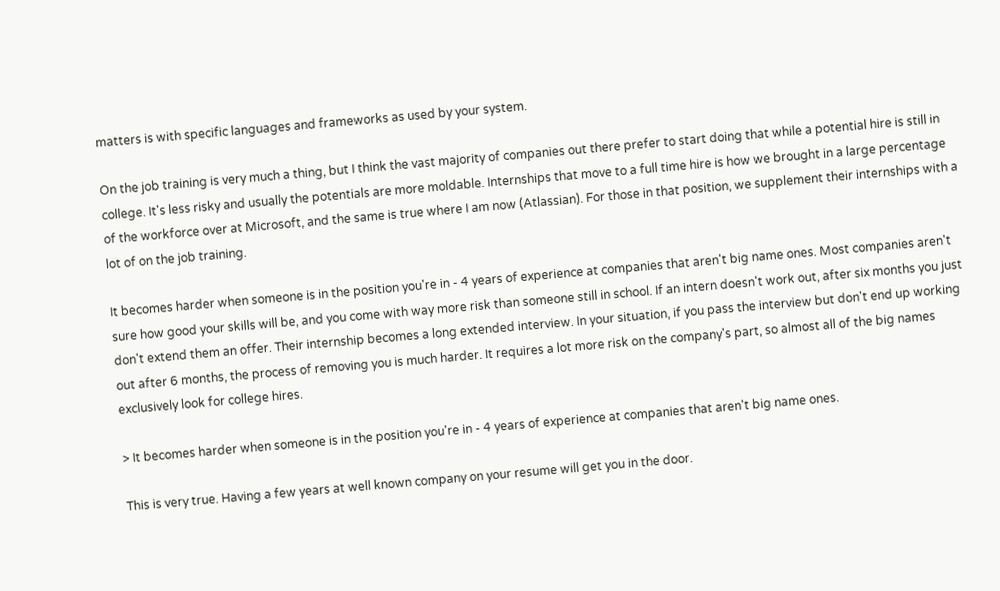matters is with specific languages and frameworks as used by your system.

On the job training is very much a thing, but I think the vast majority of companies out there prefer to start doing that while a potential hire is still in college. It's less risky and usually the potentials are more moldable. Internships that move to a full time hire is how we brought in a large percentage of the workforce over at Microsoft, and the same is true where I am now (Atlassian). For those in that position, we supplement their internships with a lot of on the job training.

It becomes harder when someone is in the position you're in - 4 years of experience at companies that aren't big name ones. Most companies aren't sure how good your skills will be, and you come with way more risk than someone still in school. If an intern doesn't work out, after six months you just don't extend them an offer. Their internship becomes a long extended interview. In your situation, if you pass the interview but don't end up working out after 6 months, the process of removing you is much harder. It requires a lot more risk on the company's part, so almost all of the big names exclusively look for college hires.

> It becomes harder when someone is in the position you're in - 4 years of experience at companies that aren't big name ones.

This is very true. Having a few years at well known company on your resume will get you in the door.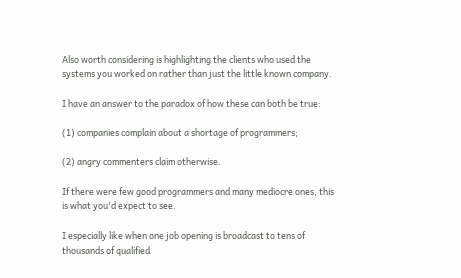Also worth considering is highlighting the clients who used the systems you worked on rather than just the little known company.

I have an answer to the paradox of how these can both be true:

(1) companies complain about a shortage of programmers;

(2) angry commenters claim otherwise.

If there were few good programmers and many mediocre ones, this is what you'd expect to see.

I especially like when one job opening is broadcast to tens of thousands of qualified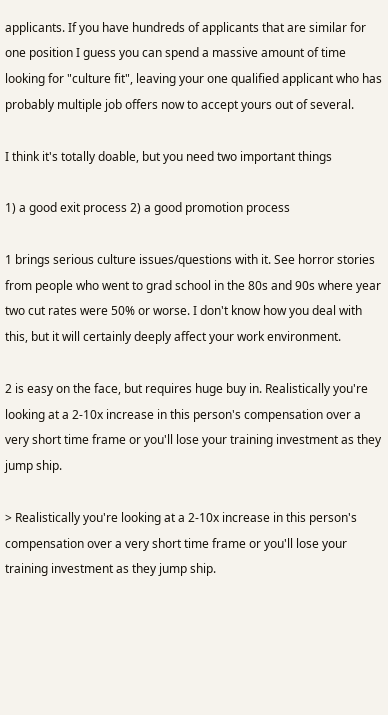applicants. If you have hundreds of applicants that are similar for one position I guess you can spend a massive amount of time looking for "culture fit", leaving your one qualified applicant who has probably multiple job offers now to accept yours out of several.

I think it's totally doable, but you need two important things

1) a good exit process 2) a good promotion process

1 brings serious culture issues/questions with it. See horror stories from people who went to grad school in the 80s and 90s where year two cut rates were 50% or worse. I don't know how you deal with this, but it will certainly deeply affect your work environment.

2 is easy on the face, but requires huge buy in. Realistically you're looking at a 2-10x increase in this person's compensation over a very short time frame or you'll lose your training investment as they jump ship.

> Realistically you're looking at a 2-10x increase in this person's compensation over a very short time frame or you'll lose your training investment as they jump ship.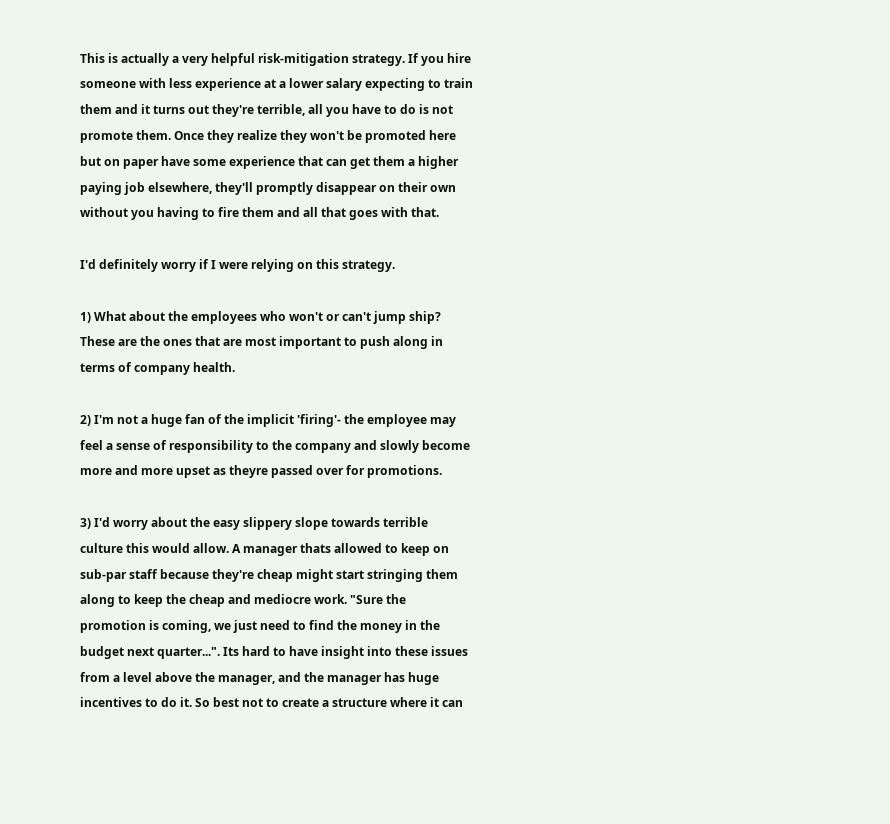This is actually a very helpful risk-mitigation strategy. If you hire someone with less experience at a lower salary expecting to train them and it turns out they're terrible, all you have to do is not promote them. Once they realize they won't be promoted here but on paper have some experience that can get them a higher paying job elsewhere, they'll promptly disappear on their own without you having to fire them and all that goes with that.

I'd definitely worry if I were relying on this strategy.

1) What about the employees who won't or can't jump ship? These are the ones that are most important to push along in terms of company health.

2) I'm not a huge fan of the implicit 'firing'- the employee may feel a sense of responsibility to the company and slowly become more and more upset as theyre passed over for promotions.

3) I'd worry about the easy slippery slope towards terrible culture this would allow. A manager thats allowed to keep on sub-par staff because they're cheap might start stringing them along to keep the cheap and mediocre work. "Sure the promotion is coming, we just need to find the money in the budget next quarter...". Its hard to have insight into these issues from a level above the manager, and the manager has huge incentives to do it. So best not to create a structure where it can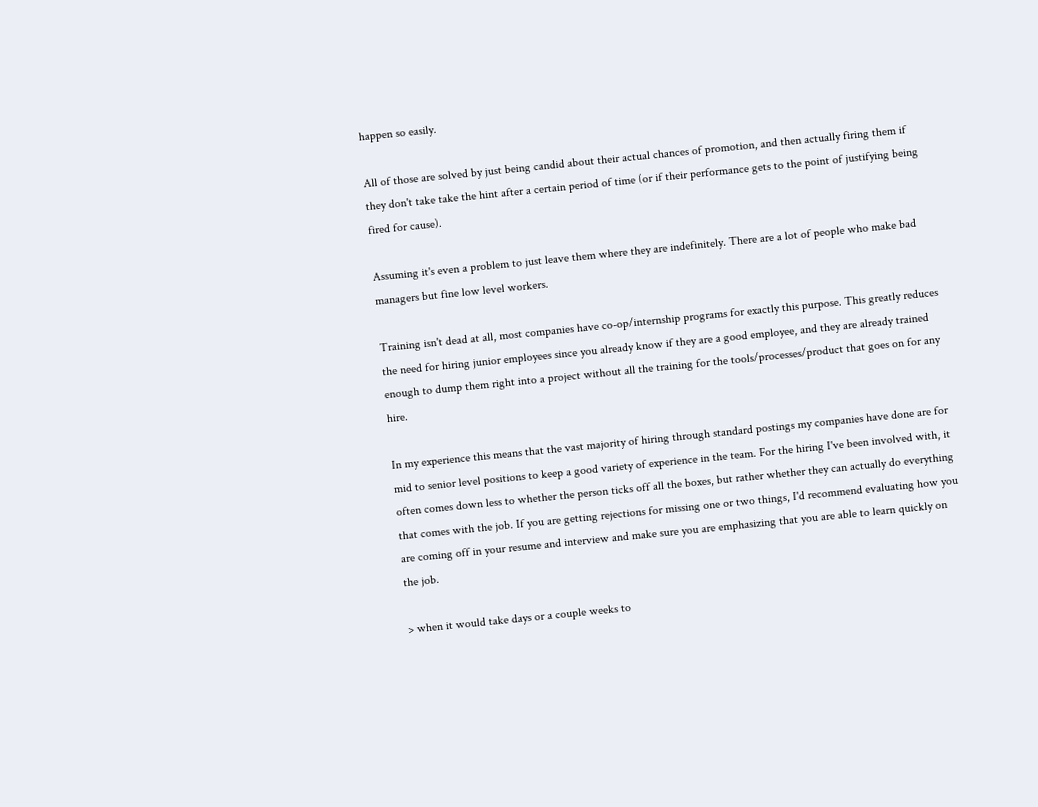happen so easily.

All of those are solved by just being candid about their actual chances of promotion, and then actually firing them if they don't take take the hint after a certain period of time (or if their performance gets to the point of justifying being fired for cause).

Assuming it's even a problem to just leave them where they are indefinitely. There are a lot of people who make bad managers but fine low level workers.

Training isn't dead at all, most companies have co-op/internship programs for exactly this purpose. This greatly reduces the need for hiring junior employees since you already know if they are a good employee, and they are already trained enough to dump them right into a project without all the training for the tools/processes/product that goes on for any hire.

In my experience this means that the vast majority of hiring through standard postings my companies have done are for mid to senior level positions to keep a good variety of experience in the team. For the hiring I've been involved with, it often comes down less to whether the person ticks off all the boxes, but rather whether they can actually do everything that comes with the job. If you are getting rejections for missing one or two things, I'd recommend evaluating how you are coming off in your resume and interview and make sure you are emphasizing that you are able to learn quickly on the job.

> when it would take days or a couple weeks to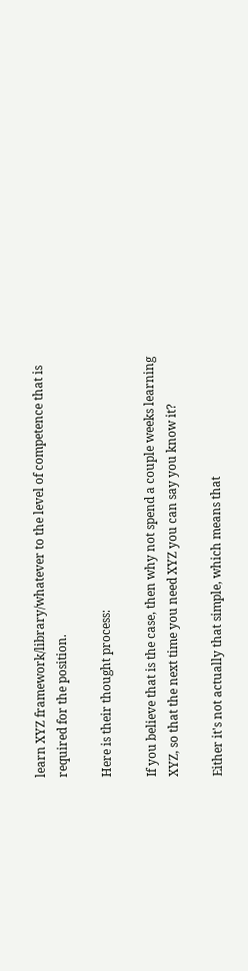learn XYZ framework/library/whatever to the level of competence that is required for the position.

Here is their thought process:

If you believe that is the case, then why not spend a couple weeks learning XYZ, so that the next time you need XYZ you can say you know it?

Either it's not actually that simple, which means that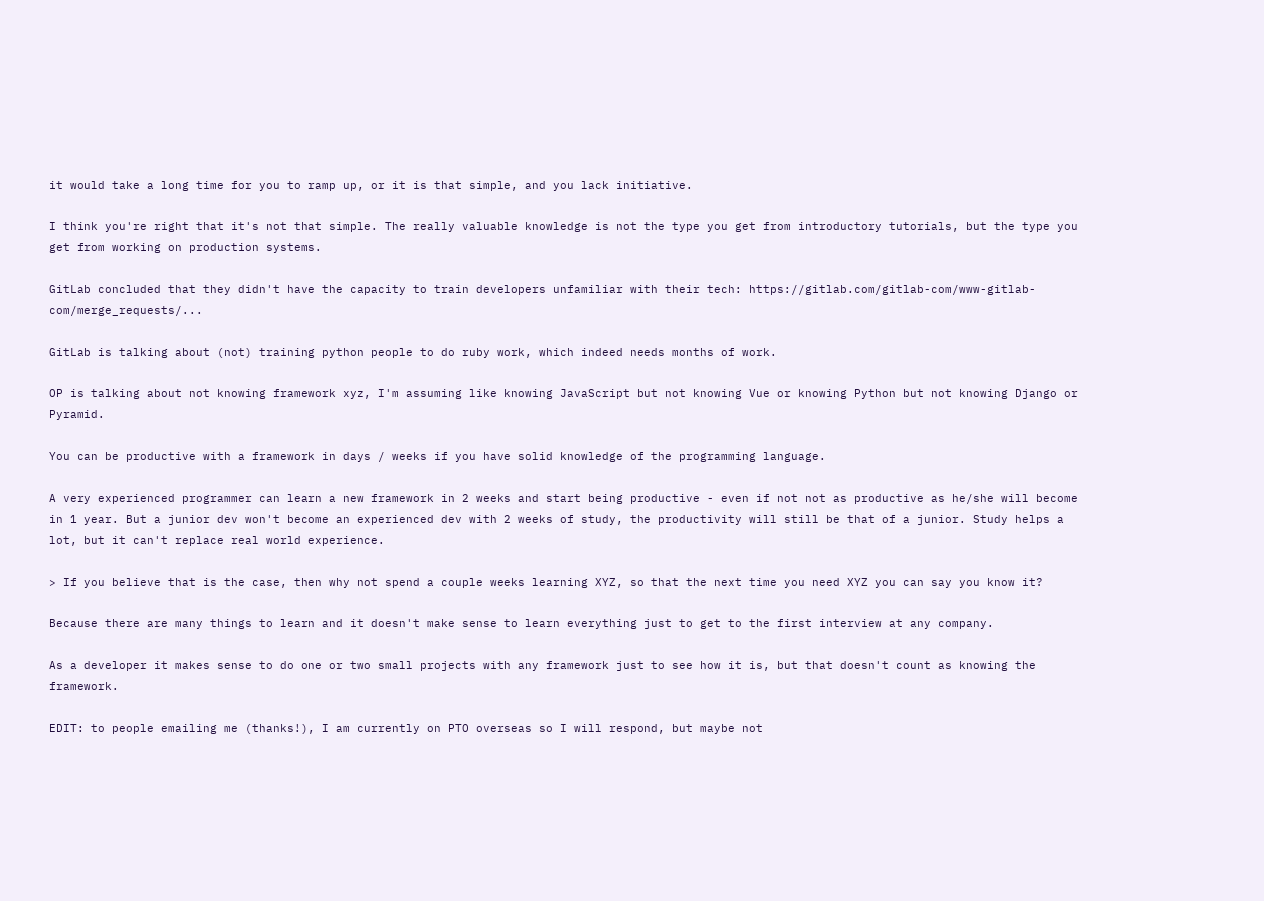it would take a long time for you to ramp up, or it is that simple, and you lack initiative.

I think you're right that it's not that simple. The really valuable knowledge is not the type you get from introductory tutorials, but the type you get from working on production systems.

GitLab concluded that they didn't have the capacity to train developers unfamiliar with their tech: https://gitlab.com/gitlab-com/www-gitlab-com/merge_requests/...

GitLab is talking about (not) training python people to do ruby work, which indeed needs months of work.

OP is talking about not knowing framework xyz, I'm assuming like knowing JavaScript but not knowing Vue or knowing Python but not knowing Django or Pyramid.

You can be productive with a framework in days / weeks if you have solid knowledge of the programming language.

A very experienced programmer can learn a new framework in 2 weeks and start being productive - even if not not as productive as he/she will become in 1 year. But a junior dev won't become an experienced dev with 2 weeks of study, the productivity will still be that of a junior. Study helps a lot, but it can't replace real world experience.

> If you believe that is the case, then why not spend a couple weeks learning XYZ, so that the next time you need XYZ you can say you know it?

Because there are many things to learn and it doesn't make sense to learn everything just to get to the first interview at any company.

As a developer it makes sense to do one or two small projects with any framework just to see how it is, but that doesn't count as knowing the framework.

EDIT: to people emailing me (thanks!), I am currently on PTO overseas so I will respond, but maybe not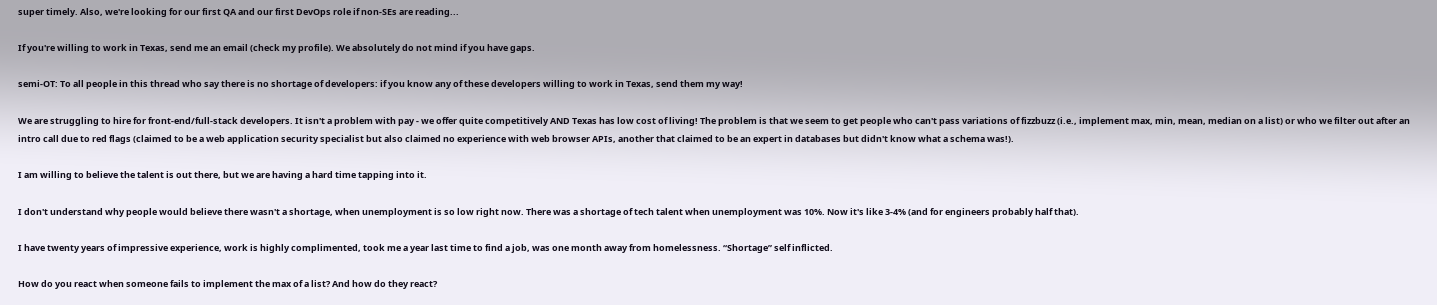super timely. Also, we're looking for our first QA and our first DevOps role if non-SEs are reading...

If you're willing to work in Texas, send me an email (check my profile). We absolutely do not mind if you have gaps.

semi-OT: To all people in this thread who say there is no shortage of developers: if you know any of these developers willing to work in Texas, send them my way!

We are struggling to hire for front-end/full-stack developers. It isn't a problem with pay - we offer quite competitively AND Texas has low cost of living! The problem is that we seem to get people who can't pass variations of fizzbuzz (i.e., implement max, min, mean, median on a list) or who we filter out after an intro call due to red flags (claimed to be a web application security specialist but also claimed no experience with web browser APIs, another that claimed to be an expert in databases but didn't know what a schema was!).

I am willing to believe the talent is out there, but we are having a hard time tapping into it.

I don't understand why people would believe there wasn't a shortage, when unemployment is so low right now. There was a shortage of tech talent when unemployment was 10%. Now it's like 3-4% (and for engineers probably half that).

I have twenty years of impressive experience, work is highly complimented, took me a year last time to find a job, was one month away from homelessness. “Shortage” self inflicted.

How do you react when someone fails to implement the max of a list? And how do they react?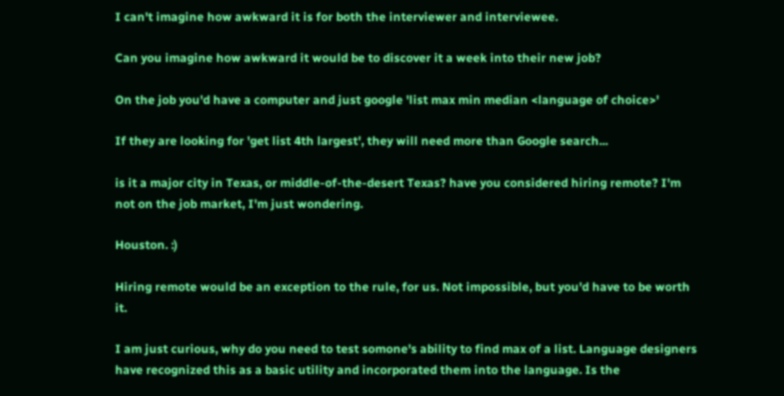I can't imagine how awkward it is for both the interviewer and interviewee.

Can you imagine how awkward it would be to discover it a week into their new job?

On the job you'd have a computer and just google 'list max min median <language of choice>'

If they are looking for 'get list 4th largest', they will need more than Google search...

is it a major city in Texas, or middle-of-the-desert Texas? have you considered hiring remote? I'm not on the job market, I'm just wondering.

Houston. :)

Hiring remote would be an exception to the rule, for us. Not impossible, but you'd have to be worth it.

I am just curious, why do you need to test somone's ability to find max of a list. Language designers have recognized this as a basic utility and incorporated them into the language. Is the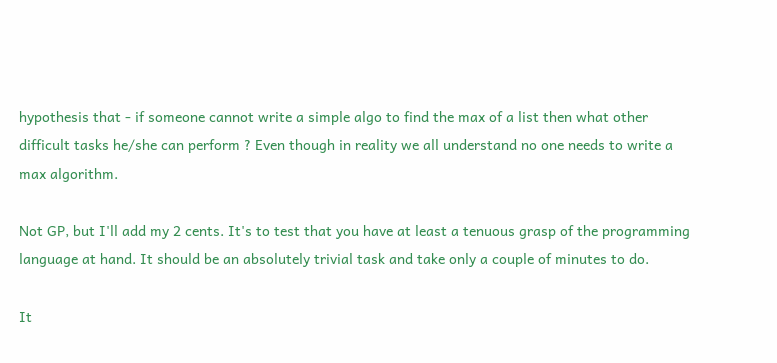hypothesis that - if someone cannot write a simple algo to find the max of a list then what other difficult tasks he/she can perform ? Even though in reality we all understand no one needs to write a max algorithm.

Not GP, but I'll add my 2 cents. It's to test that you have at least a tenuous grasp of the programming language at hand. It should be an absolutely trivial task and take only a couple of minutes to do.

It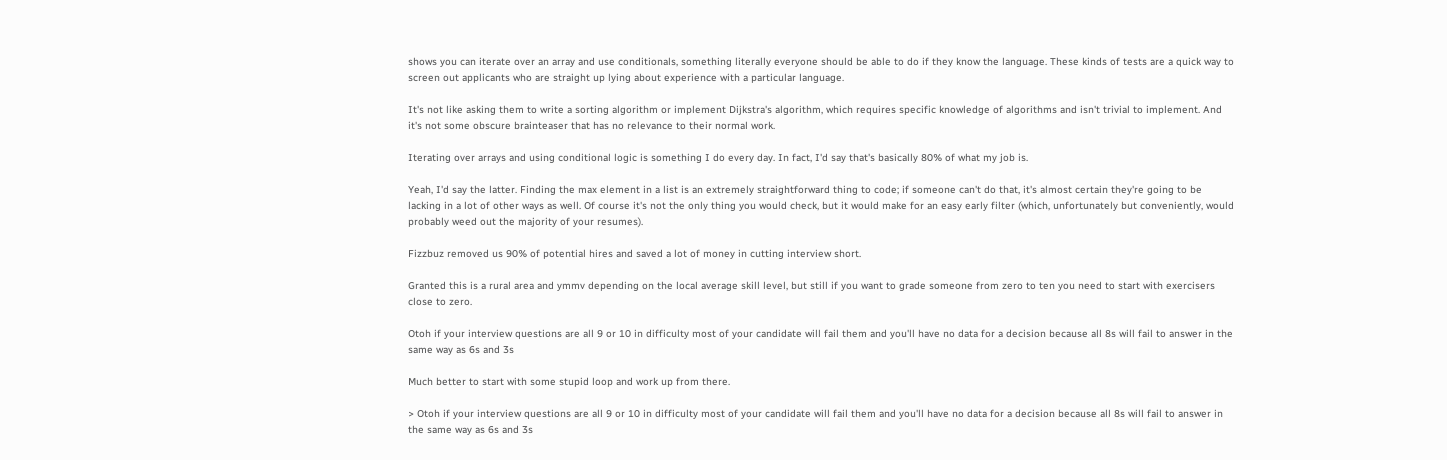shows you can iterate over an array and use conditionals, something literally everyone should be able to do if they know the language. These kinds of tests are a quick way to screen out applicants who are straight up lying about experience with a particular language.

It's not like asking them to write a sorting algorithm or implement Dijkstra's algorithm, which requires specific knowledge of algorithms and isn't trivial to implement. And it's not some obscure brainteaser that has no relevance to their normal work.

Iterating over arrays and using conditional logic is something I do every day. In fact, I'd say that's basically 80% of what my job is.

Yeah, I'd say the latter. Finding the max element in a list is an extremely straightforward thing to code; if someone can't do that, it's almost certain they're going to be lacking in a lot of other ways as well. Of course it's not the only thing you would check, but it would make for an easy early filter (which, unfortunately but conveniently, would probably weed out the majority of your resumes).

Fizzbuz removed us 90% of potential hires and saved a lot of money in cutting interview short.

Granted this is a rural area and ymmv depending on the local average skill level, but still if you want to grade someone from zero to ten you need to start with exercisers close to zero.

Otoh if your interview questions are all 9 or 10 in difficulty most of your candidate will fail them and you'll have no data for a decision because all 8s will fail to answer in the same way as 6s and 3s

Much better to start with some stupid loop and work up from there.

> Otoh if your interview questions are all 9 or 10 in difficulty most of your candidate will fail them and you'll have no data for a decision because all 8s will fail to answer in the same way as 6s and 3s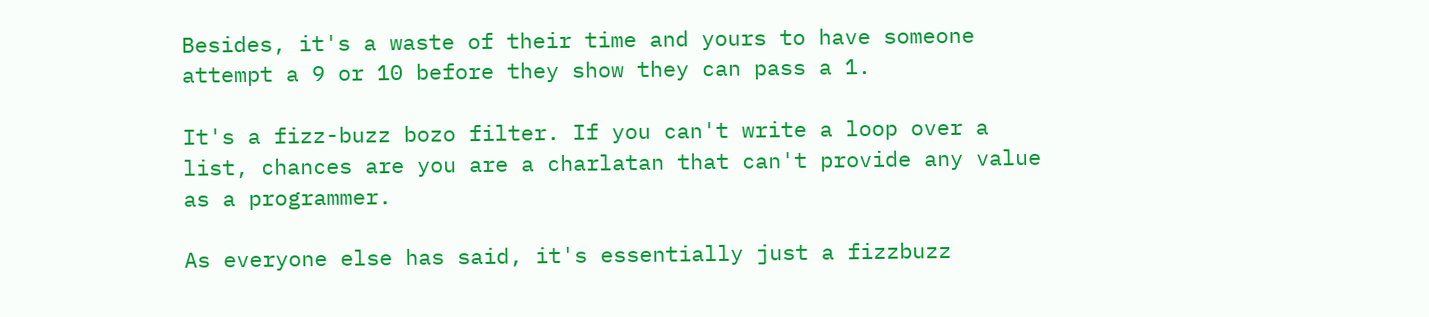Besides, it's a waste of their time and yours to have someone attempt a 9 or 10 before they show they can pass a 1.

It's a fizz-buzz bozo filter. If you can't write a loop over a list, chances are you are a charlatan that can't provide any value as a programmer.

As everyone else has said, it's essentially just a fizzbuzz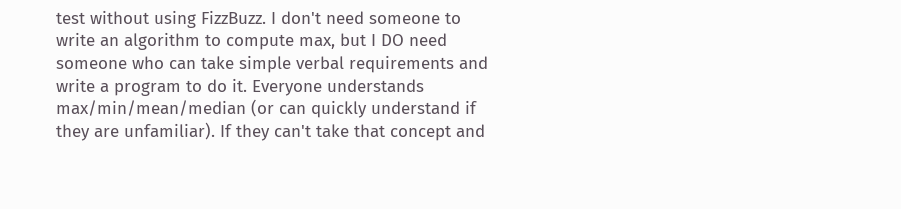test without using FizzBuzz. I don't need someone to write an algorithm to compute max, but I DO need someone who can take simple verbal requirements and write a program to do it. Everyone understands max/min/mean/median (or can quickly understand if they are unfamiliar). If they can't take that concept and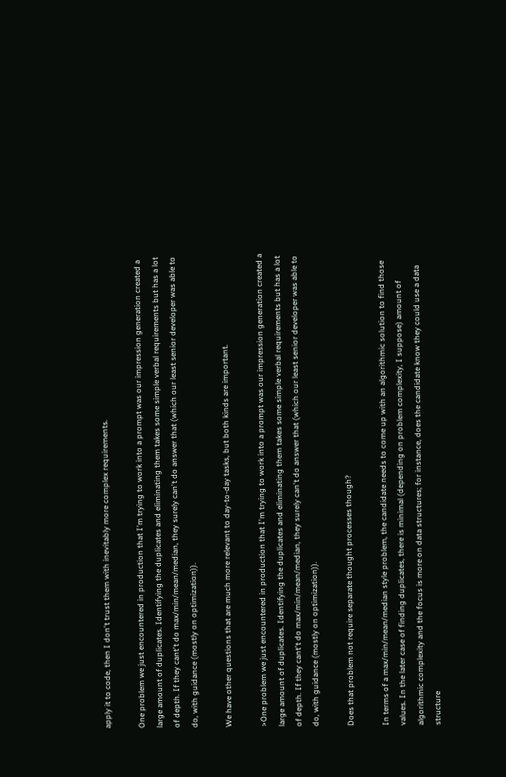apply it to code, then I don't trust them with inevitably more complex requirements.

One problem we just encountered in production that I'm trying to work into a prompt was our impression generation created a large amount of duplicates. Identifying the duplicates and eliminating them takes some simple verbal requirements but has a lot of depth. If they cant't do max/min/mean/median, they surely can't do answer that (which our least senior developer was able to do, with guidance (mostly on optimization)).

We have other questions that are much more relevant to day-to-day tasks, but both kinds are important.

>One problem we just encountered in production that I'm trying to work into a prompt was our impression generation created a large amount of duplicates. Identifying the duplicates and eliminating them takes some simple verbal requirements but has a lot of depth. If they cant't do max/min/mean/median, they surely can't do answer that (which our least senior developer was able to do, with guidance (mostly on optimization)).

Does that problem not require separate thought processes though?

In terms of a max/min/mean/median style problem, the candidate needs to come up with an algorithmic solution to find those values. In the later case of finding duplicates, there is minimal (depending on problem complexity, I suppose) amount of algorithmic complexity and the focus is more on data structures; for instance, does the candidate know they could use a data structure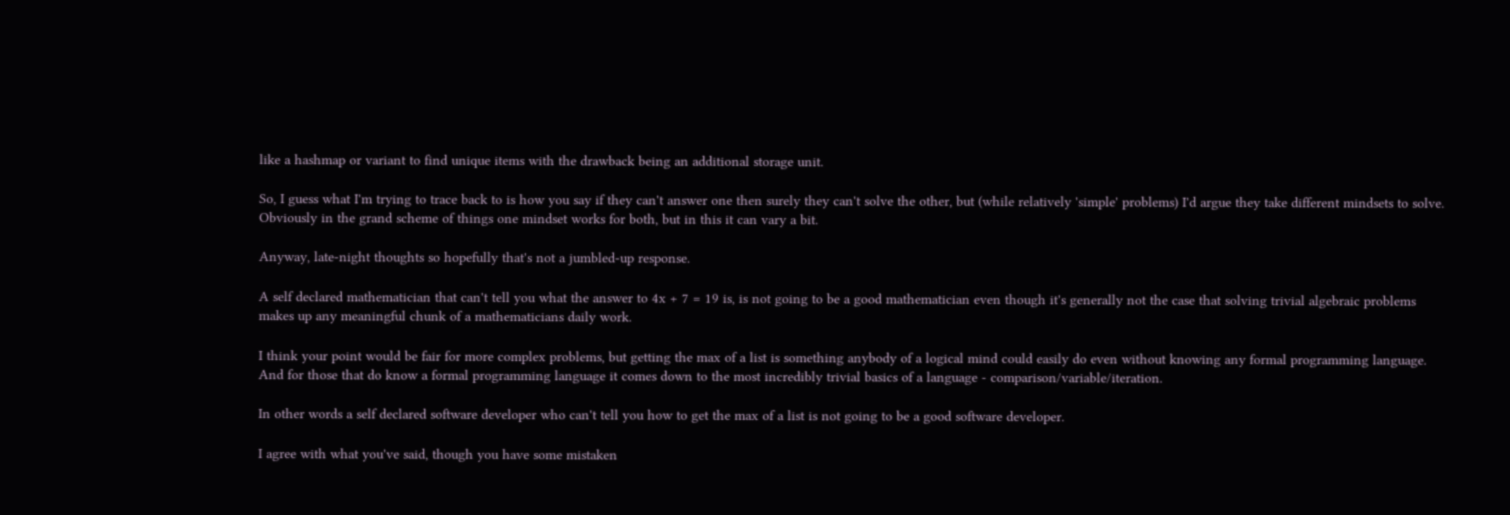like a hashmap or variant to find unique items with the drawback being an additional storage unit.

So, I guess what I'm trying to trace back to is how you say if they can't answer one then surely they can't solve the other, but (while relatively 'simple' problems) I'd argue they take different mindsets to solve. Obviously in the grand scheme of things one mindset works for both, but in this it can vary a bit.

Anyway, late-night thoughts so hopefully that's not a jumbled-up response.

A self declared mathematician that can't tell you what the answer to 4x + 7 = 19 is, is not going to be a good mathematician even though it's generally not the case that solving trivial algebraic problems makes up any meaningful chunk of a mathematicians daily work.

I think your point would be fair for more complex problems, but getting the max of a list is something anybody of a logical mind could easily do even without knowing any formal programming language. And for those that do know a formal programming language it comes down to the most incredibly trivial basics of a language - comparison/variable/iteration.

In other words a self declared software developer who can't tell you how to get the max of a list is not going to be a good software developer.

I agree with what you've said, though you have some mistaken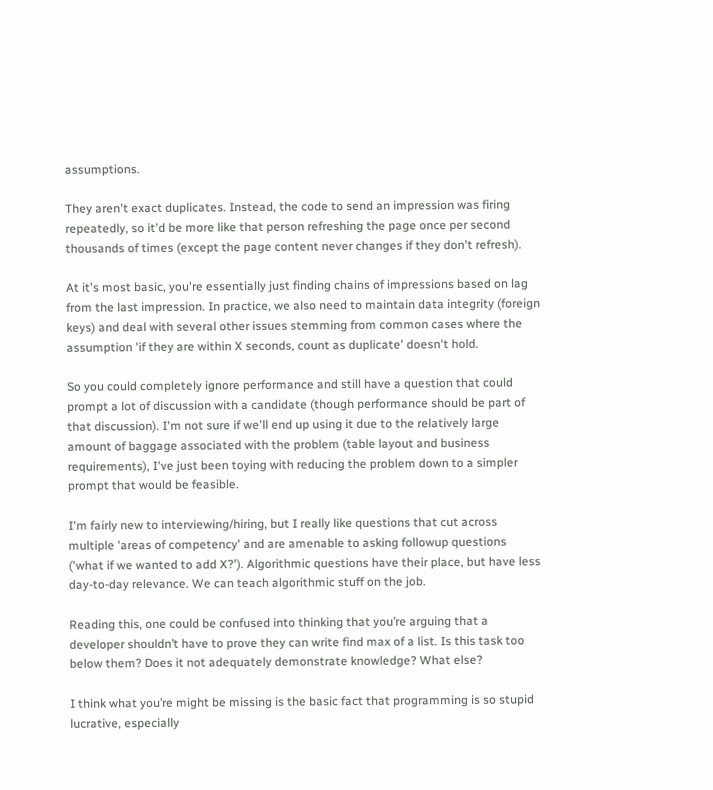assumptions.

They aren't exact duplicates. Instead, the code to send an impression was firing repeatedly, so it'd be more like that person refreshing the page once per second thousands of times (except the page content never changes if they don't refresh).

At it's most basic, you're essentially just finding chains of impressions based on lag from the last impression. In practice, we also need to maintain data integrity (foreign keys) and deal with several other issues stemming from common cases where the assumption 'if they are within X seconds, count as duplicate' doesn't hold.

So you could completely ignore performance and still have a question that could prompt a lot of discussion with a candidate (though performance should be part of that discussion). I'm not sure if we'll end up using it due to the relatively large amount of baggage associated with the problem (table layout and business requirements), I've just been toying with reducing the problem down to a simpler prompt that would be feasible.

I'm fairly new to interviewing/hiring, but I really like questions that cut across multiple 'areas of competency' and are amenable to asking followup questions ('what if we wanted to add X?'). Algorithmic questions have their place, but have less day-to-day relevance. We can teach algorithmic stuff on the job.

Reading this, one could be confused into thinking that you’re arguing that a developer shouldn’t have to prove they can write find max of a list. Is this task too below them? Does it not adequately demonstrate knowledge? What else?

I think what you’re might be missing is the basic fact that programming is so stupid lucrative, especially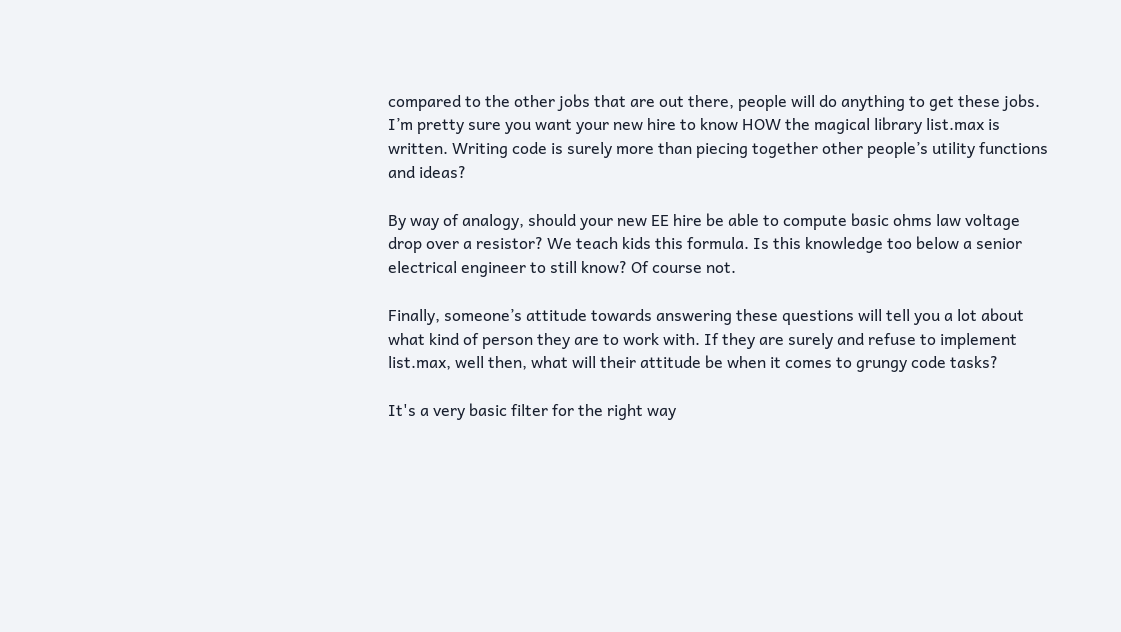compared to the other jobs that are out there, people will do anything to get these jobs. I’m pretty sure you want your new hire to know HOW the magical library list.max is written. Writing code is surely more than piecing together other people’s utility functions and ideas?

By way of analogy, should your new EE hire be able to compute basic ohms law voltage drop over a resistor? We teach kids this formula. Is this knowledge too below a senior electrical engineer to still know? Of course not.

Finally, someone’s attitude towards answering these questions will tell you a lot about what kind of person they are to work with. If they are surely and refuse to implement list.max, well then, what will their attitude be when it comes to grungy code tasks?

It's a very basic filter for the right way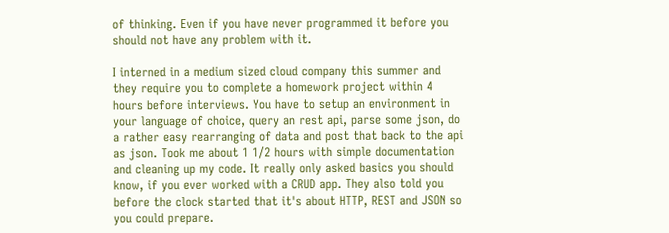of thinking. Even if you have never programmed it before you should not have any problem with it.

I interned in a medium sized cloud company this summer and they require you to complete a homework project within 4 hours before interviews. You have to setup an environment in your language of choice, query an rest api, parse some json, do a rather easy rearranging of data and post that back to the api as json. Took me about 1 1/2 hours with simple documentation and cleaning up my code. It really only asked basics you should know, if you ever worked with a CRUD app. They also told you before the clock started that it's about HTTP, REST and JSON so you could prepare.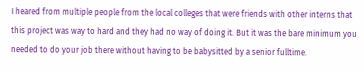I heared from multiple people from the local colleges that were friends with other interns that this project was way to hard and they had no way of doing it. But it was the bare minimum you needed to do your job there without having to be babysitted by a senior fulltime.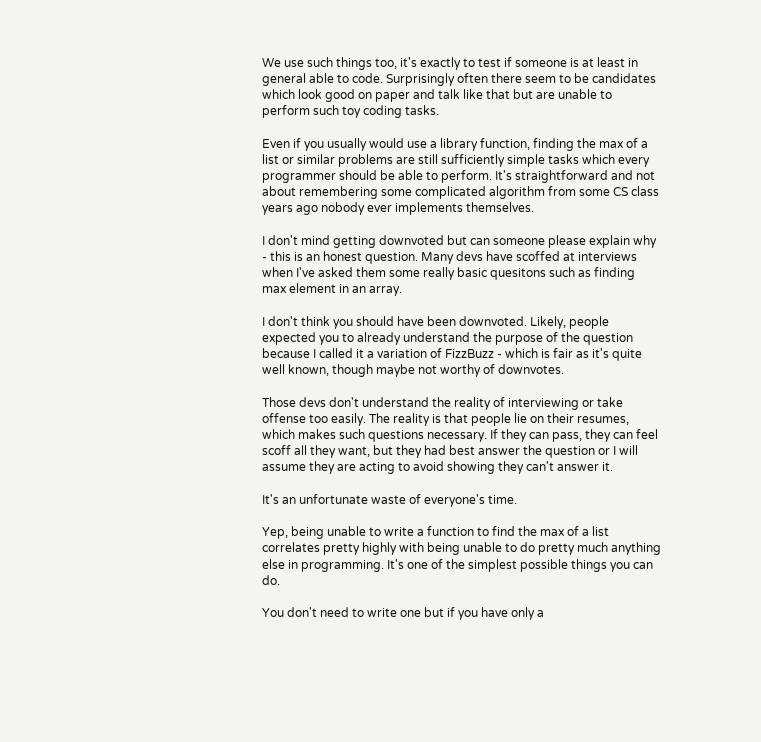We use such things too, it's exactly to test if someone is at least in general able to code. Surprisingly often there seem to be candidates which look good on paper and talk like that but are unable to perform such toy coding tasks.

Even if you usually would use a library function, finding the max of a list or similar problems are still sufficiently simple tasks which every programmer should be able to perform. It's straightforward and not about remembering some complicated algorithm from some CS class years ago nobody ever implements themselves.

I don't mind getting downvoted but can someone please explain why - this is an honest question. Many devs have scoffed at interviews when I've asked them some really basic quesitons such as finding max element in an array.

I don't think you should have been downvoted. Likely, people expected you to already understand the purpose of the question because I called it a variation of FizzBuzz - which is fair as it's quite well known, though maybe not worthy of downvotes.

Those devs don't understand the reality of interviewing or take offense too easily. The reality is that people lie on their resumes, which makes such questions necessary. If they can pass, they can feel scoff all they want, but they had best answer the question or I will assume they are acting to avoid showing they can't answer it.

It's an unfortunate waste of everyone's time.

Yep, being unable to write a function to find the max of a list correlates pretty highly with being unable to do pretty much anything else in programming. It's one of the simplest possible things you can do.

You don't need to write one but if you have only a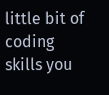little bit of coding skills you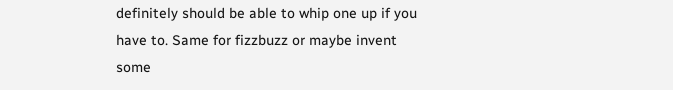definitely should be able to whip one up if you have to. Same for fizzbuzz or maybe invent some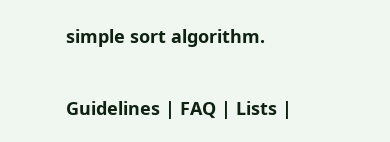simple sort algorithm.

Guidelines | FAQ | Lists |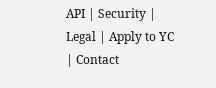API | Security | Legal | Apply to YC | Contact